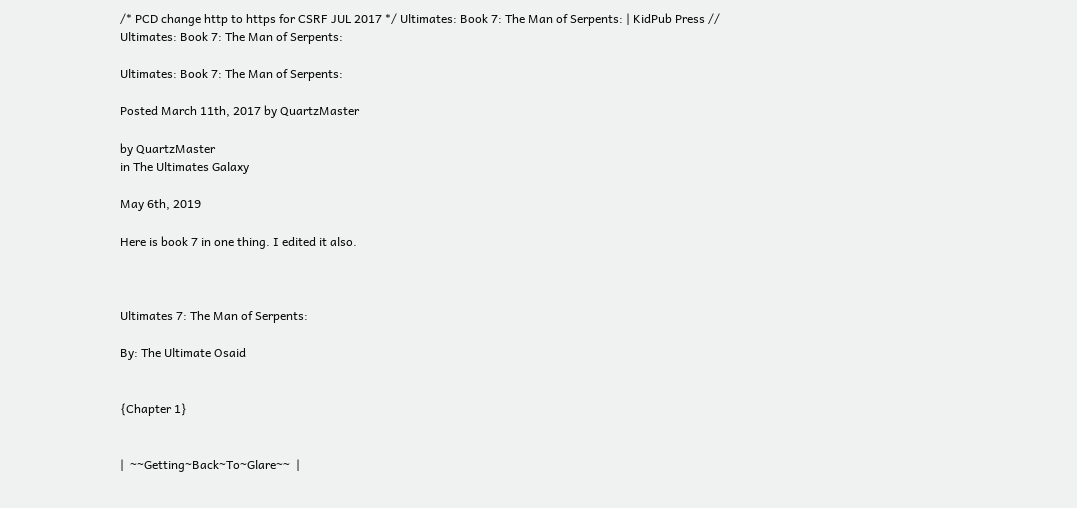/* PCD change http to https for CSRF JUL 2017 */ Ultimates: Book 7: The Man of Serpents: | KidPub Press //
Ultimates: Book 7: The Man of Serpents:

Ultimates: Book 7: The Man of Serpents:

Posted March 11th, 2017 by QuartzMaster

by QuartzMaster
in The Ultimates Galaxy

May 6th, 2019

Here is book 7 in one thing. I edited it also.



Ultimates 7: The Man of Serpents:

By: The Ultimate Osaid


{Chapter 1}


|  ~~Getting~Back~To~Glare~~  |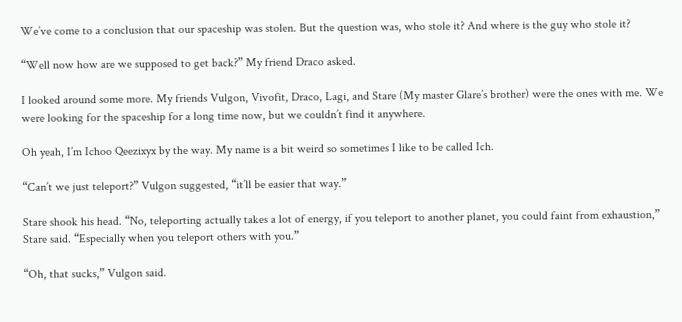We’ve come to a conclusion that our spaceship was stolen. But the question was, who stole it? And where is the guy who stole it?

“Well now how are we supposed to get back?” My friend Draco asked.

I looked around some more. My friends Vulgon, Vivofit, Draco, Lagi, and Stare (My master Glare’s brother) were the ones with me. We were looking for the spaceship for a long time now, but we couldn’t find it anywhere.

Oh yeah, I’m Ichoo Qeezixyx by the way. My name is a bit weird so sometimes I like to be called Ich.

“Can’t we just teleport?” Vulgon suggested, “it’ll be easier that way.”

Stare shook his head. “No, teleporting actually takes a lot of energy, if you teleport to another planet, you could faint from exhaustion,” Stare said. “Especially when you teleport others with you.”

“Oh, that sucks,” Vulgon said.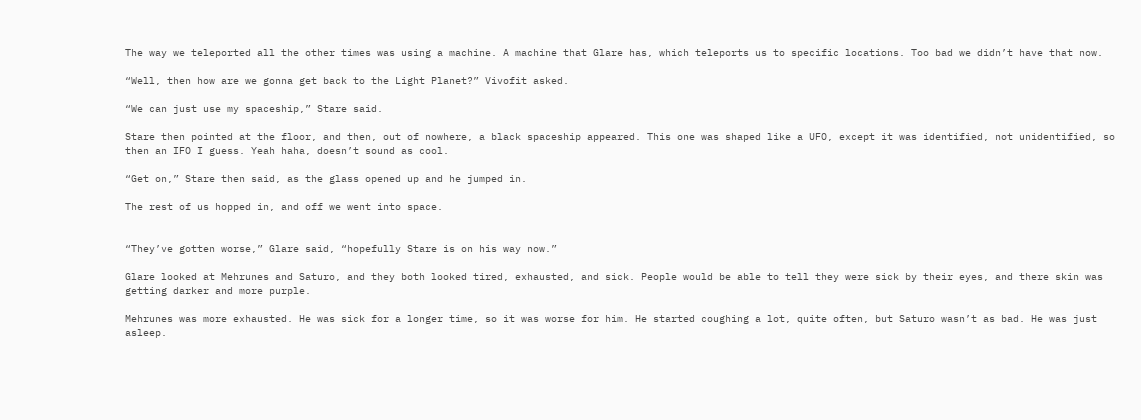The way we teleported all the other times was using a machine. A machine that Glare has, which teleports us to specific locations. Too bad we didn’t have that now.

“Well, then how are we gonna get back to the Light Planet?” Vivofit asked.

“We can just use my spaceship,” Stare said.

Stare then pointed at the floor, and then, out of nowhere, a black spaceship appeared. This one was shaped like a UFO, except it was identified, not unidentified, so then an IFO I guess. Yeah haha, doesn’t sound as cool.

“Get on,” Stare then said, as the glass opened up and he jumped in.

The rest of us hopped in, and off we went into space.


“They’ve gotten worse,” Glare said, “hopefully Stare is on his way now.”

Glare looked at Mehrunes and Saturo, and they both looked tired, exhausted, and sick. People would be able to tell they were sick by their eyes, and there skin was getting darker and more purple.

Mehrunes was more exhausted. He was sick for a longer time, so it was worse for him. He started coughing a lot, quite often, but Saturo wasn’t as bad. He was just asleep.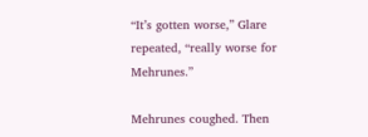“It’s gotten worse,” Glare repeated, “really worse for Mehrunes.”

Mehrunes coughed. Then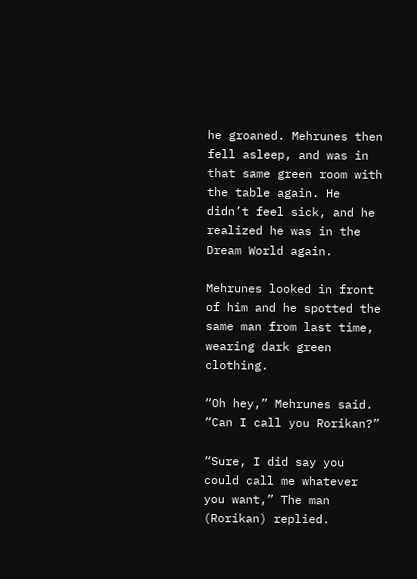he groaned. Mehrunes then fell asleep, and was in that same green room with the table again. He didn’t feel sick, and he realized he was in the Dream World again.

Mehrunes looked in front of him and he spotted the same man from last time, wearing dark green clothing.

“Oh hey,” Mehrunes said. “Can I call you Rorikan?”

“Sure, I did say you could call me whatever you want,” The man (Rorikan) replied.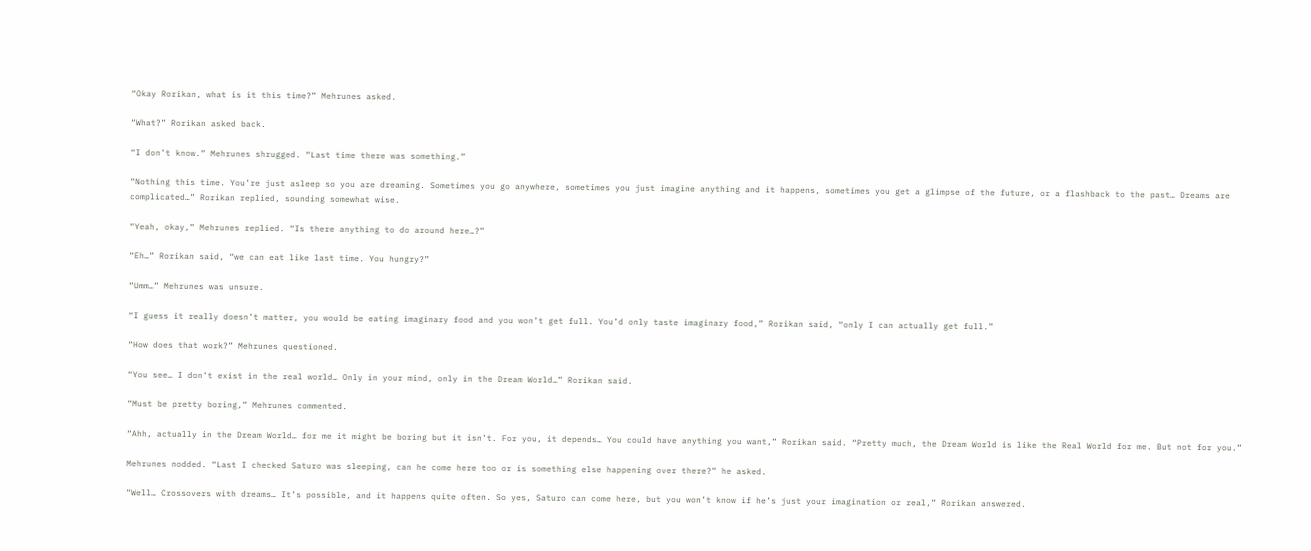“Okay Rorikan, what is it this time?” Mehrunes asked.

“What?” Rorikan asked back.

“I don’t know.” Mehrunes shrugged. “Last time there was something.”

“Nothing this time. You’re just asleep so you are dreaming. Sometimes you go anywhere, sometimes you just imagine anything and it happens, sometimes you get a glimpse of the future, or a flashback to the past… Dreams are complicated…” Rorikan replied, sounding somewhat wise.

“Yeah, okay,” Mehrunes replied. “Is there anything to do around here…?”

“Eh…” Rorikan said, “we can eat like last time. You hungry?”

“Umm…” Mehrunes was unsure.

“I guess it really doesn’t matter, you would be eating imaginary food and you won’t get full. You’d only taste imaginary food,” Rorikan said, “only I can actually get full.”

“How does that work?” Mehrunes questioned.

“You see… I don’t exist in the real world… Only in your mind, only in the Dream World…” Rorikan said.

“Must be pretty boring,” Mehrunes commented.

“Ahh, actually in the Dream World… for me it might be boring but it isn’t. For you, it depends… You could have anything you want,” Rorikan said. “Pretty much, the Dream World is like the Real World for me. But not for you.”

Mehrunes nodded. “Last I checked Saturo was sleeping, can he come here too or is something else happening over there?” he asked.

“Well… Crossovers with dreams… It’s possible, and it happens quite often. So yes, Saturo can come here, but you won’t know if he’s just your imagination or real,” Rorikan answered.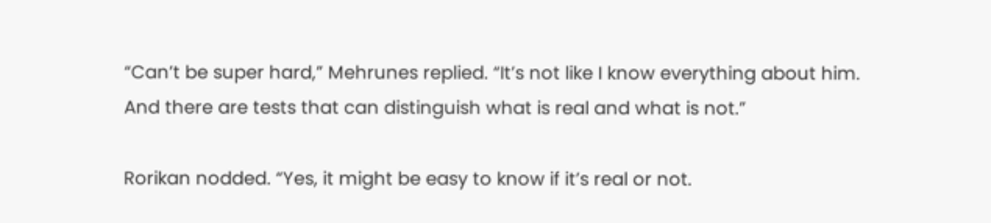“Can’t be super hard,” Mehrunes replied. “It’s not like I know everything about him. And there are tests that can distinguish what is real and what is not.”

Rorikan nodded. “Yes, it might be easy to know if it’s real or not.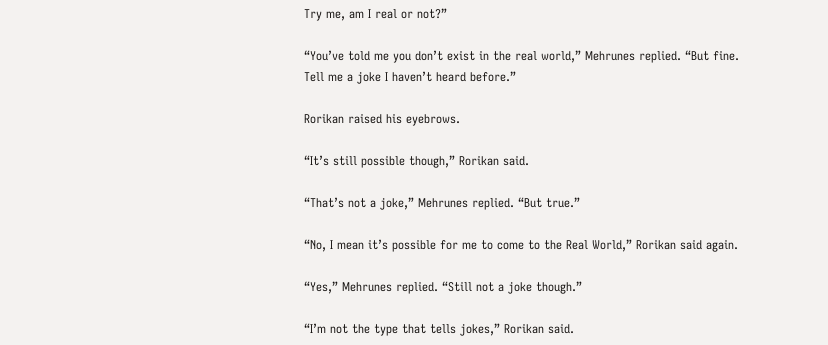Try me, am I real or not?”

“You’ve told me you don’t exist in the real world,” Mehrunes replied. “But fine. Tell me a joke I haven’t heard before.”

Rorikan raised his eyebrows.

“It’s still possible though,” Rorikan said.

“That’s not a joke,” Mehrunes replied. “But true.”

“No, I mean it’s possible for me to come to the Real World,” Rorikan said again.

“Yes,” Mehrunes replied. “Still not a joke though.”

“I’m not the type that tells jokes,” Rorikan said.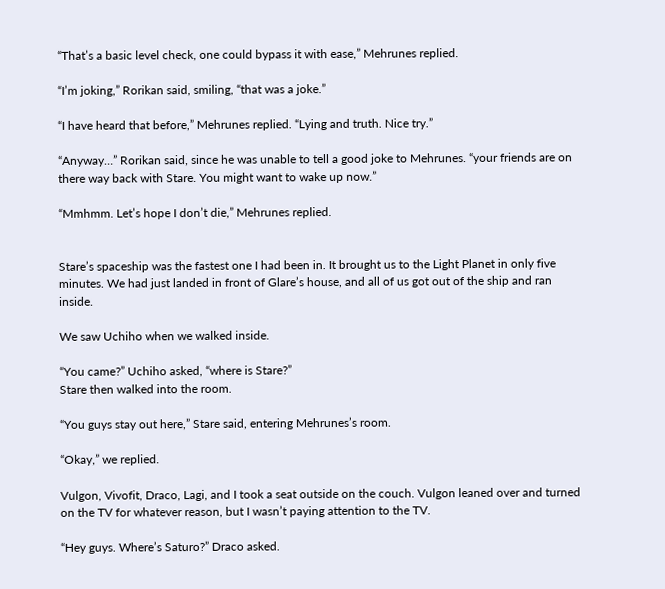“That’s a basic level check, one could bypass it with ease,” Mehrunes replied.

“I’m joking,” Rorikan said, smiling, “that was a joke.”

“I have heard that before,” Mehrunes replied. “Lying and truth. Nice try.”

“Anyway…” Rorikan said, since he was unable to tell a good joke to Mehrunes. “your friends are on there way back with Stare. You might want to wake up now.”

“Mmhmm. Let’s hope I don’t die,” Mehrunes replied.


Stare’s spaceship was the fastest one I had been in. It brought us to the Light Planet in only five minutes. We had just landed in front of Glare’s house, and all of us got out of the ship and ran inside.

We saw Uchiho when we walked inside.

“You came?” Uchiho asked, “where is Stare?”
Stare then walked into the room.

“You guys stay out here,” Stare said, entering Mehrunes’s room.

“Okay,” we replied.

Vulgon, Vivofit, Draco, Lagi, and I took a seat outside on the couch. Vulgon leaned over and turned on the TV for whatever reason, but I wasn’t paying attention to the TV.

“Hey guys. Where’s Saturo?” Draco asked.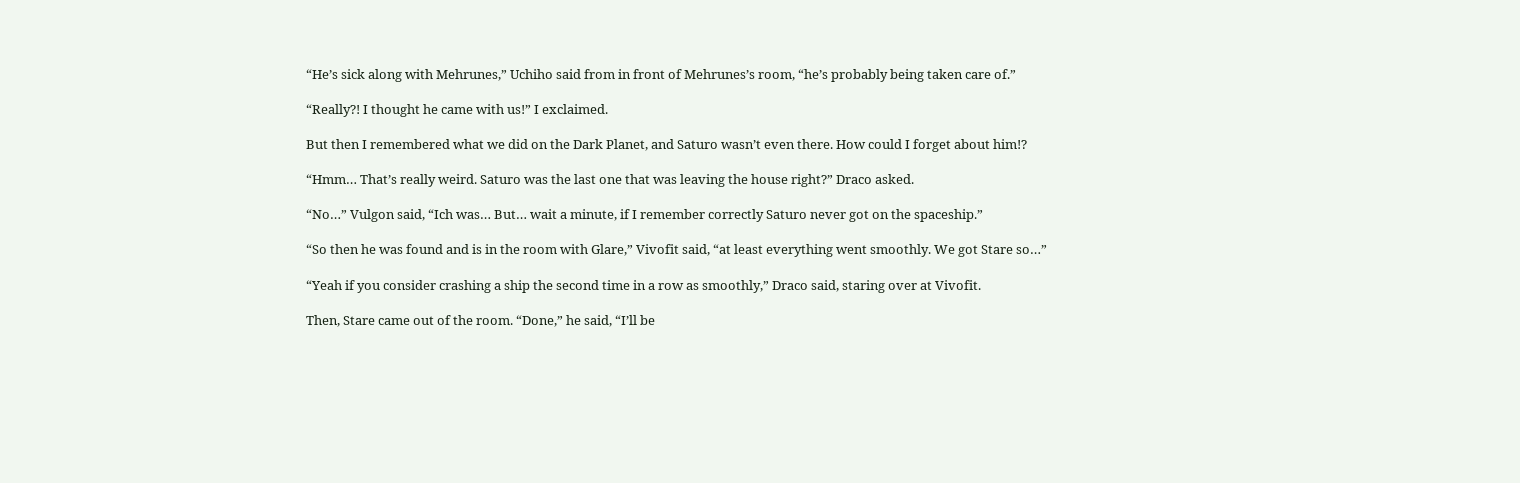“He’s sick along with Mehrunes,” Uchiho said from in front of Mehrunes’s room, “he’s probably being taken care of.”

“Really?! I thought he came with us!” I exclaimed.

But then I remembered what we did on the Dark Planet, and Saturo wasn’t even there. How could I forget about him!?

“Hmm… That’s really weird. Saturo was the last one that was leaving the house right?” Draco asked.

“No…” Vulgon said, “Ich was… But… wait a minute, if I remember correctly Saturo never got on the spaceship.”

“So then he was found and is in the room with Glare,” Vivofit said, “at least everything went smoothly. We got Stare so…”

“Yeah if you consider crashing a ship the second time in a row as smoothly,” Draco said, staring over at Vivofit.

Then, Stare came out of the room. “Done,” he said, “I’ll be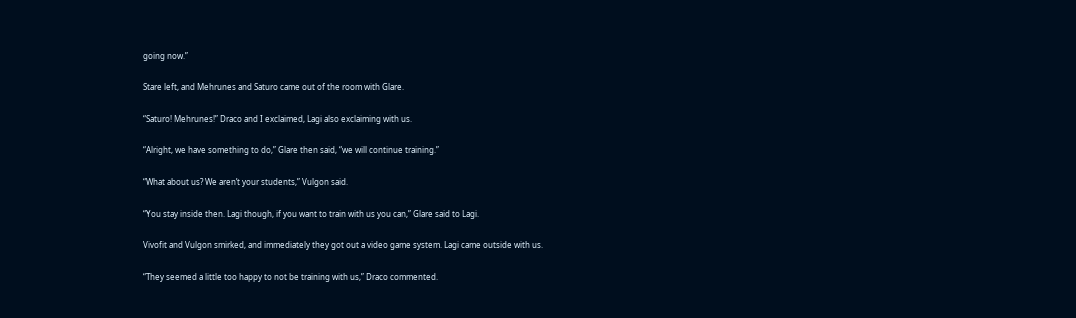going now.”

Stare left, and Mehrunes and Saturo came out of the room with Glare.

“Saturo! Mehrunes!” Draco and I exclaimed, Lagi also exclaiming with us.

“Alright, we have something to do,” Glare then said, “we will continue training.”

“What about us? We aren’t your students,” Vulgon said.

“You stay inside then. Lagi though, if you want to train with us you can,” Glare said to Lagi.

Vivofit and Vulgon smirked, and immediately they got out a video game system. Lagi came outside with us.

“They seemed a little too happy to not be training with us,” Draco commented.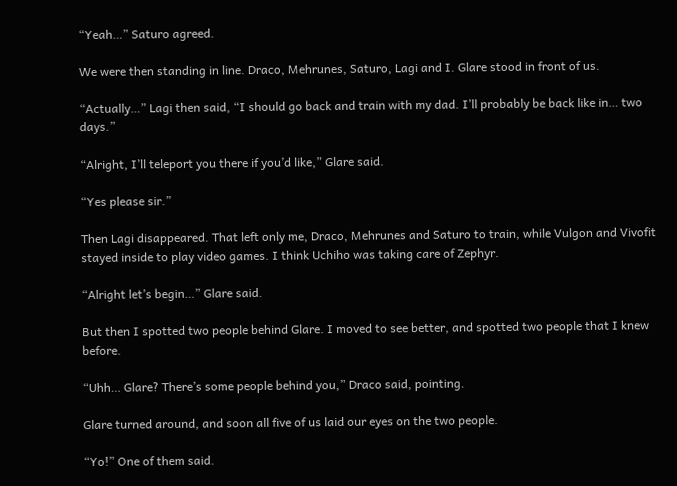“Yeah…” Saturo agreed.

We were then standing in line. Draco, Mehrunes, Saturo, Lagi and I. Glare stood in front of us.

“Actually…” Lagi then said, “I should go back and train with my dad. I’ll probably be back like in… two days.”

“Alright, I’ll teleport you there if you’d like,” Glare said.

“Yes please sir.”

Then Lagi disappeared. That left only me, Draco, Mehrunes and Saturo to train, while Vulgon and Vivofit stayed inside to play video games. I think Uchiho was taking care of Zephyr.

“Alright let’s begin…” Glare said.

But then I spotted two people behind Glare. I moved to see better, and spotted two people that I knew before.

“Uhh… Glare? There’s some people behind you,” Draco said, pointing.

Glare turned around, and soon all five of us laid our eyes on the two people.

“Yo!” One of them said.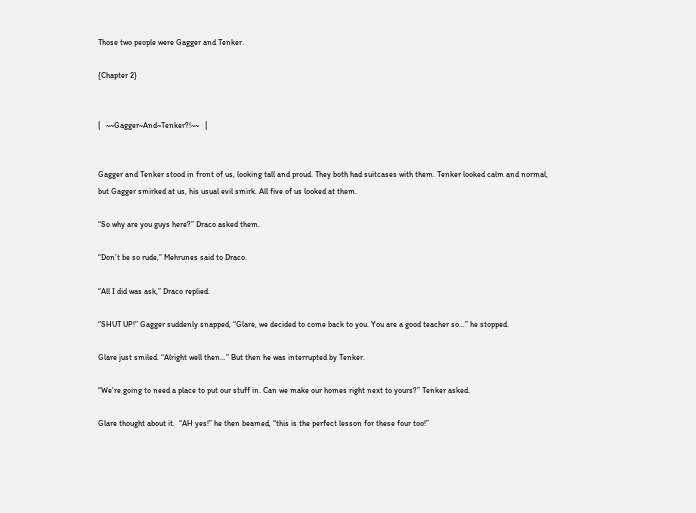Those two people were Gagger and Tenker.

{Chapter 2}


|   ~~Gagger~And~Tenker?!~~   |


Gagger and Tenker stood in front of us, looking tall and proud. They both had suitcases with them. Tenker looked calm and normal, but Gagger smirked at us, his usual evil smirk. All five of us looked at them.

“So why are you guys here?” Draco asked them.

“Don’t be so rude,” Mehrunes said to Draco.

“All I did was ask,” Draco replied.

“SHUT UP!” Gagger suddenly snapped, “Glare, we decided to come back to you. You are a good teacher so…” he stopped.

Glare just smiled. “Alright well then…” But then he was interrupted by Tenker.

“We’re going to need a place to put our stuff in. Can we make our homes right next to yours?” Tenker asked.

Glare thought about it.  “AH yes!” he then beamed, “this is the perfect lesson for these four too!”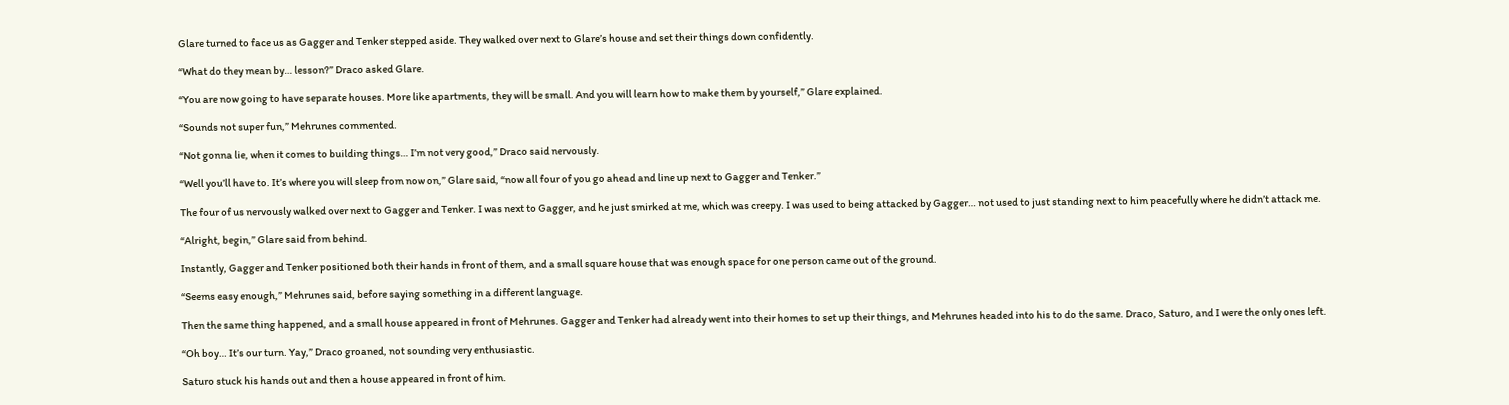Glare turned to face us as Gagger and Tenker stepped aside. They walked over next to Glare’s house and set their things down confidently.

“What do they mean by… lesson?” Draco asked Glare.

“You are now going to have separate houses. More like apartments, they will be small. And you will learn how to make them by yourself,” Glare explained.

“Sounds not super fun,” Mehrunes commented.

“Not gonna lie, when it comes to building things… I’m not very good,” Draco said nervously.

“Well you’ll have to. It’s where you will sleep from now on,” Glare said, “now all four of you go ahead and line up next to Gagger and Tenker.”

The four of us nervously walked over next to Gagger and Tenker. I was next to Gagger, and he just smirked at me, which was creepy. I was used to being attacked by Gagger… not used to just standing next to him peacefully where he didn’t attack me.

“Alright, begin,” Glare said from behind.

Instantly, Gagger and Tenker positioned both their hands in front of them, and a small square house that was enough space for one person came out of the ground.

“Seems easy enough,” Mehrunes said, before saying something in a different language.

Then the same thing happened, and a small house appeared in front of Mehrunes. Gagger and Tenker had already went into their homes to set up their things, and Mehrunes headed into his to do the same. Draco, Saturo, and I were the only ones left.

“Oh boy… It’s our turn. Yay,” Draco groaned, not sounding very enthusiastic.

Saturo stuck his hands out and then a house appeared in front of him.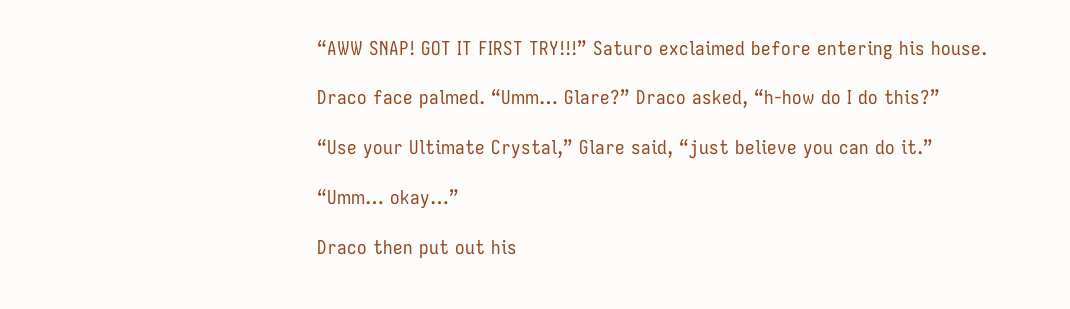“AWW SNAP! GOT IT FIRST TRY!!!” Saturo exclaimed before entering his house.

Draco face palmed. “Umm… Glare?” Draco asked, “h-how do I do this?”

“Use your Ultimate Crystal,” Glare said, “just believe you can do it.”

“Umm… okay…”

Draco then put out his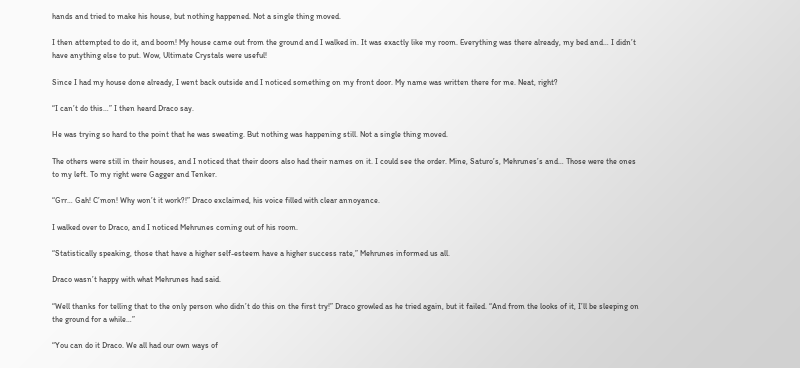hands and tried to make his house, but nothing happened. Not a single thing moved.

I then attempted to do it, and boom! My house came out from the ground and I walked in. It was exactly like my room. Everything was there already, my bed and… I didn’t have anything else to put. Wow, Ultimate Crystals were useful!

Since I had my house done already, I went back outside and I noticed something on my front door. My name was written there for me. Neat, right?

“I can’t do this…” I then heard Draco say.

He was trying so hard to the point that he was sweating. But nothing was happening still. Not a single thing moved.

The others were still in their houses, and I noticed that their doors also had their names on it. I could see the order. Mine, Saturo’s, Mehrunes’s and… Those were the ones to my left. To my right were Gagger and Tenker.

“Grr… Gah! C’mon! Why won’t it work?!” Draco exclaimed, his voice filled with clear annoyance.

I walked over to Draco, and I noticed Mehrunes coming out of his room.

“Statistically speaking, those that have a higher self-esteem have a higher success rate,” Mehrunes informed us all.

Draco wasn’t happy with what Mehrunes had said.

“Well thanks for telling that to the only person who didn’t do this on the first try!” Draco growled as he tried again, but it failed. “And from the looks of it, I’ll be sleeping on the ground for a while…”

“You can do it Draco. We all had our own ways of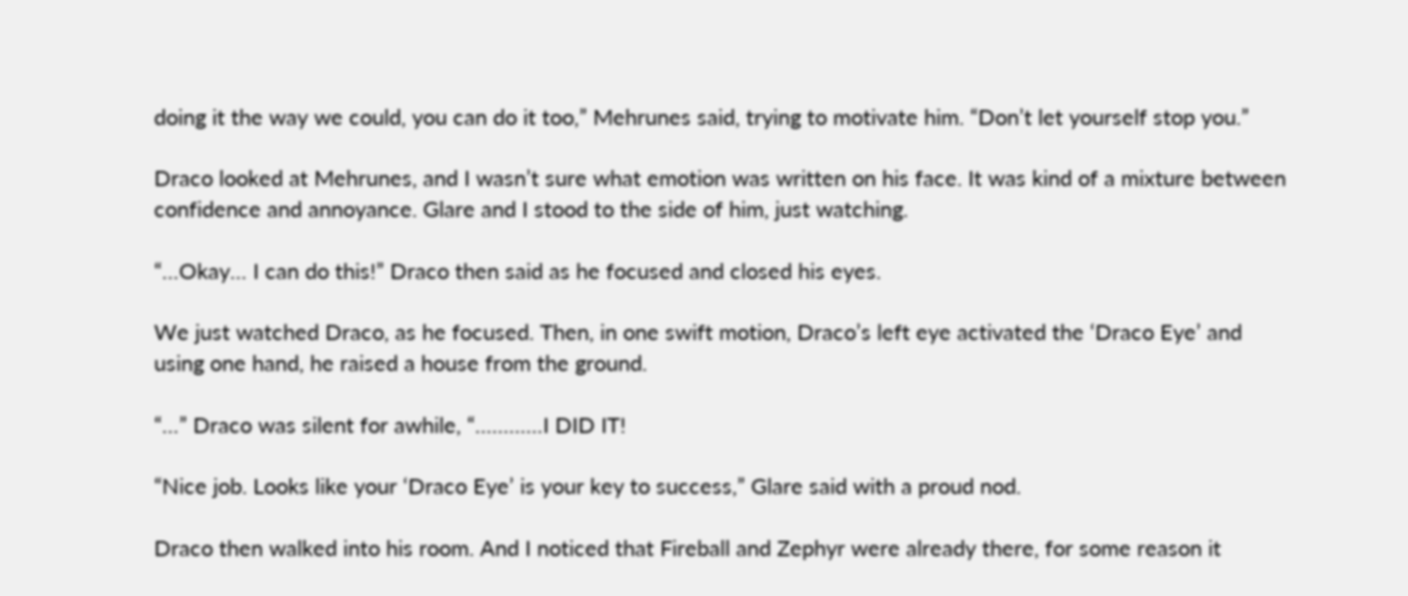doing it the way we could, you can do it too,” Mehrunes said, trying to motivate him. “Don’t let yourself stop you.”

Draco looked at Mehrunes, and I wasn’t sure what emotion was written on his face. It was kind of a mixture between confidence and annoyance. Glare and I stood to the side of him, just watching.

“…Okay… I can do this!” Draco then said as he focused and closed his eyes.

We just watched Draco, as he focused. Then, in one swift motion, Draco’s left eye activated the ‘Draco Eye’ and using one hand, he raised a house from the ground.

“…” Draco was silent for awhile, “…………I DID IT!

“Nice job. Looks like your ‘Draco Eye’ is your key to success,” Glare said with a proud nod.

Draco then walked into his room. And I noticed that Fireball and Zephyr were already there, for some reason it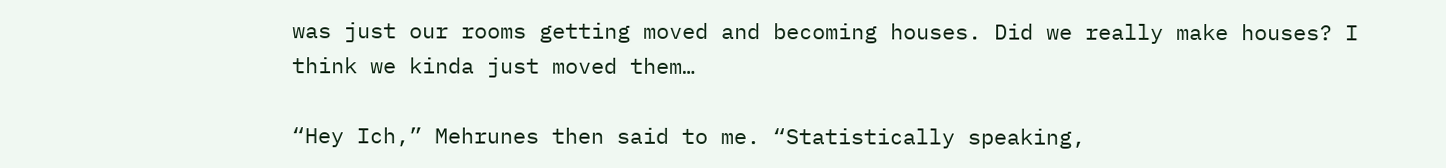was just our rooms getting moved and becoming houses. Did we really make houses? I think we kinda just moved them…

“Hey Ich,” Mehrunes then said to me. “Statistically speaking,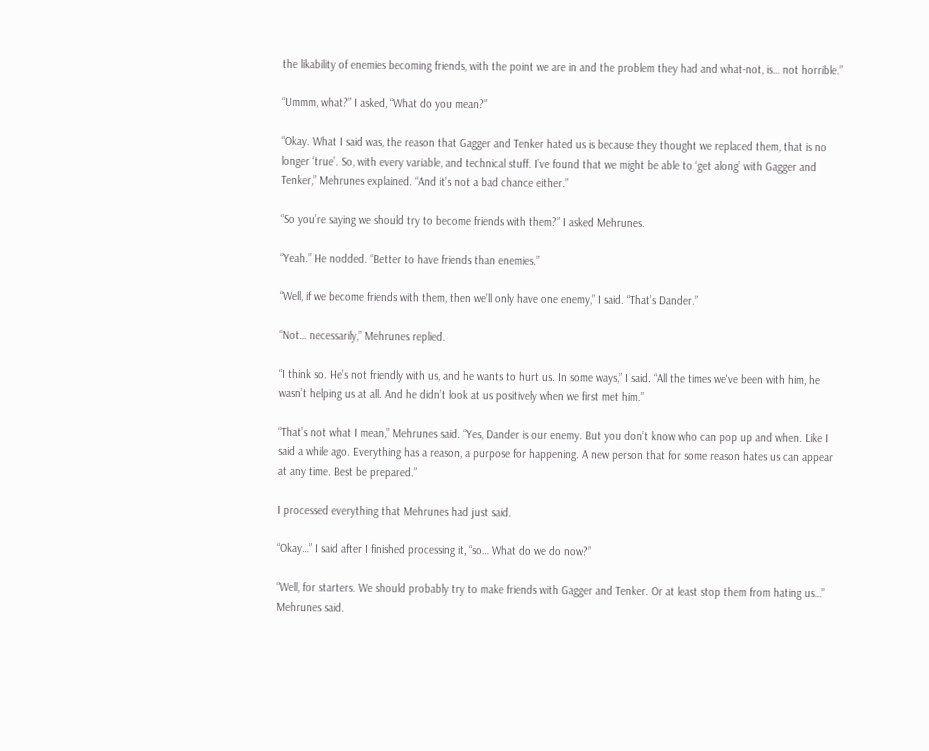the likability of enemies becoming friends, with the point we are in and the problem they had and what-not, is… not horrible.”

“Ummm, what?” I asked, “What do you mean?”

“Okay. What I said was, the reason that Gagger and Tenker hated us is because they thought we replaced them, that is no longer ‘true’. So, with every variable, and technical stuff. I’ve found that we might be able to ‘get along’ with Gagger and Tenker,” Mehrunes explained. “And it’s not a bad chance either.”

“So you’re saying we should try to become friends with them?” I asked Mehrunes.

“Yeah.” He nodded. “Better to have friends than enemies.”

“Well, if we become friends with them, then we’ll only have one enemy,” I said. “That’s Dander.”

“Not… necessarily,” Mehrunes replied.

“I think so. He’s not friendly with us, and he wants to hurt us. In some ways,” I said. “All the times we've been with him, he wasn’t helping us at all. And he didn’t look at us positively when we first met him.”

“That’s not what I mean,” Mehrunes said. “Yes, Dander is our enemy. But you don’t know who can pop up and when. Like I said a while ago. Everything has a reason, a purpose for happening. A new person that for some reason hates us can appear at any time. Best be prepared.”

I processed everything that Mehrunes had just said.

“Okay…” I said after I finished processing it, “so… What do we do now?”

“Well, for starters. We should probably try to make friends with Gagger and Tenker. Or at least stop them from hating us…” Mehrunes said.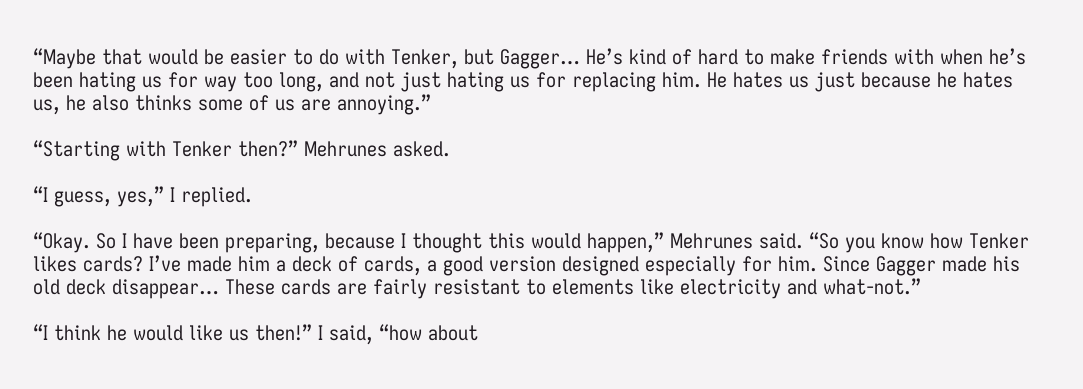“Maybe that would be easier to do with Tenker, but Gagger… He’s kind of hard to make friends with when he’s been hating us for way too long, and not just hating us for replacing him. He hates us just because he hates us, he also thinks some of us are annoying.”

“Starting with Tenker then?” Mehrunes asked.

“I guess, yes,” I replied.

“Okay. So I have been preparing, because I thought this would happen,” Mehrunes said. “So you know how Tenker likes cards? I’ve made him a deck of cards, a good version designed especially for him. Since Gagger made his old deck disappear… These cards are fairly resistant to elements like electricity and what-not.”

“I think he would like us then!” I said, “how about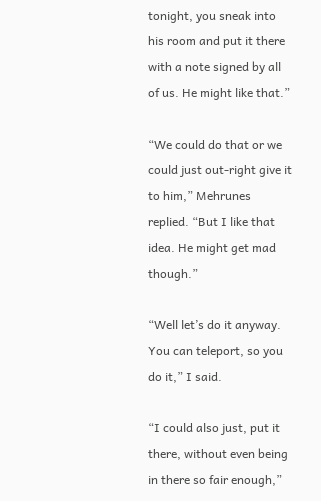tonight, you sneak into his room and put it there with a note signed by all of us. He might like that.”

“We could do that or we could just out-right give it to him,” Mehrunes replied. “But I like that idea. He might get mad though.”

“Well let’s do it anyway. You can teleport, so you do it,” I said.

“I could also just, put it there, without even being in there so fair enough,”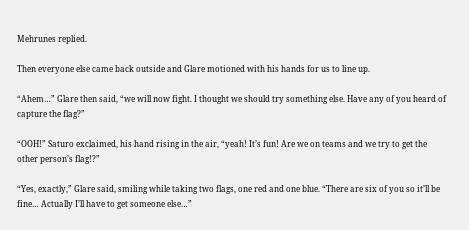Mehrunes replied.

Then everyone else came back outside and Glare motioned with his hands for us to line up.

“Ahem…” Glare then said, “we will now fight. I thought we should try something else. Have any of you heard of capture the flag?”

“OOH!” Saturo exclaimed, his hand rising in the air, “yeah! It’s fun! Are we on teams and we try to get the other person’s flag!?”

“Yes, exactly,” Glare said, smiling while taking two flags, one red and one blue. “There are six of you so it’ll be fine… Actually I’ll have to get someone else…”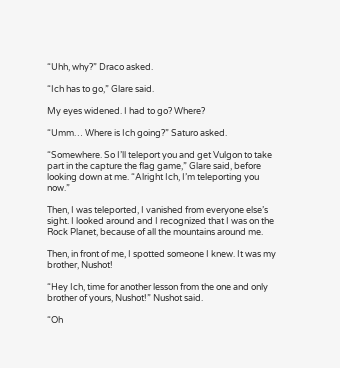“Uhh, why?” Draco asked.

“Ich has to go,” Glare said.

My eyes widened. I had to go? Where?

“Umm… Where is Ich going?” Saturo asked.

“Somewhere. So I’ll teleport you and get Vulgon to take part in the capture the flag game,” Glare said, before looking down at me. “Alright Ich, I’m teleporting you now.”

Then, I was teleported, I vanished from everyone else’s sight. I looked around and I recognized that I was on the Rock Planet, because of all the mountains around me.

Then, in front of me, I spotted someone I knew. It was my brother, Nushot!

“Hey Ich, time for another lesson from the one and only brother of yours, Nushot!” Nushot said.

“Oh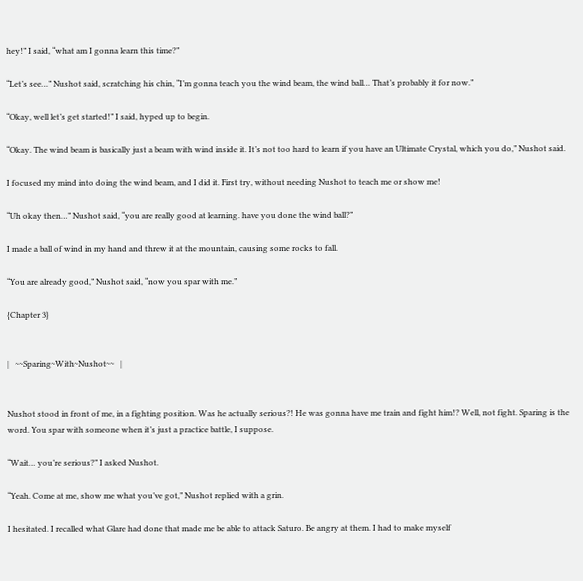hey!” I said, “what am I gonna learn this time?”

“Let’s see…” Nushot said, scratching his chin, “I’m gonna teach you the wind beam, the wind ball… That’s probably it for now.”

“Okay, well let’s get started!” I said, hyped up to begin.

“Okay. The wind beam is basically just a beam with wind inside it. It’s not too hard to learn if you have an Ultimate Crystal, which you do,” Nushot said.

I focused my mind into doing the wind beam, and I did it. First try, without needing Nushot to teach me or show me!

“Uh okay then…” Nushot said, “you are really good at learning. have you done the wind ball?”

I made a ball of wind in my hand and threw it at the mountain, causing some rocks to fall.

“You are already good,” Nushot said, “now you spar with me.”

{Chapter 3}


|   ~~Sparing~With~Nushot~~   |


Nushot stood in front of me, in a fighting position. Was he actually serious?! He was gonna have me train and fight him!? Well, not fight. Sparing is the word. You spar with someone when it’s just a practice battle, I suppose.

“Wait… you’re serious?” I asked Nushot.

“Yeah. Come at me, show me what you’ve got,” Nushot replied with a grin.

I hesitated. I recalled what Glare had done that made me be able to attack Saturo. Be angry at them. I had to make myself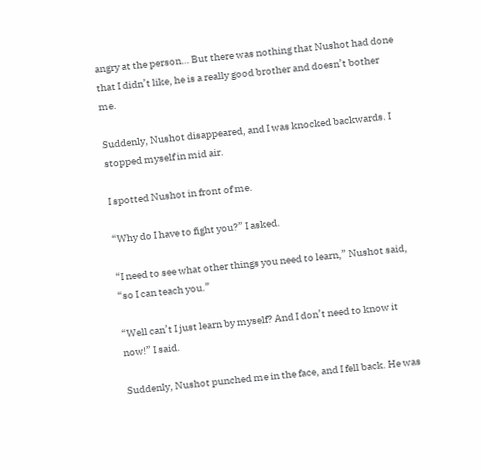angry at the person… But there was nothing that Nushot had done that I didn’t like, he is a really good brother and doesn’t bother me.

Suddenly, Nushot disappeared, and I was knocked backwards. I stopped myself in mid air.

I spotted Nushot in front of me.

“Why do I have to fight you?” I asked.

“I need to see what other things you need to learn,” Nushot said, “so I can teach you.”

“Well can’t I just learn by myself? And I don’t need to know it now!” I said.

Suddenly, Nushot punched me in the face, and I fell back. He was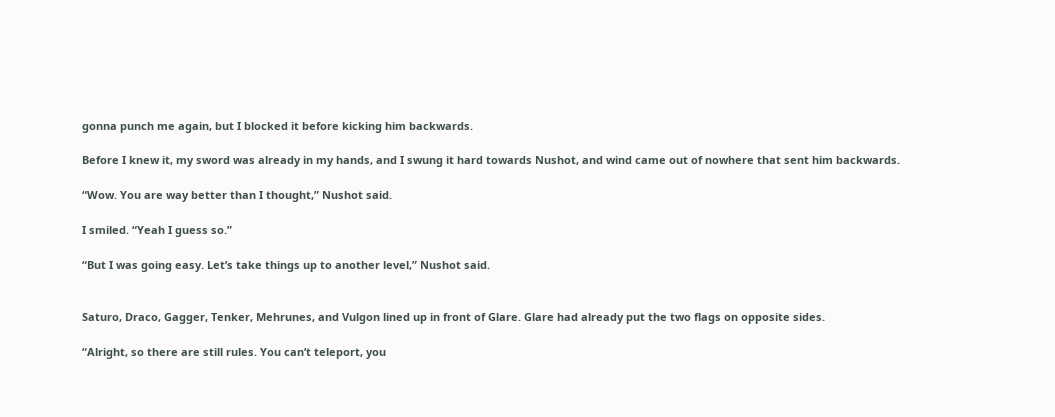gonna punch me again, but I blocked it before kicking him backwards.

Before I knew it, my sword was already in my hands, and I swung it hard towards Nushot, and wind came out of nowhere that sent him backwards.

“Wow. You are way better than I thought,” Nushot said.

I smiled. “Yeah I guess so.”

“But I was going easy. Let’s take things up to another level,” Nushot said.


Saturo, Draco, Gagger, Tenker, Mehrunes, and Vulgon lined up in front of Glare. Glare had already put the two flags on opposite sides.

“Alright, so there are still rules. You can’t teleport, you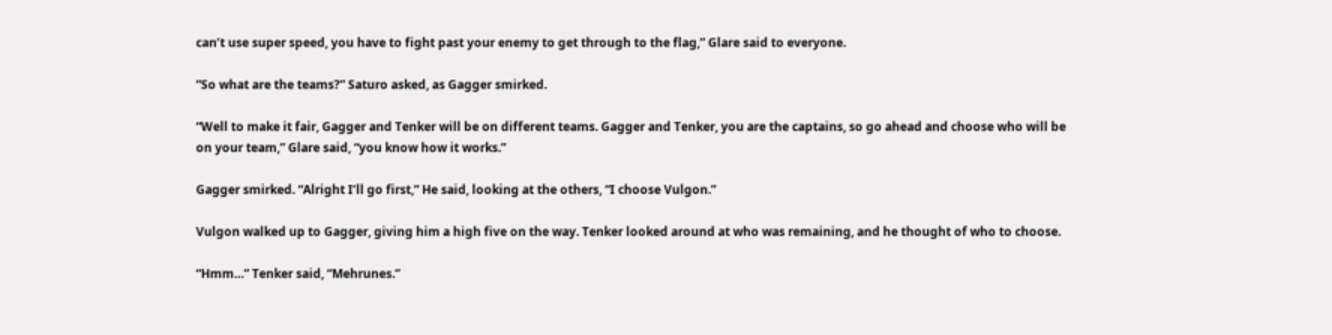can’t use super speed, you have to fight past your enemy to get through to the flag,” Glare said to everyone.

“So what are the teams?” Saturo asked, as Gagger smirked.

“Well to make it fair, Gagger and Tenker will be on different teams. Gagger and Tenker, you are the captains, so go ahead and choose who will be on your team,” Glare said, “you know how it works.”

Gagger smirked. “Alright I’ll go first,” He said, looking at the others, “I choose Vulgon.”

Vulgon walked up to Gagger, giving him a high five on the way. Tenker looked around at who was remaining, and he thought of who to choose.

“Hmm…” Tenker said, “Mehrunes.”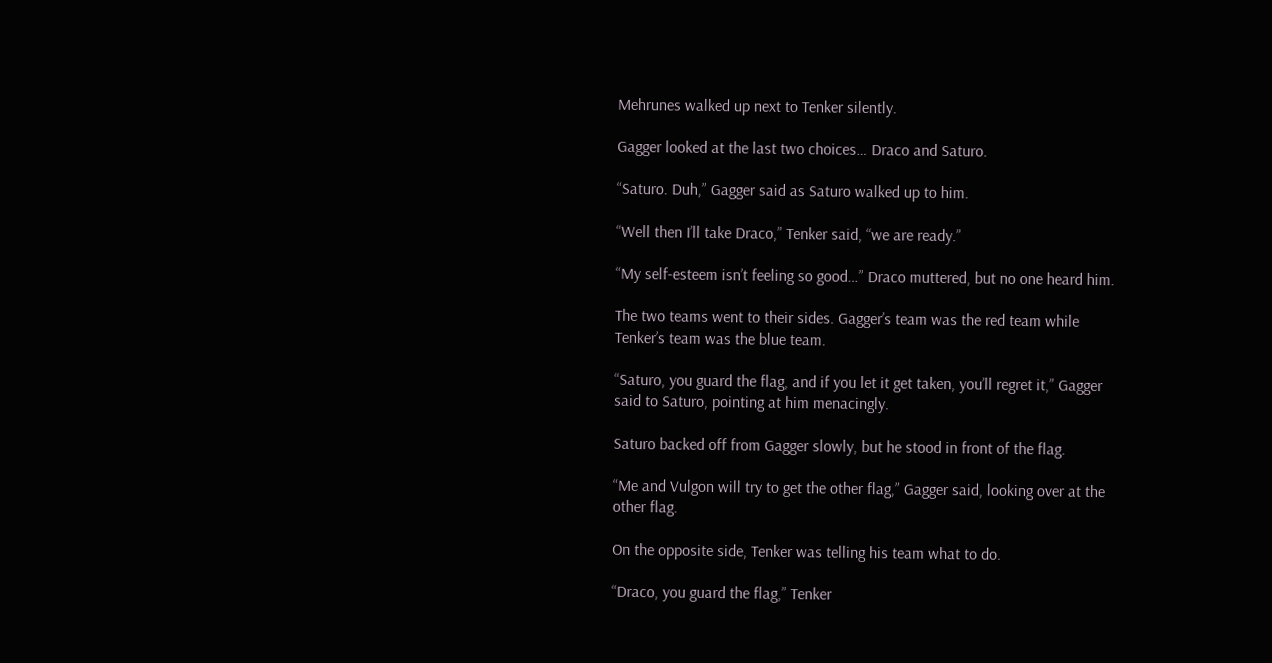Mehrunes walked up next to Tenker silently.

Gagger looked at the last two choices… Draco and Saturo.

“Saturo. Duh,” Gagger said as Saturo walked up to him.

“Well then I’ll take Draco,” Tenker said, “we are ready.”

“My self-esteem isn’t feeling so good…” Draco muttered, but no one heard him.

The two teams went to their sides. Gagger’s team was the red team while Tenker’s team was the blue team.

“Saturo, you guard the flag, and if you let it get taken, you’ll regret it,” Gagger said to Saturo, pointing at him menacingly.

Saturo backed off from Gagger slowly, but he stood in front of the flag.

“Me and Vulgon will try to get the other flag,” Gagger said, looking over at the other flag.

On the opposite side, Tenker was telling his team what to do.

“Draco, you guard the flag,” Tenker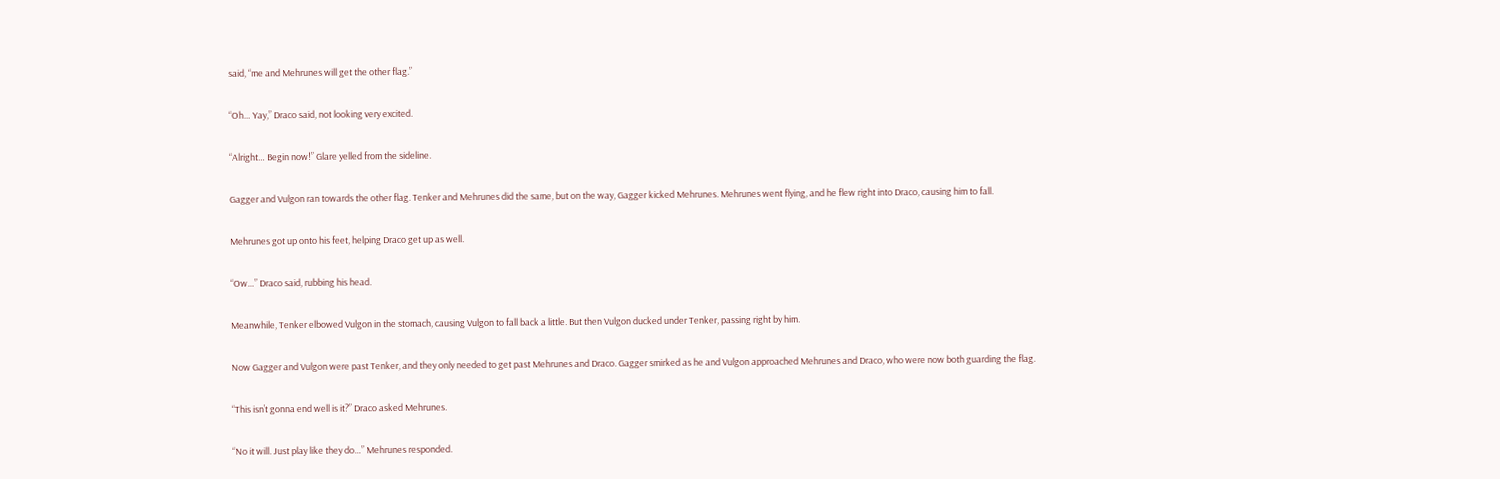said, “me and Mehrunes will get the other flag.”

“Oh… Yay,” Draco said, not looking very excited.

“Alright… Begin now!” Glare yelled from the sideline.

Gagger and Vulgon ran towards the other flag. Tenker and Mehrunes did the same, but on the way, Gagger kicked Mehrunes. Mehrunes went flying, and he flew right into Draco, causing him to fall.

Mehrunes got up onto his feet, helping Draco get up as well.

“Ow…” Draco said, rubbing his head.

Meanwhile, Tenker elbowed Vulgon in the stomach, causing Vulgon to fall back a little. But then Vulgon ducked under Tenker, passing right by him.

Now Gagger and Vulgon were past Tenker, and they only needed to get past Mehrunes and Draco. Gagger smirked as he and Vulgon approached Mehrunes and Draco, who were now both guarding the flag.

“This isn’t gonna end well is it?” Draco asked Mehrunes.

“No it will. Just play like they do…” Mehrunes responded.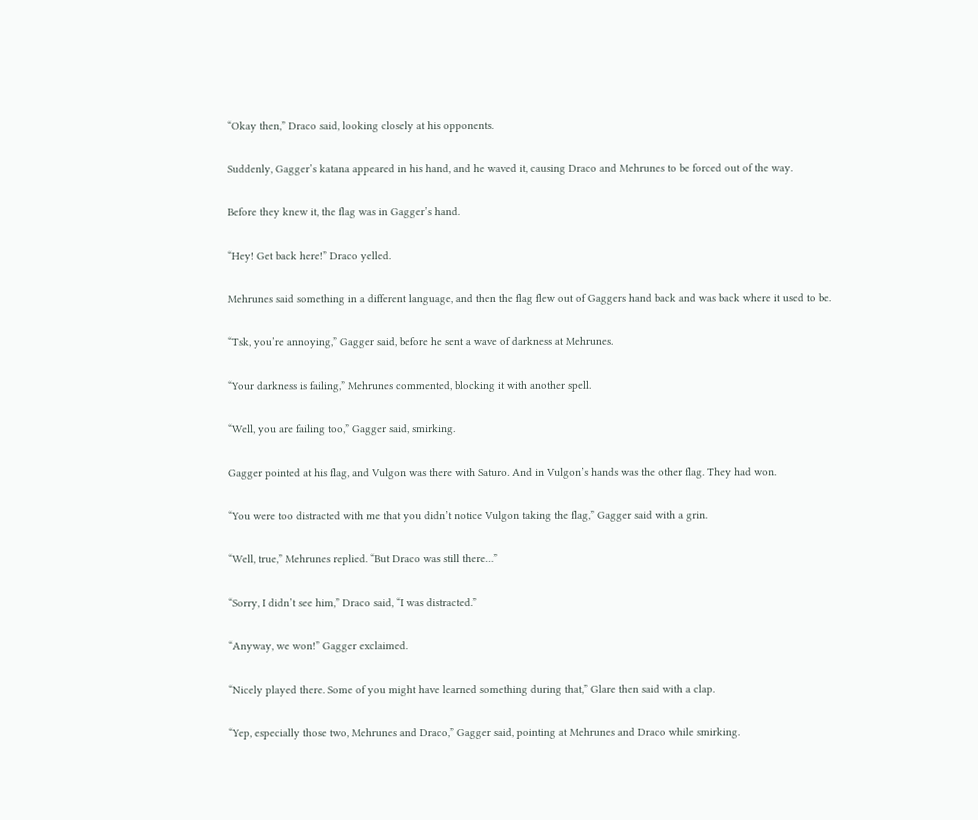“Okay then,” Draco said, looking closely at his opponents.

Suddenly, Gagger’s katana appeared in his hand, and he waved it, causing Draco and Mehrunes to be forced out of the way.

Before they knew it, the flag was in Gagger’s hand.

“Hey! Get back here!” Draco yelled.

Mehrunes said something in a different language, and then the flag flew out of Gaggers hand back and was back where it used to be.

“Tsk, you’re annoying,” Gagger said, before he sent a wave of darkness at Mehrunes.

“Your darkness is failing,” Mehrunes commented, blocking it with another spell.

“Well, you are failing too,” Gagger said, smirking.

Gagger pointed at his flag, and Vulgon was there with Saturo. And in Vulgon’s hands was the other flag. They had won.

“You were too distracted with me that you didn’t notice Vulgon taking the flag,” Gagger said with a grin.

“Well, true,” Mehrunes replied. “But Draco was still there…”

“Sorry, I didn’t see him,” Draco said, “I was distracted.”

“Anyway, we won!” Gagger exclaimed.

“Nicely played there. Some of you might have learned something during that,” Glare then said with a clap.

“Yep, especially those two, Mehrunes and Draco,” Gagger said, pointing at Mehrunes and Draco while smirking.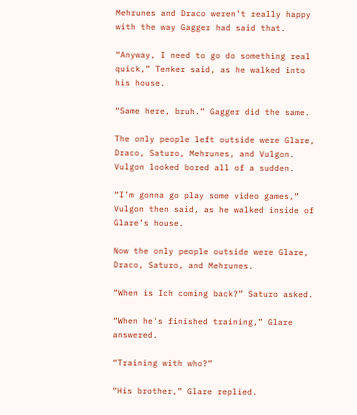Mehrunes and Draco weren’t really happy with the way Gagger had said that.

“Anyway, I need to go do something real quick,” Tenker said, as he walked into his house.

“Same here, bruh.” Gagger did the same.

The only people left outside were Glare, Draco, Saturo, Mehrunes, and Vulgon. Vulgon looked bored all of a sudden.

“I’m gonna go play some video games,” Vulgon then said, as he walked inside of Glare’s house.

Now the only people outside were Glare, Draco, Saturo, and Mehrunes.

“When is Ich coming back?” Saturo asked.

“When he's finished training,” Glare answered.

“Training with who?”

“His brother,” Glare replied.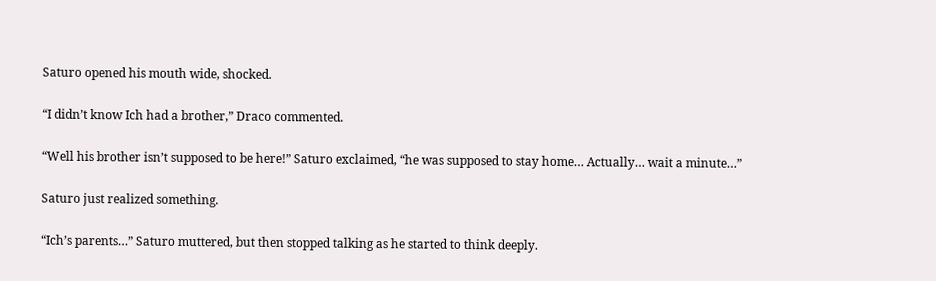Saturo opened his mouth wide, shocked.

“I didn’t know Ich had a brother,” Draco commented.

“Well his brother isn’t supposed to be here!” Saturo exclaimed, “he was supposed to stay home… Actually… wait a minute…”

Saturo just realized something.

“Ich’s parents…” Saturo muttered, but then stopped talking as he started to think deeply.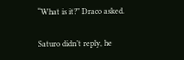“What is it?” Draco asked.

Saturo didn’t reply, he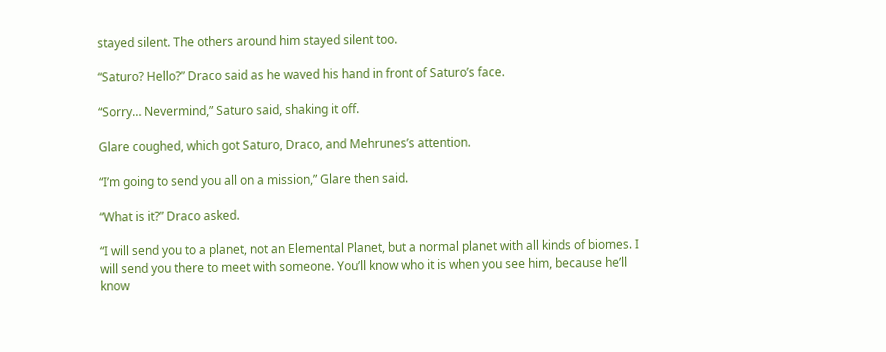stayed silent. The others around him stayed silent too.

“Saturo? Hello?” Draco said as he waved his hand in front of Saturo’s face.

“Sorry… Nevermind,” Saturo said, shaking it off.

Glare coughed, which got Saturo, Draco, and Mehrunes’s attention.

“I’m going to send you all on a mission,” Glare then said.

“What is it?” Draco asked.

“I will send you to a planet, not an Elemental Planet, but a normal planet with all kinds of biomes. I will send you there to meet with someone. You’ll know who it is when you see him, because he’ll know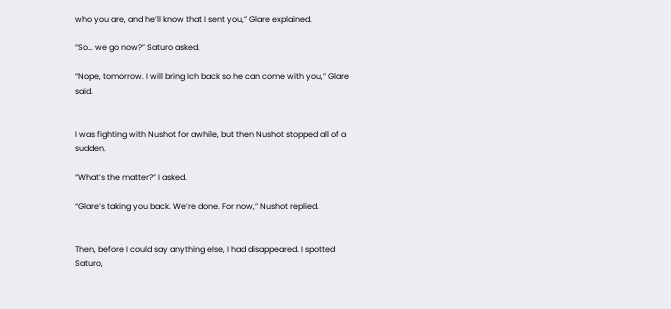who you are, and he’ll know that I sent you,” Glare explained.

“So… we go now?” Saturo asked.

“Nope, tomorrow. I will bring Ich back so he can come with you,” Glare said.


I was fighting with Nushot for awhile, but then Nushot stopped all of a sudden.

“What’s the matter?” I asked.

“Glare’s taking you back. We’re done. For now,” Nushot replied.


Then, before I could say anything else, I had disappeared. I spotted Saturo,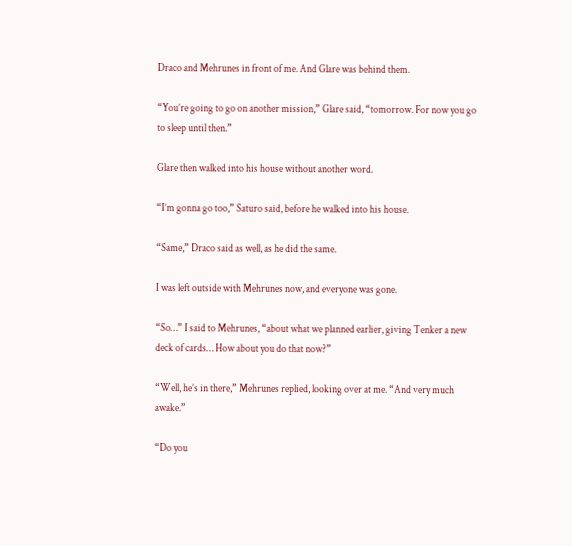Draco and Mehrunes in front of me. And Glare was behind them.

“You’re going to go on another mission,” Glare said, “tomorrow. For now you go to sleep until then.”

Glare then walked into his house without another word.

“I’m gonna go too,” Saturo said, before he walked into his house.

“Same,” Draco said as well, as he did the same.

I was left outside with Mehrunes now, and everyone was gone.

“So…” I said to Mehrunes, “about what we planned earlier, giving Tenker a new deck of cards… How about you do that now?”

“Well, he’s in there,” Mehrunes replied, looking over at me. “And very much awake.”

“Do you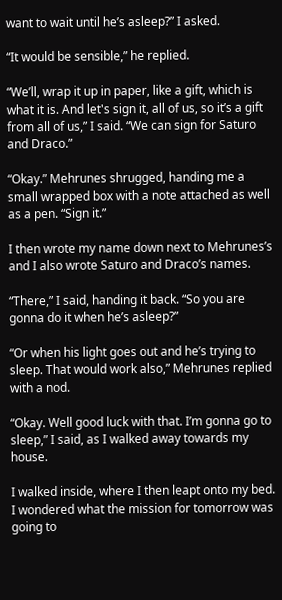want to wait until he’s asleep?” I asked.

“It would be sensible,” he replied.

“We’ll, wrap it up in paper, like a gift, which is what it is. And let's sign it, all of us, so it’s a gift from all of us,” I said. “We can sign for Saturo and Draco.”

“Okay.” Mehrunes shrugged, handing me a small wrapped box with a note attached as well as a pen. “Sign it.”

I then wrote my name down next to Mehrunes’s and I also wrote Saturo and Draco’s names.

“There,” I said, handing it back. “So you are gonna do it when he’s asleep?”

“Or when his light goes out and he’s trying to sleep. That would work also,” Mehrunes replied with a nod.

“Okay. Well good luck with that. I’m gonna go to sleep,” I said, as I walked away towards my house.

I walked inside, where I then leapt onto my bed. I wondered what the mission for tomorrow was going to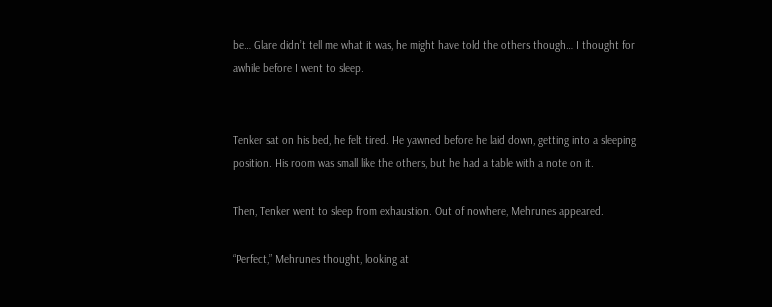be… Glare didn’t tell me what it was, he might have told the others though… I thought for awhile before I went to sleep.


Tenker sat on his bed, he felt tired. He yawned before he laid down, getting into a sleeping position. His room was small like the others, but he had a table with a note on it.

Then, Tenker went to sleep from exhaustion. Out of nowhere, Mehrunes appeared.

“Perfect,” Mehrunes thought, looking at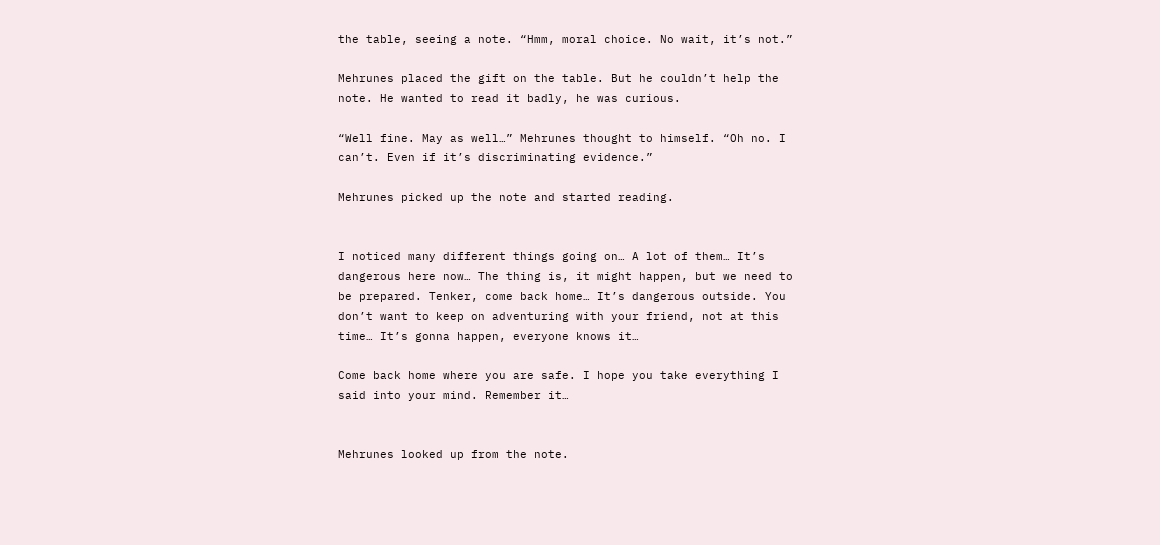the table, seeing a note. “Hmm, moral choice. No wait, it’s not.”

Mehrunes placed the gift on the table. But he couldn’t help the note. He wanted to read it badly, he was curious.

“Well fine. May as well…” Mehrunes thought to himself. “Oh no. I can’t. Even if it’s discriminating evidence.”

Mehrunes picked up the note and started reading.


I noticed many different things going on… A lot of them… It’s dangerous here now… The thing is, it might happen, but we need to be prepared. Tenker, come back home… It’s dangerous outside. You don’t want to keep on adventuring with your friend, not at this time… It’s gonna happen, everyone knows it…

Come back home where you are safe. I hope you take everything I said into your mind. Remember it…


Mehrunes looked up from the note.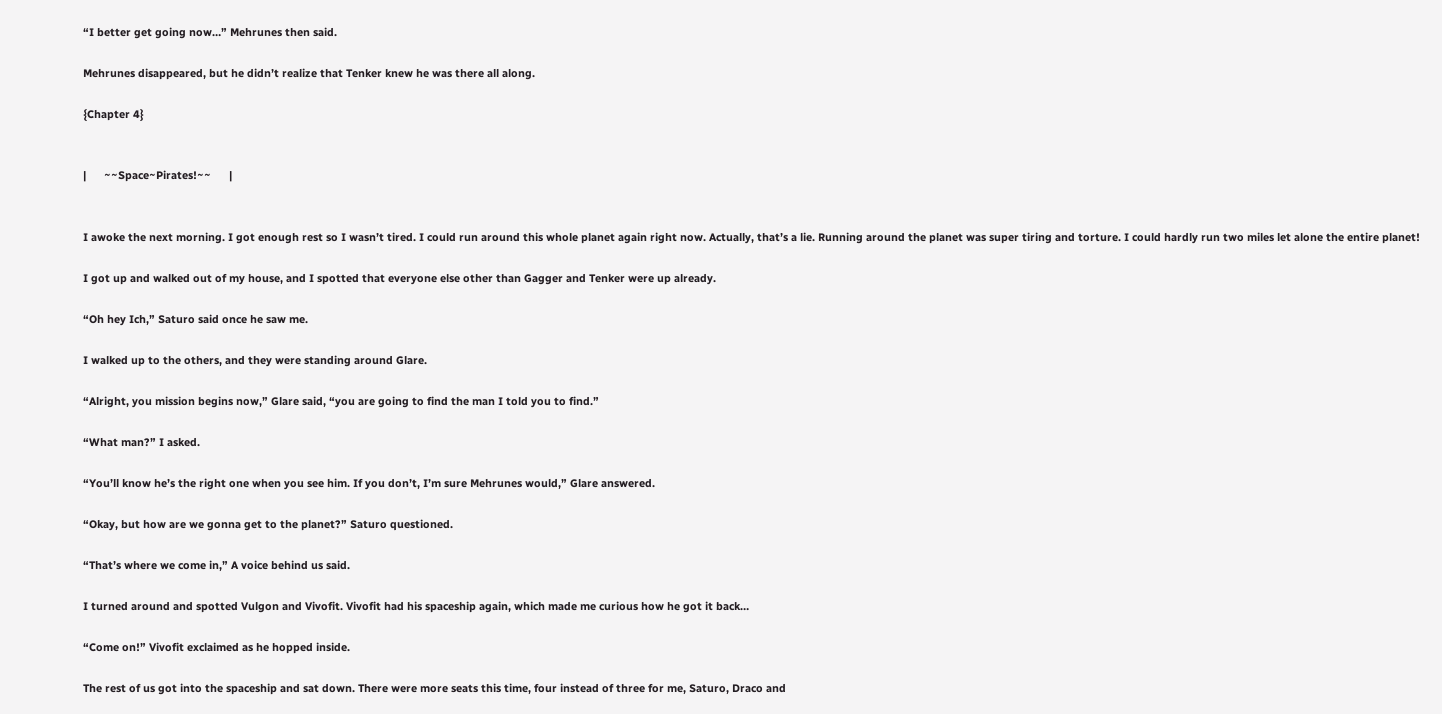“I better get going now…” Mehrunes then said.

Mehrunes disappeared, but he didn’t realize that Tenker knew he was there all along.

{Chapter 4}


|      ~~Space~Pirates!~~      |


I awoke the next morning. I got enough rest so I wasn’t tired. I could run around this whole planet again right now. Actually, that’s a lie. Running around the planet was super tiring and torture. I could hardly run two miles let alone the entire planet!

I got up and walked out of my house, and I spotted that everyone else other than Gagger and Tenker were up already.

“Oh hey Ich,” Saturo said once he saw me.

I walked up to the others, and they were standing around Glare.

“Alright, you mission begins now,” Glare said, “you are going to find the man I told you to find.”

“What man?” I asked.

“You’ll know he’s the right one when you see him. If you don’t, I’m sure Mehrunes would,” Glare answered.

“Okay, but how are we gonna get to the planet?” Saturo questioned.

“That’s where we come in,” A voice behind us said.

I turned around and spotted Vulgon and Vivofit. Vivofit had his spaceship again, which made me curious how he got it back…

“Come on!” Vivofit exclaimed as he hopped inside.

The rest of us got into the spaceship and sat down. There were more seats this time, four instead of three for me, Saturo, Draco and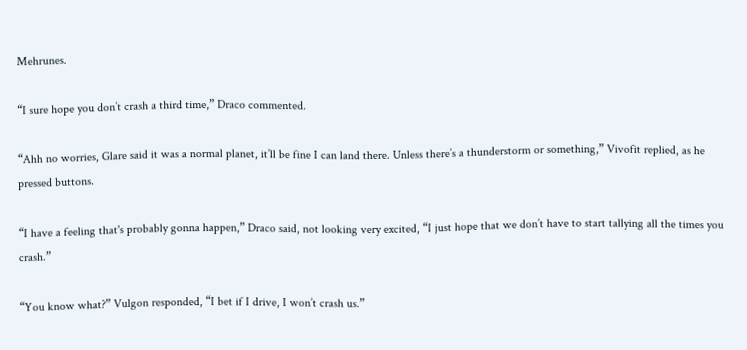Mehrunes.

“I sure hope you don’t crash a third time,” Draco commented.

“Ahh no worries, Glare said it was a normal planet, it’ll be fine I can land there. Unless there’s a thunderstorm or something,” Vivofit replied, as he pressed buttons.

“I have a feeling that's probably gonna happen,” Draco said, not looking very excited, “I just hope that we don’t have to start tallying all the times you crash.”

“You know what?” Vulgon responded, “I bet if I drive, I won’t crash us.”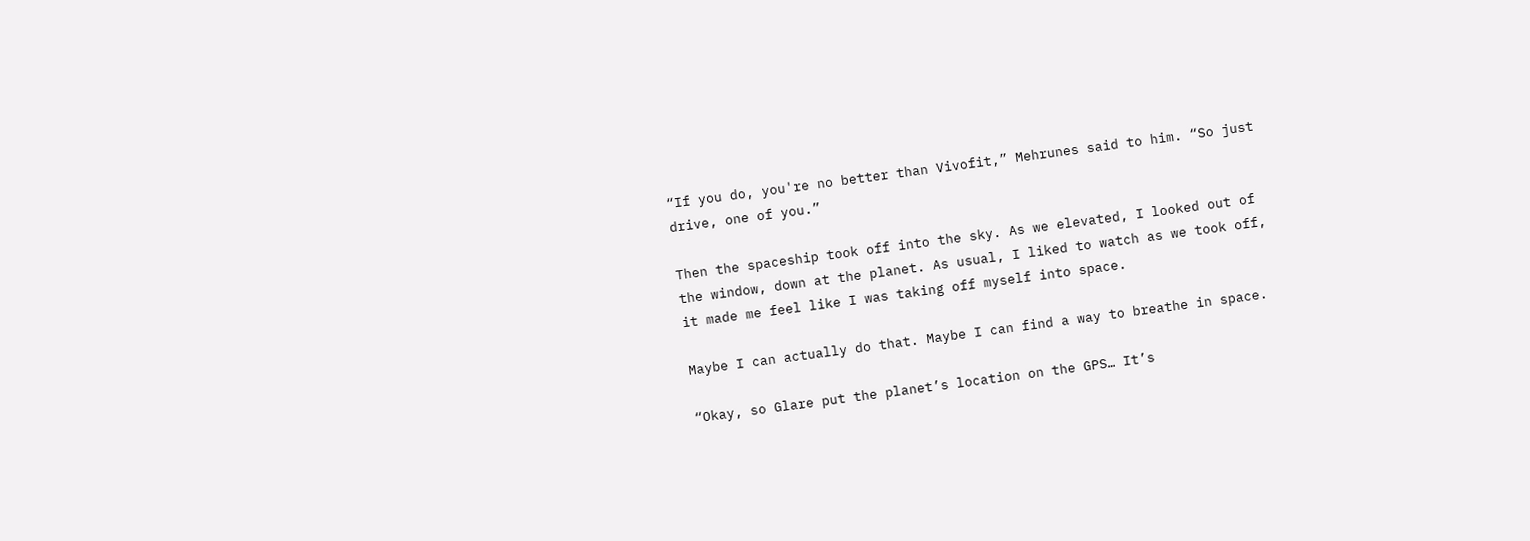“If you do, you're no better than Vivofit,” Mehrunes said to him. “So just drive, one of you.”

Then the spaceship took off into the sky. As we elevated, I looked out of the window, down at the planet. As usual, I liked to watch as we took off, it made me feel like I was taking off myself into space.

Maybe I can actually do that. Maybe I can find a way to breathe in space.

“Okay, so Glare put the planet’s location on the GPS… It’s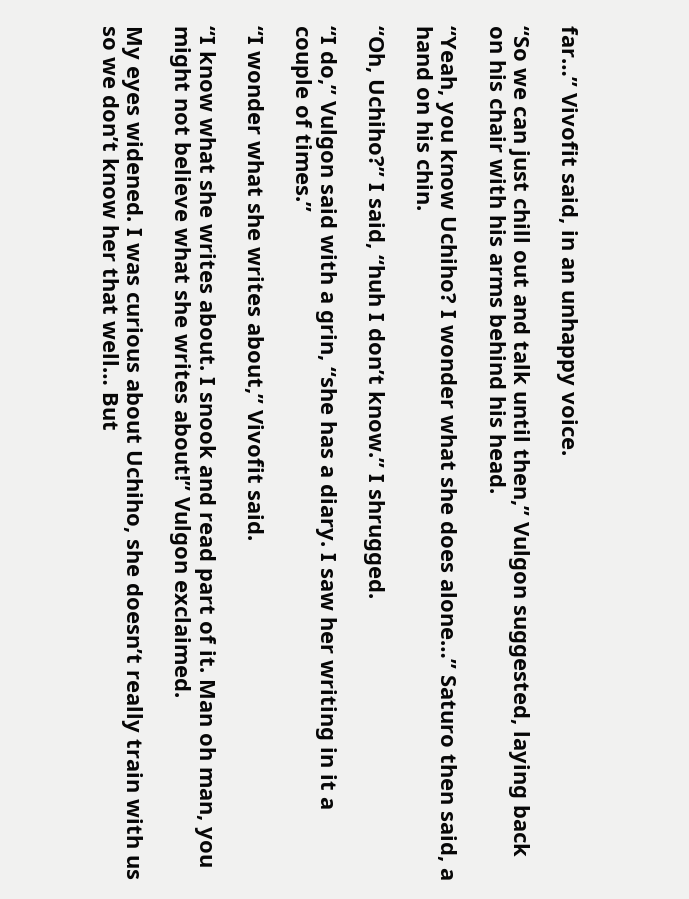far…” Vivofit said, in an unhappy voice.

“So we can just chill out and talk until then,” Vulgon suggested, laying back on his chair with his arms behind his head.

“Yeah, you know Uchiho? I wonder what she does alone…” Saturo then said, a hand on his chin.

“Oh, Uchiho?” I said, “huh I don’t know.” I shrugged.

“I do,” Vulgon said with a grin, “she has a diary. I saw her writing in it a couple of times.”

“I wonder what she writes about,” Vivofit said.

“I know what she writes about. I snook and read part of it. Man oh man, you might not believe what she writes about!” Vulgon exclaimed.

My eyes widened. I was curious about Uchiho, she doesn’t really train with us so we don’t know her that well… But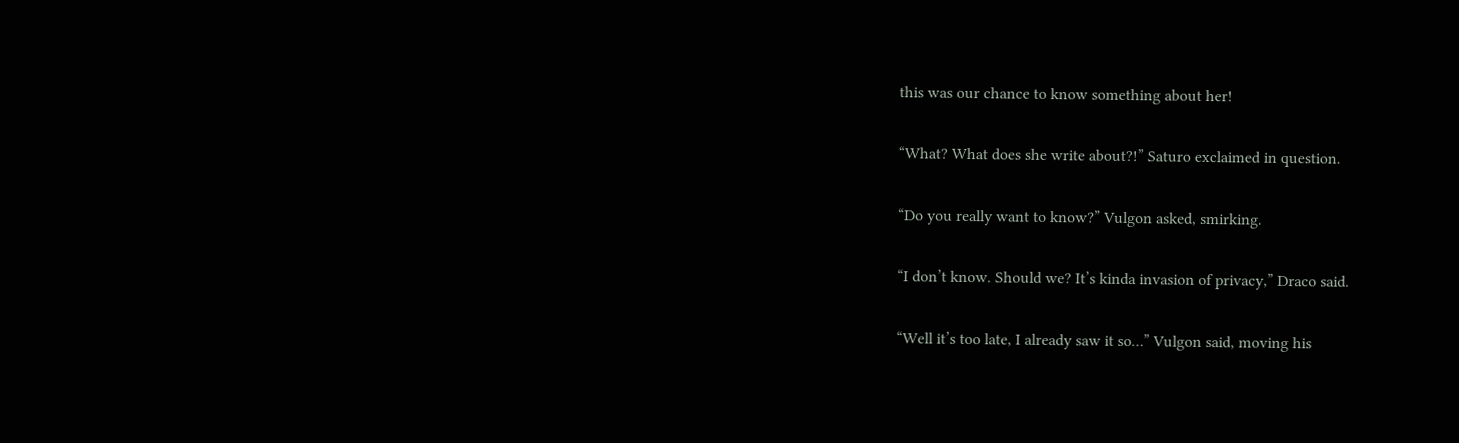this was our chance to know something about her!

“What? What does she write about?!” Saturo exclaimed in question.

“Do you really want to know?” Vulgon asked, smirking.

“I don’t know. Should we? It’s kinda invasion of privacy,” Draco said.

“Well it’s too late, I already saw it so…” Vulgon said, moving his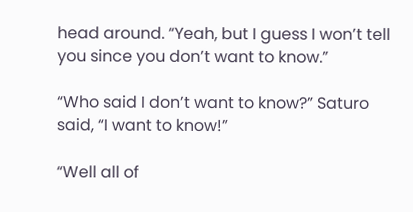head around. “Yeah, but I guess I won’t tell you since you don’t want to know.”

“Who said I don’t want to know?” Saturo said, “I want to know!”

“Well all of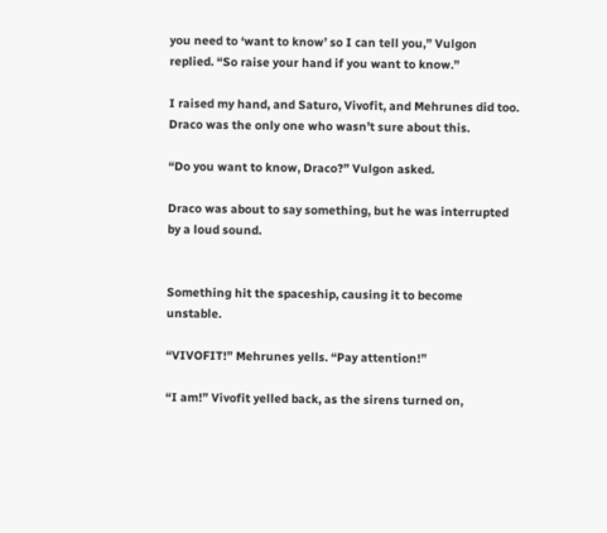you need to ‘want to know’ so I can tell you,” Vulgon replied. “So raise your hand if you want to know.”

I raised my hand, and Saturo, Vivofit, and Mehrunes did too. Draco was the only one who wasn’t sure about this.

“Do you want to know, Draco?” Vulgon asked.

Draco was about to say something, but he was interrupted by a loud sound.


Something hit the spaceship, causing it to become unstable.

“VIVOFIT!” Mehrunes yells. “Pay attention!”

“I am!” Vivofit yelled back, as the sirens turned on,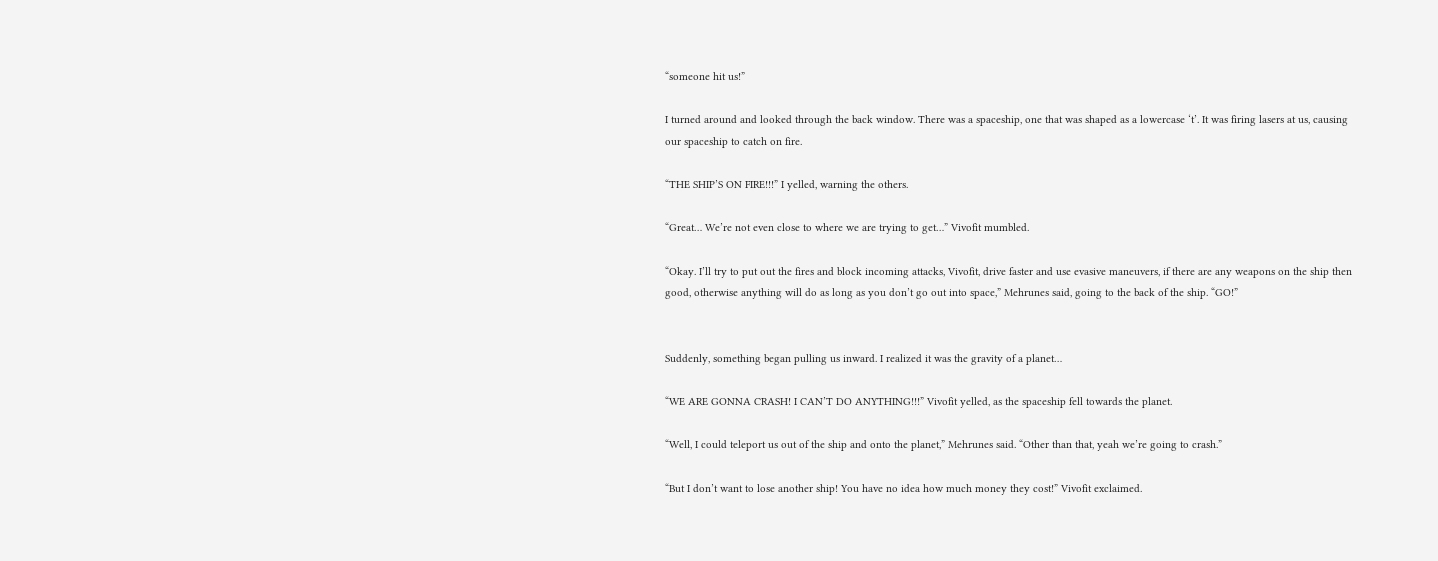“someone hit us!”

I turned around and looked through the back window. There was a spaceship, one that was shaped as a lowercase ‘t’. It was firing lasers at us, causing our spaceship to catch on fire.

“THE SHIP’S ON FIRE!!!” I yelled, warning the others.

“Great… We’re not even close to where we are trying to get…” Vivofit mumbled.

“Okay. I’ll try to put out the fires and block incoming attacks, Vivofit, drive faster and use evasive maneuvers, if there are any weapons on the ship then good, otherwise anything will do as long as you don’t go out into space,” Mehrunes said, going to the back of the ship. “GO!”


Suddenly, something began pulling us inward. I realized it was the gravity of a planet…

“WE ARE GONNA CRASH! I CAN’T DO ANYTHING!!!” Vivofit yelled, as the spaceship fell towards the planet.

“Well, I could teleport us out of the ship and onto the planet,” Mehrunes said. “Other than that, yeah we’re going to crash.”

“But I don’t want to lose another ship! You have no idea how much money they cost!” Vivofit exclaimed.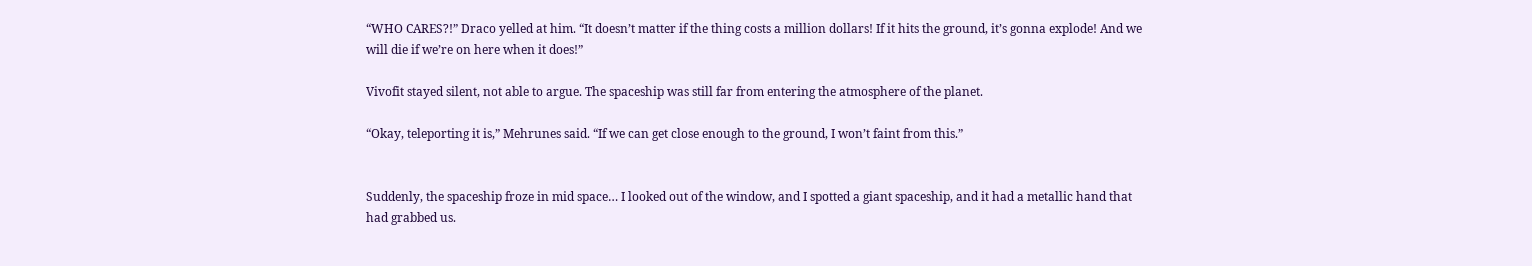“WHO CARES?!” Draco yelled at him. “It doesn’t matter if the thing costs a million dollars! If it hits the ground, it’s gonna explode! And we will die if we’re on here when it does!”

Vivofit stayed silent, not able to argue. The spaceship was still far from entering the atmosphere of the planet.

“Okay, teleporting it is,” Mehrunes said. “If we can get close enough to the ground, I won’t faint from this.”


Suddenly, the spaceship froze in mid space… I looked out of the window, and I spotted a giant spaceship, and it had a metallic hand that had grabbed us.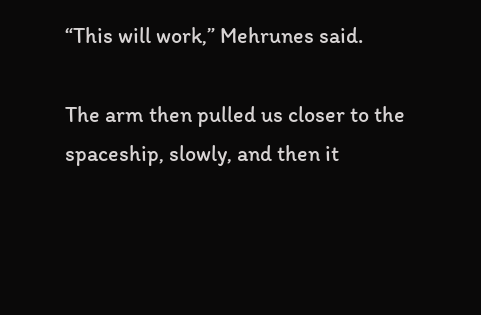“This will work,” Mehrunes said.

The arm then pulled us closer to the spaceship, slowly, and then it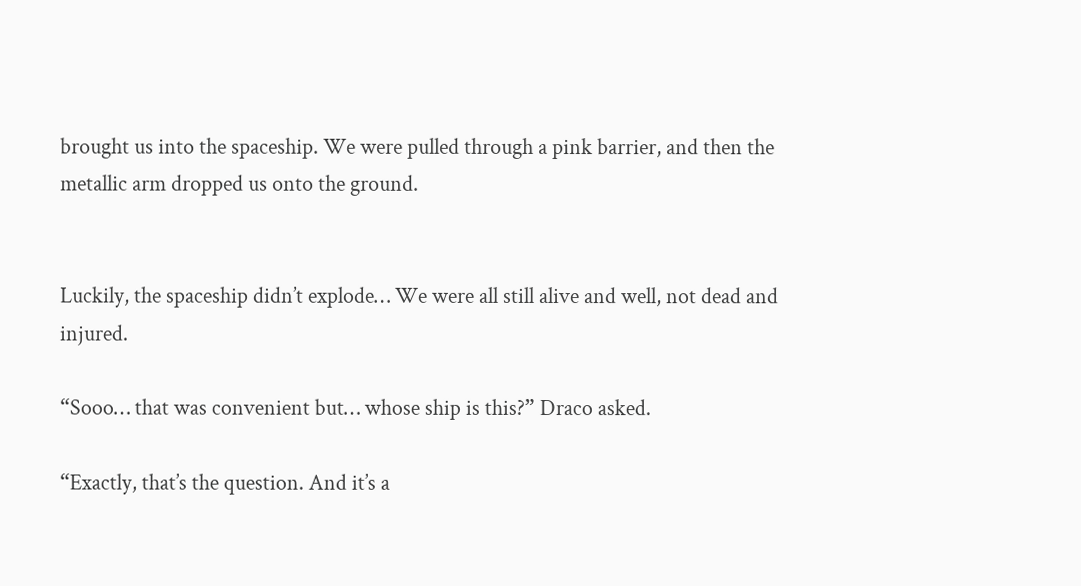brought us into the spaceship. We were pulled through a pink barrier, and then the metallic arm dropped us onto the ground.


Luckily, the spaceship didn’t explode… We were all still alive and well, not dead and injured.

“Sooo… that was convenient but… whose ship is this?” Draco asked.

“Exactly, that’s the question. And it’s a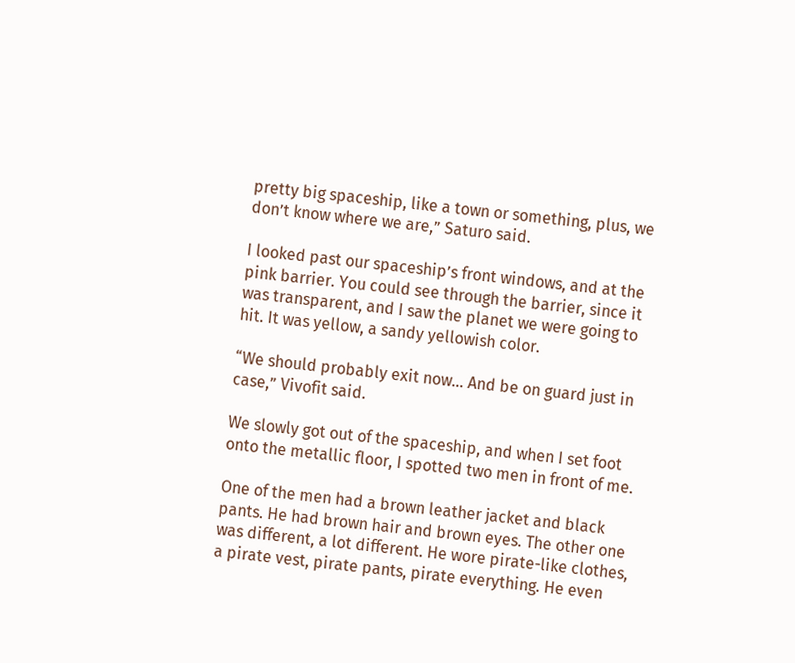pretty big spaceship, like a town or something, plus, we don’t know where we are,” Saturo said.

I looked past our spaceship’s front windows, and at the pink barrier. You could see through the barrier, since it was transparent, and I saw the planet we were going to hit. It was yellow, a sandy yellowish color.

“We should probably exit now… And be on guard just in case,” Vivofit said.

We slowly got out of the spaceship, and when I set foot onto the metallic floor, I spotted two men in front of me.

One of the men had a brown leather jacket and black pants. He had brown hair and brown eyes. The other one was different, a lot different. He wore pirate-like clothes, a pirate vest, pirate pants, pirate everything. He even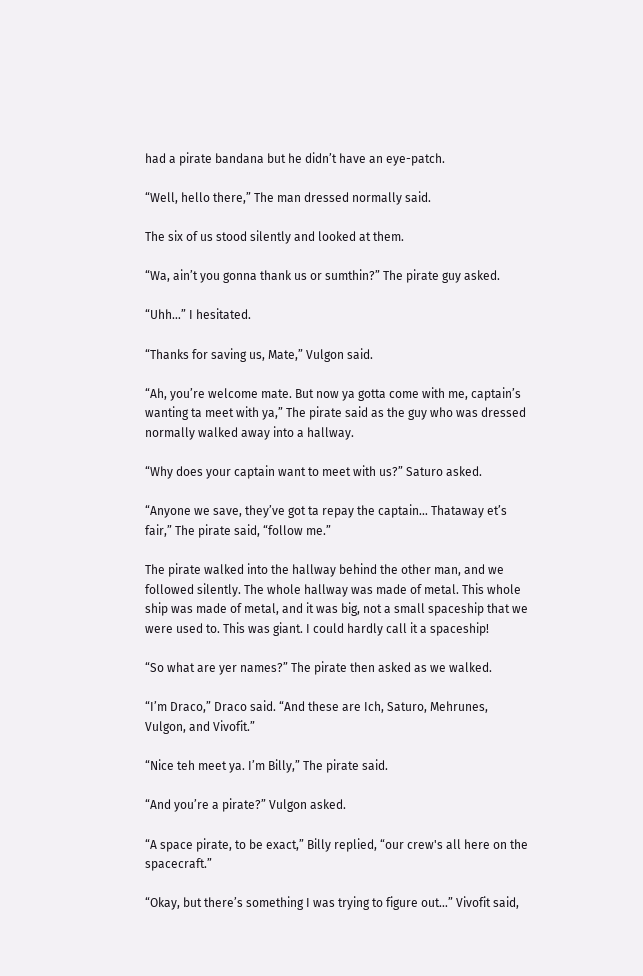had a pirate bandana but he didn’t have an eye-patch.

“Well, hello there,” The man dressed normally said.

The six of us stood silently and looked at them.

“Wa, ain’t you gonna thank us or sumthin?” The pirate guy asked.

“Uhh…” I hesitated.

“Thanks for saving us, Mate,” Vulgon said.

“Ah, you’re welcome mate. But now ya gotta come with me, captain’s wanting ta meet with ya,” The pirate said as the guy who was dressed normally walked away into a hallway.

“Why does your captain want to meet with us?” Saturo asked.

“Anyone we save, they’ve got ta repay the captain… Thataway et’s fair,” The pirate said, “follow me.”

The pirate walked into the hallway behind the other man, and we followed silently. The whole hallway was made of metal. This whole ship was made of metal, and it was big, not a small spaceship that we were used to. This was giant. I could hardly call it a spaceship!

“So what are yer names?” The pirate then asked as we walked.

“I’m Draco,” Draco said. “And these are Ich, Saturo, Mehrunes, Vulgon, and Vivofit.”

“Nice teh meet ya. I’m Billy,” The pirate said.

“And you’re a pirate?” Vulgon asked.

“A space pirate, to be exact,” Billy replied, “our crew's all here on the spacecraft.”

“Okay, but there’s something I was trying to figure out…” Vivofit said,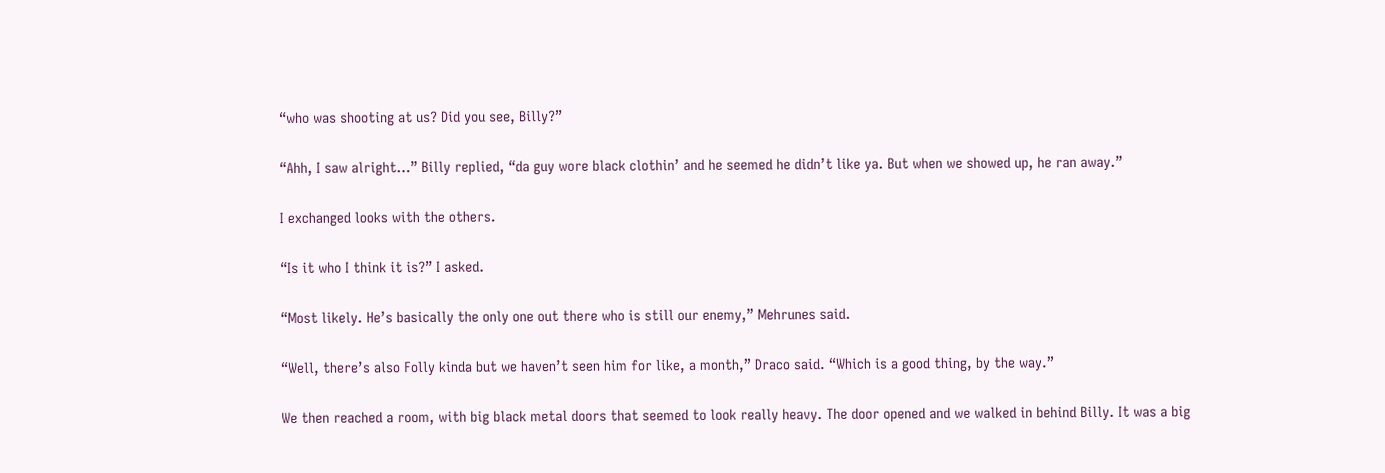“who was shooting at us? Did you see, Billy?”

“Ahh, I saw alright…” Billy replied, “da guy wore black clothin’ and he seemed he didn’t like ya. But when we showed up, he ran away.”

I exchanged looks with the others.

“Is it who I think it is?” I asked.

“Most likely. He’s basically the only one out there who is still our enemy,” Mehrunes said.

“Well, there’s also Folly kinda but we haven’t seen him for like, a month,” Draco said. “Which is a good thing, by the way.”

We then reached a room, with big black metal doors that seemed to look really heavy. The door opened and we walked in behind Billy. It was a big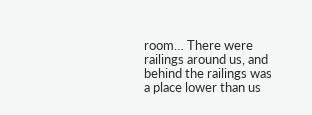room… There were railings around us, and behind the railings was a place lower than us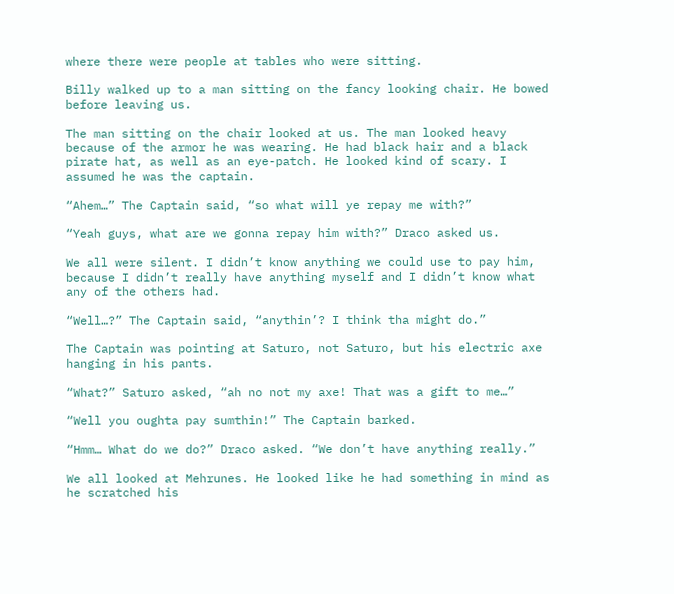where there were people at tables who were sitting.

Billy walked up to a man sitting on the fancy looking chair. He bowed before leaving us.

The man sitting on the chair looked at us. The man looked heavy because of the armor he was wearing. He had black hair and a black pirate hat, as well as an eye-patch. He looked kind of scary. I assumed he was the captain.

“Ahem…” The Captain said, “so what will ye repay me with?”

“Yeah guys, what are we gonna repay him with?” Draco asked us.

We all were silent. I didn’t know anything we could use to pay him, because I didn’t really have anything myself and I didn’t know what any of the others had.

“Well…?” The Captain said, “anythin’? I think tha might do.”

The Captain was pointing at Saturo, not Saturo, but his electric axe hanging in his pants.

“What?” Saturo asked, “ah no not my axe! That was a gift to me…”

“Well you oughta pay sumthin!” The Captain barked.

“Hmm… What do we do?” Draco asked. “We don’t have anything really.”

We all looked at Mehrunes. He looked like he had something in mind as he scratched his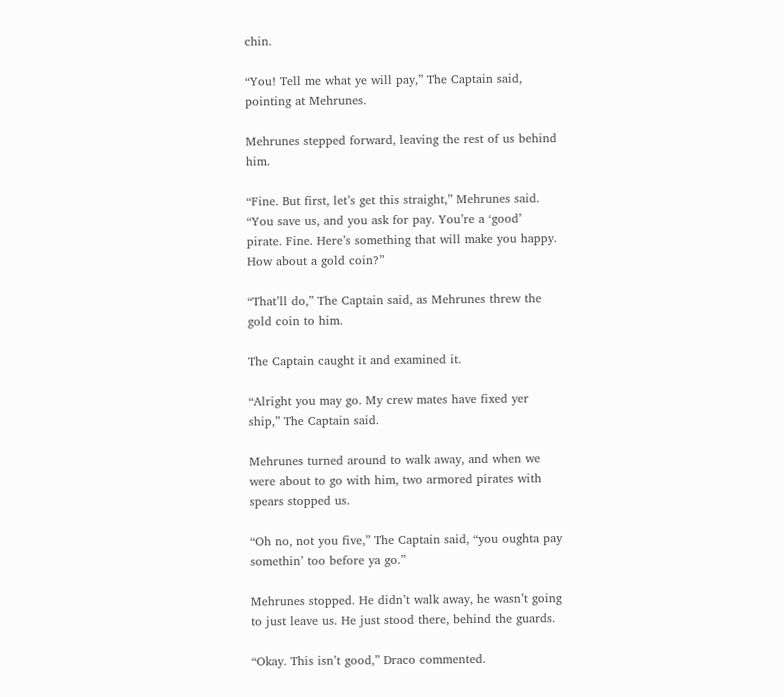chin.

“You! Tell me what ye will pay,” The Captain said, pointing at Mehrunes.

Mehrunes stepped forward, leaving the rest of us behind him.

“Fine. But first, let’s get this straight,” Mehrunes said. “You save us, and you ask for pay. You’re a ‘good’ pirate. Fine. Here’s something that will make you happy. How about a gold coin?”

“That’ll do,” The Captain said, as Mehrunes threw the gold coin to him.

The Captain caught it and examined it.

“Alright you may go. My crew mates have fixed yer ship,” The Captain said.

Mehrunes turned around to walk away, and when we were about to go with him, two armored pirates with spears stopped us.

“Oh no, not you five,” The Captain said, “you oughta pay somethin’ too before ya go.”

Mehrunes stopped. He didn’t walk away, he wasn’t going to just leave us. He just stood there, behind the guards.

“Okay. This isn’t good,” Draco commented.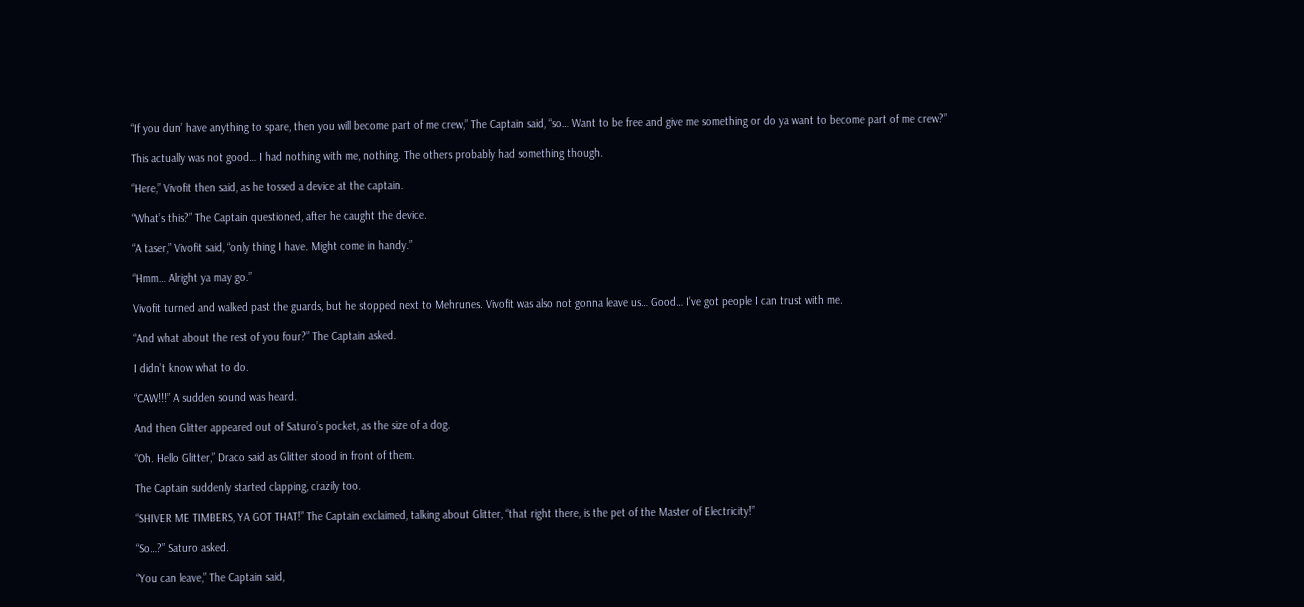“If you dun’ have anything to spare, then you will become part of me crew,” The Captain said, “so… Want to be free and give me something or do ya want to become part of me crew?”

This actually was not good… I had nothing with me, nothing. The others probably had something though.

“Here,” Vivofit then said, as he tossed a device at the captain.

“What’s this?” The Captain questioned, after he caught the device.

“A taser,” Vivofit said, “only thing I have. Might come in handy.”

“Hmm… Alright ya may go.”

Vivofit turned and walked past the guards, but he stopped next to Mehrunes. Vivofit was also not gonna leave us… Good… I’ve got people I can trust with me.

“And what about the rest of you four?” The Captain asked.

I didn’t know what to do.

“CAW!!!” A sudden sound was heard.

And then Glitter appeared out of Saturo’s pocket, as the size of a dog.

“Oh. Hello Glitter,” Draco said as Glitter stood in front of them.

The Captain suddenly started clapping, crazily too.

“SHIVER ME TIMBERS, YA GOT THAT!” The Captain exclaimed, talking about Glitter, “that right there, is the pet of the Master of Electricity!”

“So…?” Saturo asked.

“You can leave,” The Captain said,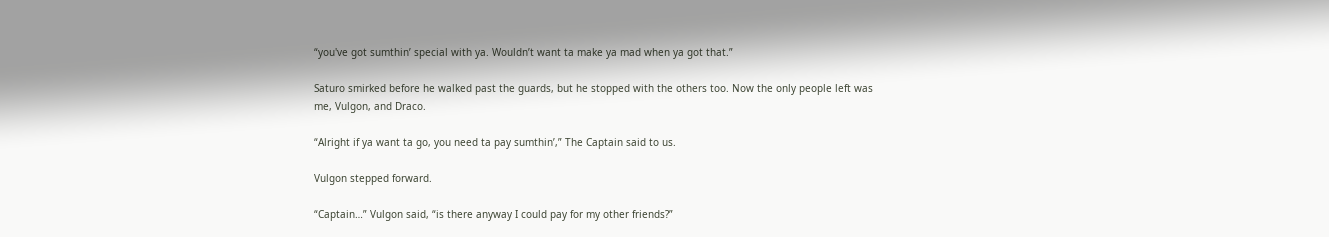“you've got sumthin’ special with ya. Wouldn’t want ta make ya mad when ya got that.”

Saturo smirked before he walked past the guards, but he stopped with the others too. Now the only people left was me, Vulgon, and Draco.

“Alright if ya want ta go, you need ta pay sumthin’,” The Captain said to us.

Vulgon stepped forward.

“Captain…” Vulgon said, “is there anyway I could pay for my other friends?”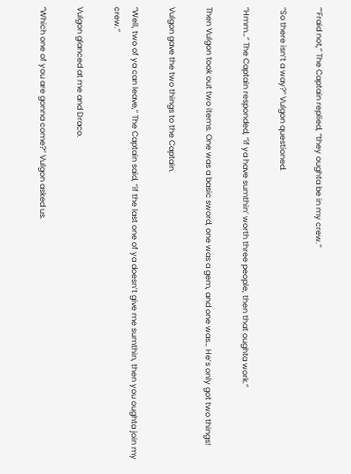“‘Fraid not,” The Captain replied, “they oughta be in my crew.”

“So there isn’t a way?” Vulgon questioned.

“Hmm…” The Captain responded, “if ya have sumthin’ worth three people, then that oughta work.”

Then Vulgon took out two items. One was a basic sword, one was a gem, and one was… He’s only got two things!

Vulgon gave the two things to the Captain.

“Well, two of ya can leave,” The Captain said, “if the last one of ya doesn’t give me sumthin, then you oughta join my crew.”

Vulgon glanced at me and Draco.

“Which one of you are gonna come?” Vulgon asked us.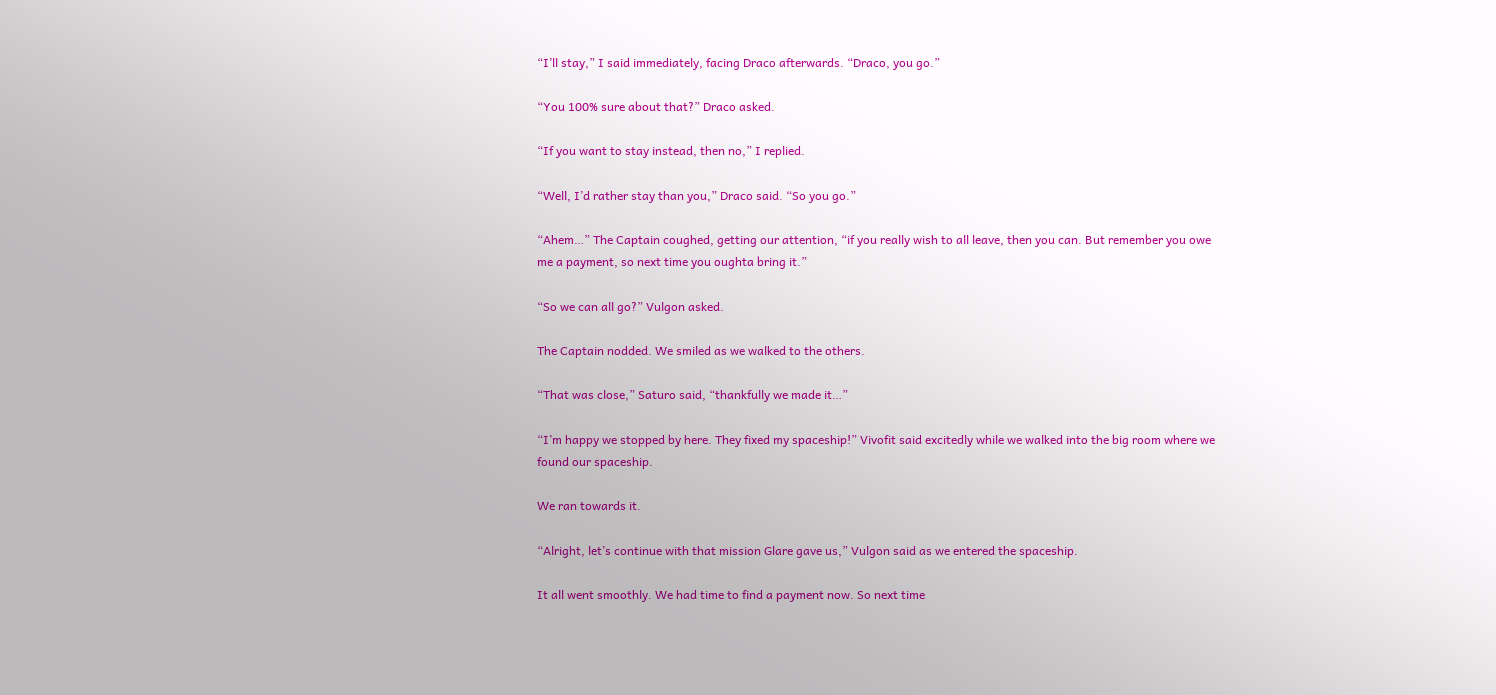“I’ll stay,” I said immediately, facing Draco afterwards. “Draco, you go.”

“You 100% sure about that?” Draco asked.

“If you want to stay instead, then no,” I replied.

“Well, I’d rather stay than you,” Draco said. “So you go.”

“Ahem…” The Captain coughed, getting our attention, “if you really wish to all leave, then you can. But remember you owe me a payment, so next time you oughta bring it.”

“So we can all go?” Vulgon asked.

The Captain nodded. We smiled as we walked to the others.

“That was close,” Saturo said, “thankfully we made it…”

“I’m happy we stopped by here. They fixed my spaceship!” Vivofit said excitedly while we walked into the big room where we found our spaceship.

We ran towards it.

“Alright, let’s continue with that mission Glare gave us,” Vulgon said as we entered the spaceship.

It all went smoothly. We had time to find a payment now. So next time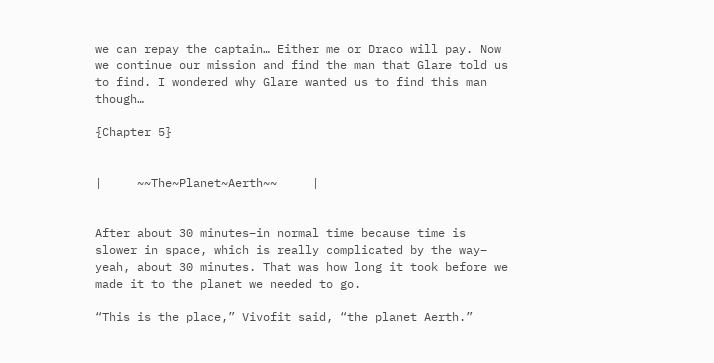we can repay the captain… Either me or Draco will pay. Now we continue our mission and find the man that Glare told us to find. I wondered why Glare wanted us to find this man though…

{Chapter 5}


|     ~~The~Planet~Aerth~~     |


After about 30 minutes–in normal time because time is slower in space, which is really complicated by the way– yeah, about 30 minutes. That was how long it took before we made it to the planet we needed to go.

“This is the place,” Vivofit said, “the planet Aerth.”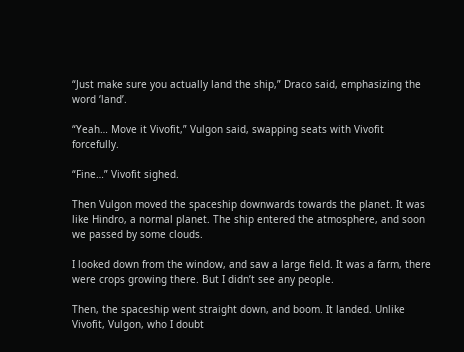“Just make sure you actually land the ship,” Draco said, emphasizing the word ‘land’.

“Yeah… Move it Vivofit,” Vulgon said, swapping seats with Vivofit forcefully.

“Fine…” Vivofit sighed.

Then Vulgon moved the spaceship downwards towards the planet. It was like Hindro, a normal planet. The ship entered the atmosphere, and soon we passed by some clouds.

I looked down from the window, and saw a large field. It was a farm, there were crops growing there. But I didn’t see any people.

Then, the spaceship went straight down, and boom. It landed. Unlike Vivofit, Vulgon, who I doubt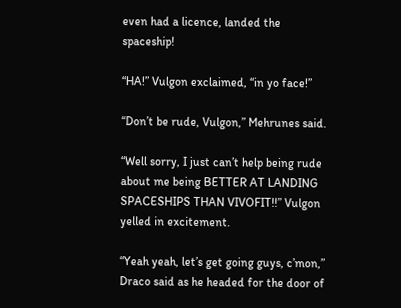even had a licence, landed the spaceship!

“HA!” Vulgon exclaimed, “in yo face!”

“Don’t be rude, Vulgon,” Mehrunes said.

“Well sorry, I just can’t help being rude about me being BETTER AT LANDING SPACESHIPS THAN VIVOFIT!!” Vulgon yelled in excitement.

“Yeah yeah, let’s get going guys, c’mon,” Draco said as he headed for the door of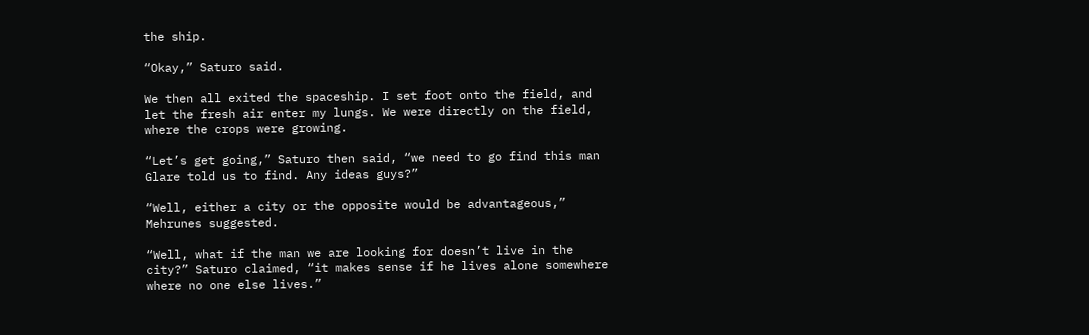the ship.

“Okay,” Saturo said.

We then all exited the spaceship. I set foot onto the field, and let the fresh air enter my lungs. We were directly on the field, where the crops were growing.

“Let’s get going,” Saturo then said, “we need to go find this man Glare told us to find. Any ideas guys?”

“Well, either a city or the opposite would be advantageous,” Mehrunes suggested.

“Well, what if the man we are looking for doesn’t live in the city?” Saturo claimed, “it makes sense if he lives alone somewhere where no one else lives.”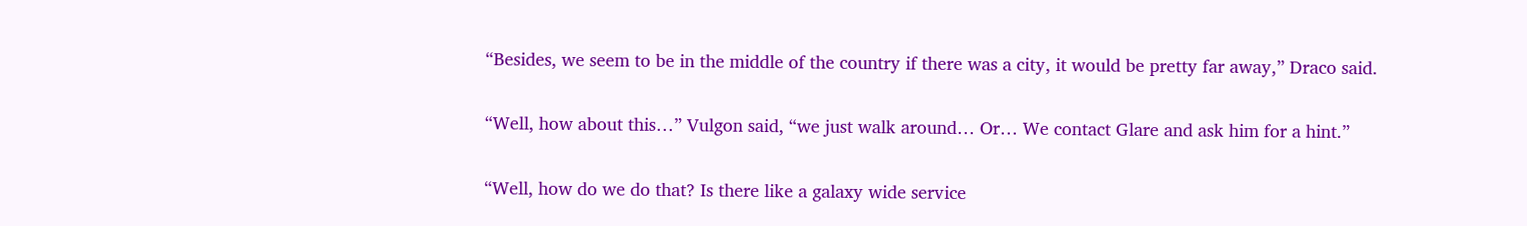“Besides, we seem to be in the middle of the country if there was a city, it would be pretty far away,” Draco said.

“Well, how about this…” Vulgon said, “we just walk around… Or… We contact Glare and ask him for a hint.”

“Well, how do we do that? Is there like a galaxy wide service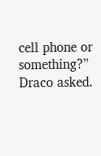cell phone or something?” Draco asked.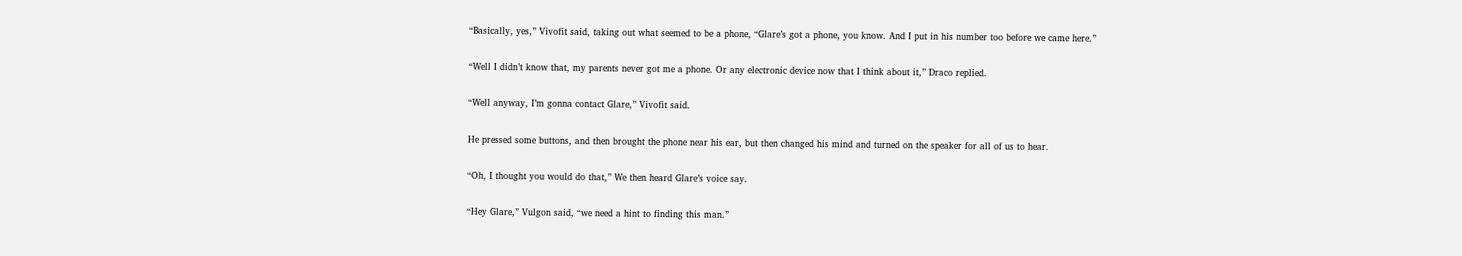“Basically, yes,” Vivofit said, taking out what seemed to be a phone, “Glare’s got a phone, you know. And I put in his number too before we came here.”

“Well I didn’t know that, my parents never got me a phone. Or any electronic device now that I think about it,” Draco replied.

“Well anyway, I’m gonna contact Glare,” Vivofit said.

He pressed some buttons, and then brought the phone near his ear, but then changed his mind and turned on the speaker for all of us to hear.

“Oh, I thought you would do that,” We then heard Glare’s voice say.

“Hey Glare,” Vulgon said, “we need a hint to finding this man.”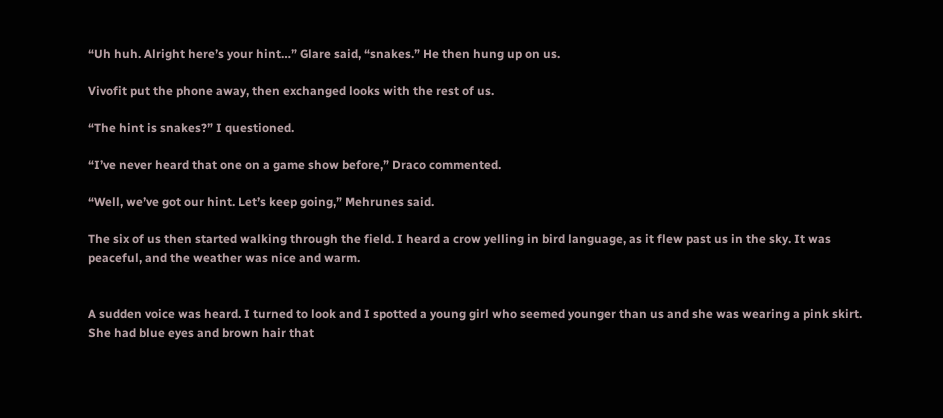“Uh huh. Alright here’s your hint…” Glare said, “snakes.” He then hung up on us.

Vivofit put the phone away, then exchanged looks with the rest of us.

“The hint is snakes?” I questioned.

“I’ve never heard that one on a game show before,” Draco commented.

“Well, we’ve got our hint. Let’s keep going,” Mehrunes said.

The six of us then started walking through the field. I heard a crow yelling in bird language, as it flew past us in the sky. It was peaceful, and the weather was nice and warm.


A sudden voice was heard. I turned to look and I spotted a young girl who seemed younger than us and she was wearing a pink skirt. She had blue eyes and brown hair that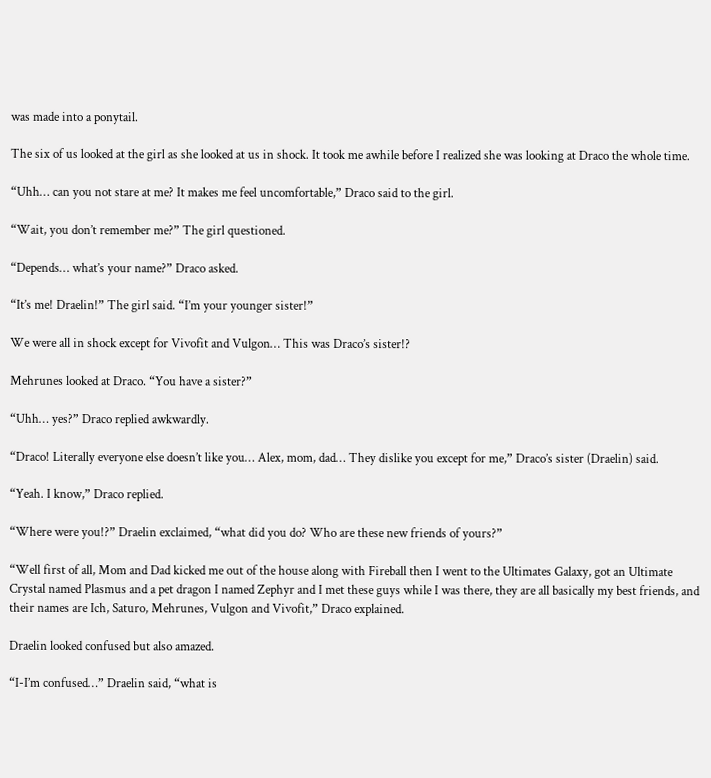was made into a ponytail.

The six of us looked at the girl as she looked at us in shock. It took me awhile before I realized she was looking at Draco the whole time.

“Uhh… can you not stare at me? It makes me feel uncomfortable,” Draco said to the girl.

“Wait, you don’t remember me?” The girl questioned.

“Depends… what’s your name?” Draco asked.

“It’s me! Draelin!” The girl said. “I’m your younger sister!”

We were all in shock except for Vivofit and Vulgon… This was Draco’s sister!?

Mehrunes looked at Draco. “You have a sister?”

“Uhh… yes?” Draco replied awkwardly.

“Draco! Literally everyone else doesn’t like you… Alex, mom, dad… They dislike you except for me,” Draco’s sister (Draelin) said.

“Yeah. I know,” Draco replied.

“Where were you!?” Draelin exclaimed, “what did you do? Who are these new friends of yours?”

“Well first of all, Mom and Dad kicked me out of the house along with Fireball then I went to the Ultimates Galaxy, got an Ultimate Crystal named Plasmus and a pet dragon I named Zephyr and I met these guys while I was there, they are all basically my best friends, and their names are Ich, Saturo, Mehrunes, Vulgon and Vivofit,” Draco explained.

Draelin looked confused but also amazed.

“I-I’m confused…” Draelin said, “what is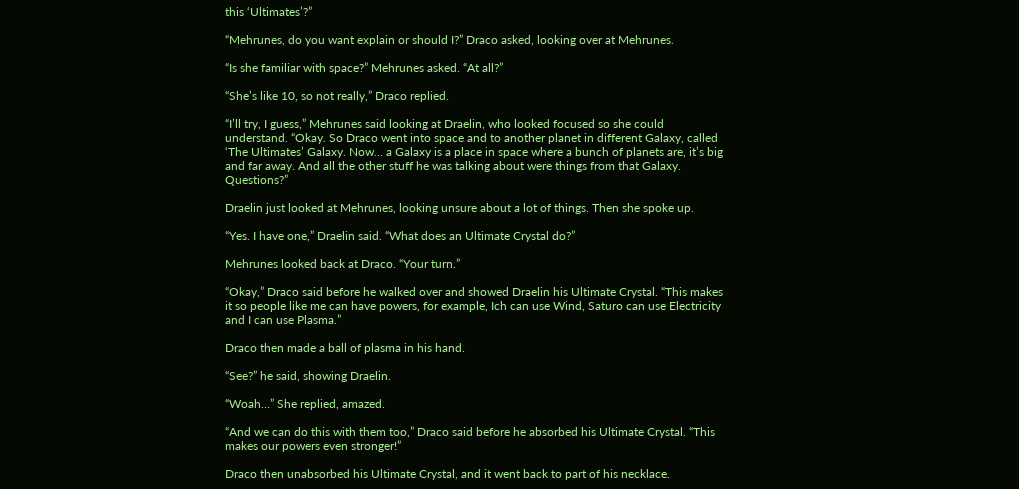this ‘Ultimates’?”

“Mehrunes, do you want explain or should I?” Draco asked, looking over at Mehrunes.

“Is she familiar with space?” Mehrunes asked. “At all?”

“She’s like 10, so not really,” Draco replied.

“I’ll try, I guess,” Mehrunes said looking at Draelin, who looked focused so she could understand. “Okay. So Draco went into space and to another planet in different Galaxy, called ‘The Ultimates’ Galaxy. Now… a Galaxy is a place in space where a bunch of planets are, it’s big and far away. And all the other stuff he was talking about were things from that Galaxy. Questions?”

Draelin just looked at Mehrunes, looking unsure about a lot of things. Then she spoke up.

“Yes. I have one,” Draelin said. “What does an Ultimate Crystal do?”

Mehrunes looked back at Draco. “Your turn.”

“Okay,” Draco said before he walked over and showed Draelin his Ultimate Crystal. “This makes it so people like me can have powers, for example, Ich can use Wind, Saturo can use Electricity and I can use Plasma.”

Draco then made a ball of plasma in his hand.

“See?” he said, showing Draelin.

“Woah…” She replied, amazed.

“And we can do this with them too,” Draco said before he absorbed his Ultimate Crystal. “This makes our powers even stronger!”

Draco then unabsorbed his Ultimate Crystal, and it went back to part of his necklace.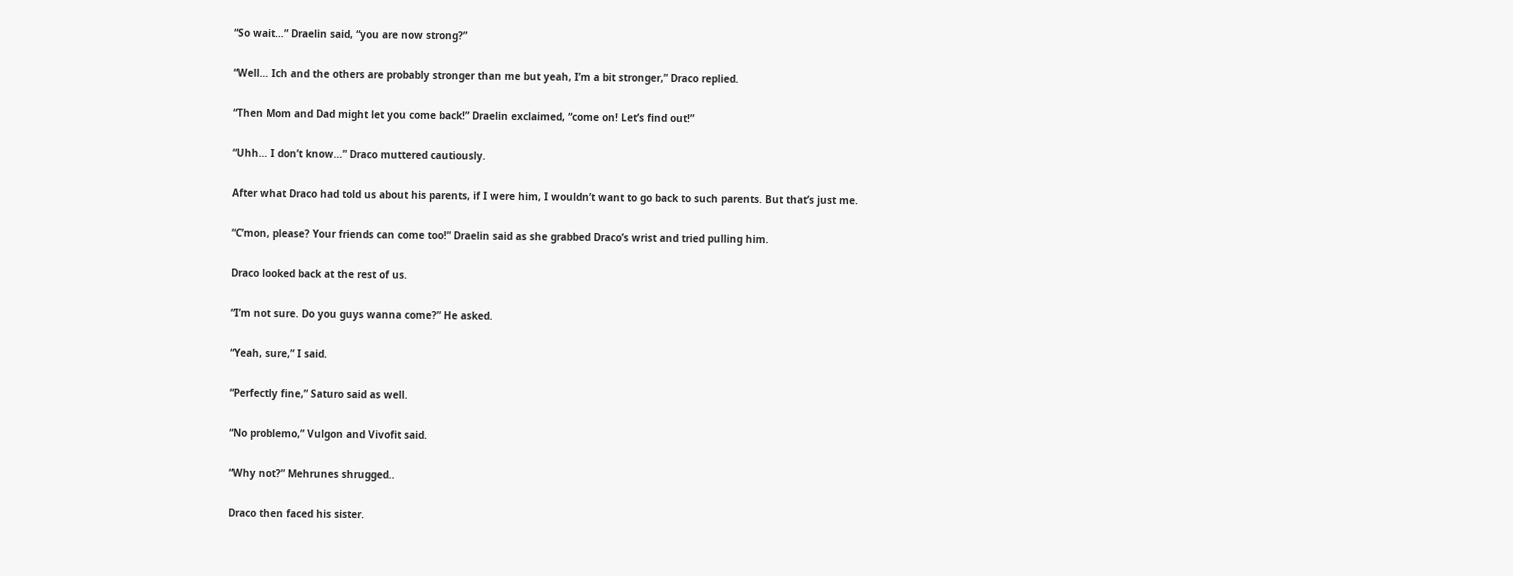“So wait…” Draelin said, “you are now strong?”

“Well… Ich and the others are probably stronger than me but yeah, I’m a bit stronger,” Draco replied.

“Then Mom and Dad might let you come back!” Draelin exclaimed, “come on! Let’s find out!”

“Uhh… I don’t know…” Draco muttered cautiously.

After what Draco had told us about his parents, if I were him, I wouldn’t want to go back to such parents. But that’s just me.

“C’mon, please? Your friends can come too!” Draelin said as she grabbed Draco’s wrist and tried pulling him.

Draco looked back at the rest of us.

“I’m not sure. Do you guys wanna come?” He asked.

“Yeah, sure,” I said.

“Perfectly fine,” Saturo said as well.

“No problemo,” Vulgon and Vivofit said.

“Why not?” Mehrunes shrugged..

Draco then faced his sister.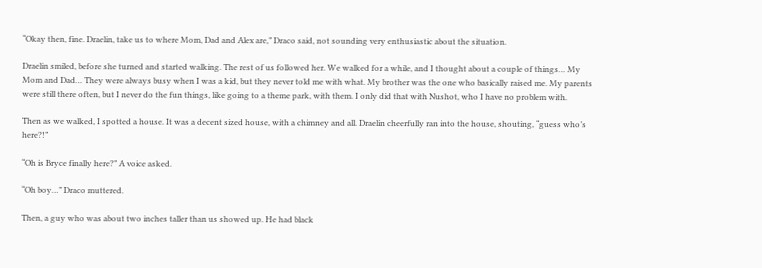“Okay then, fine. Draelin, take us to where Mom, Dad and Alex are,” Draco said, not sounding very enthusiastic about the situation.

Draelin smiled, before she turned and started walking. The rest of us followed her. We walked for a while, and I thought about a couple of things… My Mom and Dad… They were always busy when I was a kid, but they never told me with what. My brother was the one who basically raised me. My parents were still there often, but I never do the fun things, like going to a theme park, with them. I only did that with Nushot, who I have no problem with.

Then as we walked, I spotted a house. It was a decent sized house, with a chimney and all. Draelin cheerfully ran into the house, shouting, “guess who’s here?!”

“Oh is Bryce finally here?” A voice asked.

“Oh boy…” Draco muttered.

Then, a guy who was about two inches taller than us showed up. He had black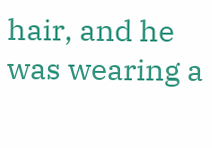hair, and he was wearing a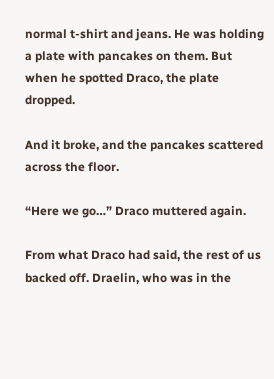normal t-shirt and jeans. He was holding a plate with pancakes on them. But when he spotted Draco, the plate dropped.

And it broke, and the pancakes scattered across the floor.

“Here we go…” Draco muttered again.

From what Draco had said, the rest of us backed off. Draelin, who was in the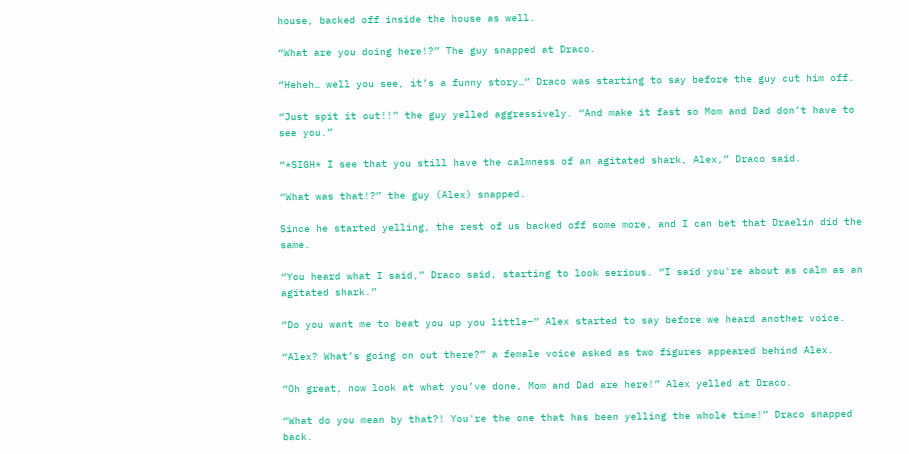house, backed off inside the house as well.

“What are you doing here!?” The guy snapped at Draco.

“Heheh… well you see, it’s a funny story…” Draco was starting to say before the guy cut him off.

“Just spit it out!!” the guy yelled aggressively. “And make it fast so Mom and Dad don’t have to see you.”

“*SIGH* I see that you still have the calmness of an agitated shark, Alex,” Draco said.

“What was that!?” the guy (Alex) snapped.

Since he started yelling, the rest of us backed off some more, and I can bet that Draelin did the same.

“You heard what I said,” Draco said, starting to look serious. “I said you're about as calm as an agitated shark.”

“Do you want me to beat you up you little–” Alex started to say before we heard another voice.

“Alex? What’s going on out there?” a female voice asked as two figures appeared behind Alex.

“Oh great, now look at what you’ve done, Mom and Dad are here!” Alex yelled at Draco.

“What do you mean by that?! You're the one that has been yelling the whole time!” Draco snapped back.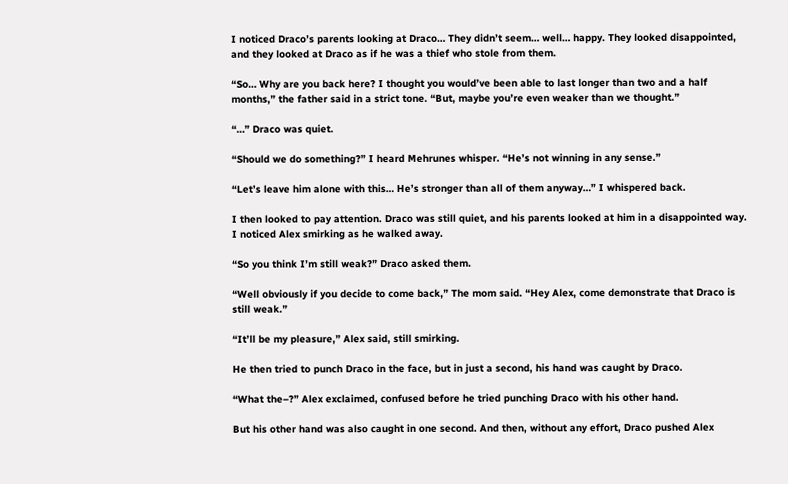I noticed Draco’s parents looking at Draco… They didn’t seem… well… happy. They looked disappointed, and they looked at Draco as if he was a thief who stole from them.

“So… Why are you back here? I thought you would’ve been able to last longer than two and a half months,” the father said in a strict tone. “But, maybe you’re even weaker than we thought.”

“…” Draco was quiet.

“Should we do something?” I heard Mehrunes whisper. “He’s not winning in any sense.”

“Let’s leave him alone with this… He’s stronger than all of them anyway…” I whispered back.

I then looked to pay attention. Draco was still quiet, and his parents looked at him in a disappointed way. I noticed Alex smirking as he walked away.

“So you think I’m still weak?” Draco asked them.

“Well obviously if you decide to come back,” The mom said. “Hey Alex, come demonstrate that Draco is still weak.”

“It’ll be my pleasure,” Alex said, still smirking.

He then tried to punch Draco in the face, but in just a second, his hand was caught by Draco.

“What the–?” Alex exclaimed, confused before he tried punching Draco with his other hand.

But his other hand was also caught in one second. And then, without any effort, Draco pushed Alex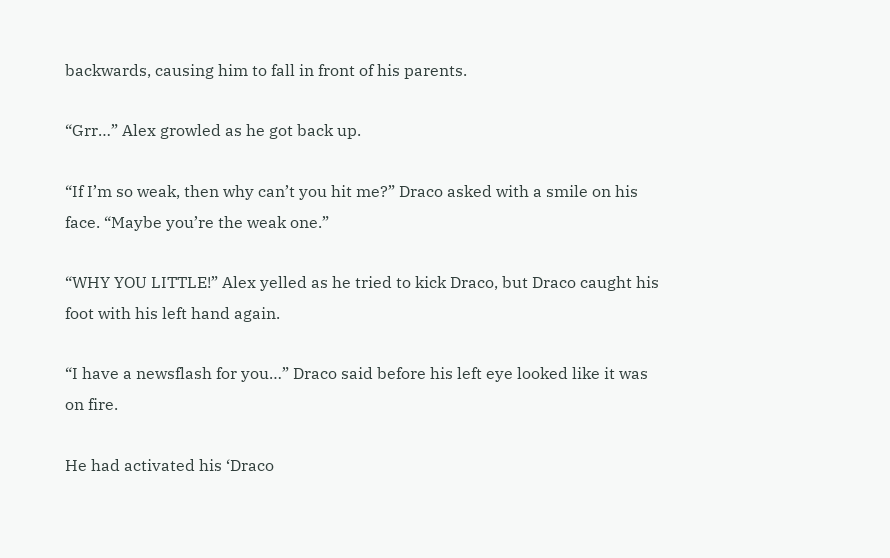backwards, causing him to fall in front of his parents.

“Grr…” Alex growled as he got back up.

“If I’m so weak, then why can’t you hit me?” Draco asked with a smile on his face. “Maybe you’re the weak one.”

“WHY YOU LITTLE!” Alex yelled as he tried to kick Draco, but Draco caught his foot with his left hand again.

“I have a newsflash for you…” Draco said before his left eye looked like it was on fire.

He had activated his ‘Draco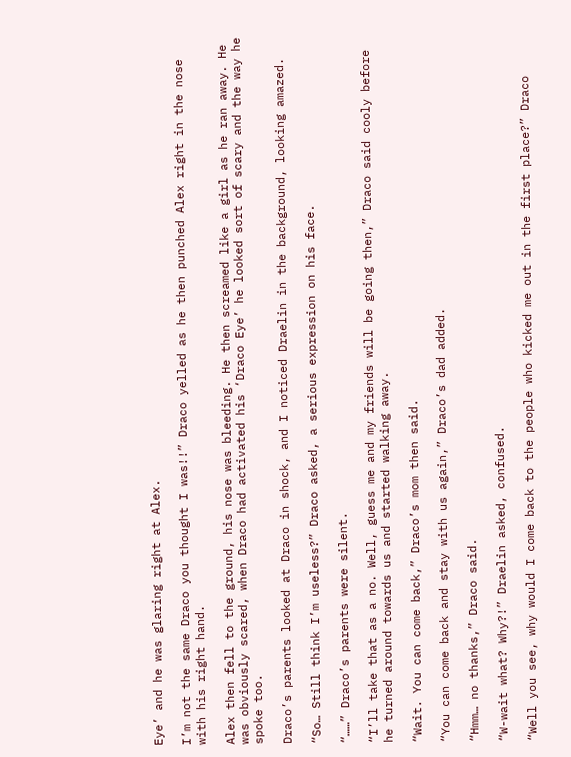Eye’ and he was glaring right at Alex.

I’m not the same Draco you thought I was!!” Draco yelled as he then punched Alex right in the nose with his right hand.

Alex then fell to the ground, his nose was bleeding. He then screamed like a girl as he ran away. He was obviously scared, when Draco had activated his ‘Draco Eye’ he looked sort of scary and the way he spoke too.

Draco’s parents looked at Draco in shock, and I noticed Draelin in the background, looking amazed.

“So… Still think I’m useless?” Draco asked, a serious expression on his face.

“……” Draco’s parents were silent.

“I’ll take that as a no. Well, guess me and my friends will be going then,” Draco said cooly before he turned around towards us and started walking away.

“Wait. You can come back,” Draco’s mom then said.

“You can come back and stay with us again,” Draco’s dad added.

“Hmm… no thanks,” Draco said.

“W-wait what? Why?!” Draelin asked, confused.

“Well you see, why would I come back to the people who kicked me out in the first place?” Draco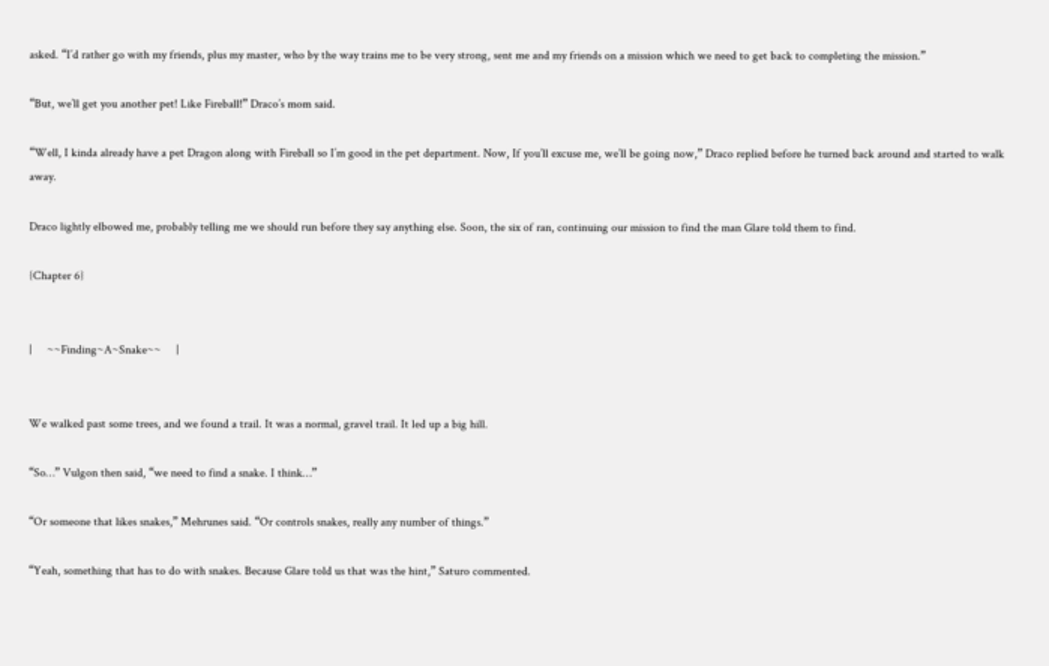asked. “I’d rather go with my friends, plus my master, who by the way trains me to be very strong, sent me and my friends on a mission which we need to get back to completing the mission.”

“But, we’ll get you another pet! Like Fireball!” Draco’s mom said.

“Well, I kinda already have a pet Dragon along with Fireball so I’m good in the pet department. Now, If you’ll excuse me, we’ll be going now,” Draco replied before he turned back around and started to walk away.

Draco lightly elbowed me, probably telling me we should run before they say anything else. Soon, the six of ran, continuing our mission to find the man Glare told them to find.

{Chapter 6}


|     ~~Finding~A~Snake~~     |


We walked past some trees, and we found a trail. It was a normal, gravel trail. It led up a big hill.

“So…” Vulgon then said, “we need to find a snake. I think…”

“Or someone that likes snakes,” Mehrunes said. “Or controls snakes, really any number of things.”

“Yeah, something that has to do with snakes. Because Glare told us that was the hint,” Saturo commented.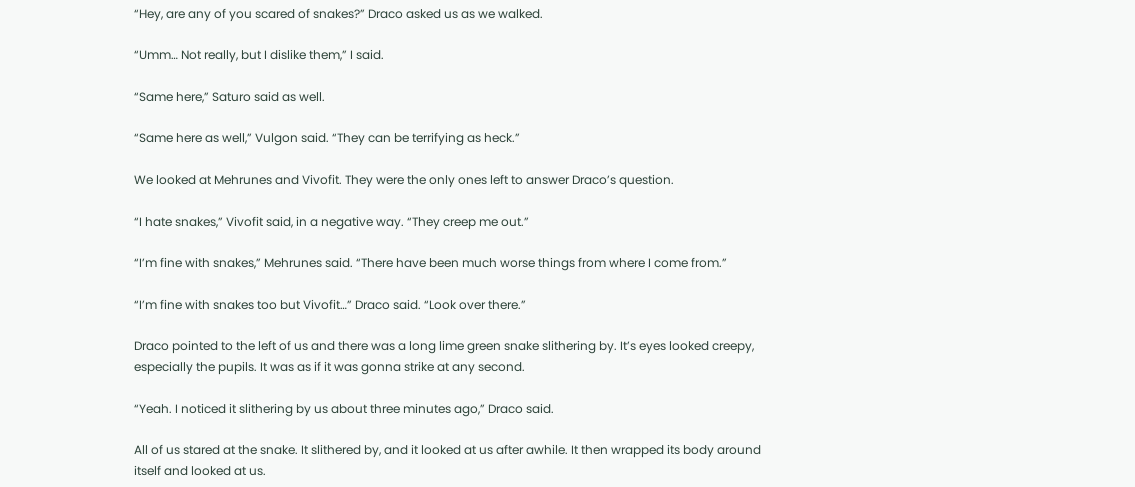“Hey, are any of you scared of snakes?” Draco asked us as we walked.

“Umm… Not really, but I dislike them,” I said.

“Same here,” Saturo said as well.

“Same here as well,” Vulgon said. “They can be terrifying as heck.”

We looked at Mehrunes and Vivofit. They were the only ones left to answer Draco’s question.

“I hate snakes,” Vivofit said, in a negative way. “They creep me out.”

“I’m fine with snakes,” Mehrunes said. “There have been much worse things from where I come from.”

“I’m fine with snakes too but Vivofit…” Draco said. “Look over there.”

Draco pointed to the left of us and there was a long lime green snake slithering by. It’s eyes looked creepy, especially the pupils. It was as if it was gonna strike at any second.

“Yeah. I noticed it slithering by us about three minutes ago,” Draco said.

All of us stared at the snake. It slithered by, and it looked at us after awhile. It then wrapped its body around itself and looked at us.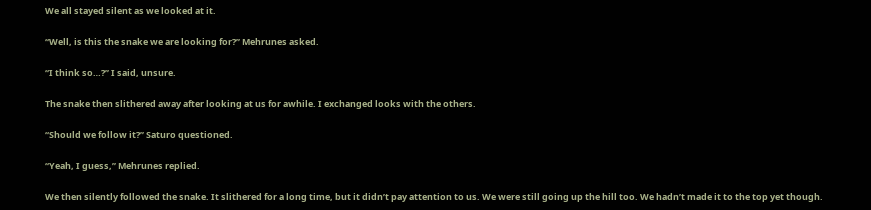We all stayed silent as we looked at it.

“Well, is this the snake we are looking for?” Mehrunes asked.

“I think so…?” I said, unsure.

The snake then slithered away after looking at us for awhile. I exchanged looks with the others.

“Should we follow it?” Saturo questioned.

“Yeah, I guess,” Mehrunes replied.

We then silently followed the snake. It slithered for a long time, but it didn’t pay attention to us. We were still going up the hill too. We hadn’t made it to the top yet though.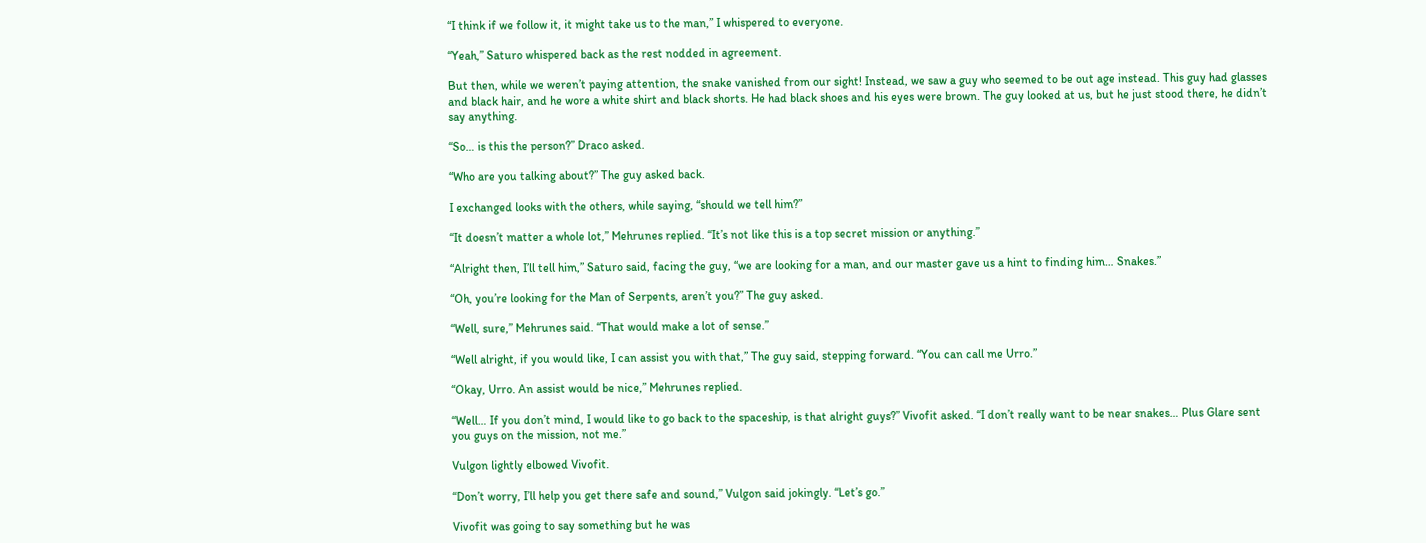“I think if we follow it, it might take us to the man,” I whispered to everyone.

“Yeah,” Saturo whispered back as the rest nodded in agreement.

But then, while we weren’t paying attention, the snake vanished from our sight! Instead, we saw a guy who seemed to be out age instead. This guy had glasses and black hair, and he wore a white shirt and black shorts. He had black shoes and his eyes were brown. The guy looked at us, but he just stood there, he didn’t say anything.

“So… is this the person?” Draco asked.

“Who are you talking about?” The guy asked back.

I exchanged looks with the others, while saying, “should we tell him?”

“It doesn’t matter a whole lot,” Mehrunes replied. “It’s not like this is a top secret mission or anything.”

“Alright then, I’ll tell him,” Saturo said, facing the guy, “we are looking for a man, and our master gave us a hint to finding him… Snakes.”

“Oh, you’re looking for the Man of Serpents, aren’t you?” The guy asked.

“Well, sure,” Mehrunes said. “That would make a lot of sense.”

“Well alright, if you would like, I can assist you with that,” The guy said, stepping forward. “You can call me Urro.”

“Okay, Urro. An assist would be nice,” Mehrunes replied.

“Well… If you don’t mind, I would like to go back to the spaceship, is that alright guys?” Vivofit asked. “I don’t really want to be near snakes… Plus Glare sent you guys on the mission, not me.”

Vulgon lightly elbowed Vivofit.

“Don’t worry, I’ll help you get there safe and sound,” Vulgon said jokingly. “Let’s go.”

Vivofit was going to say something but he was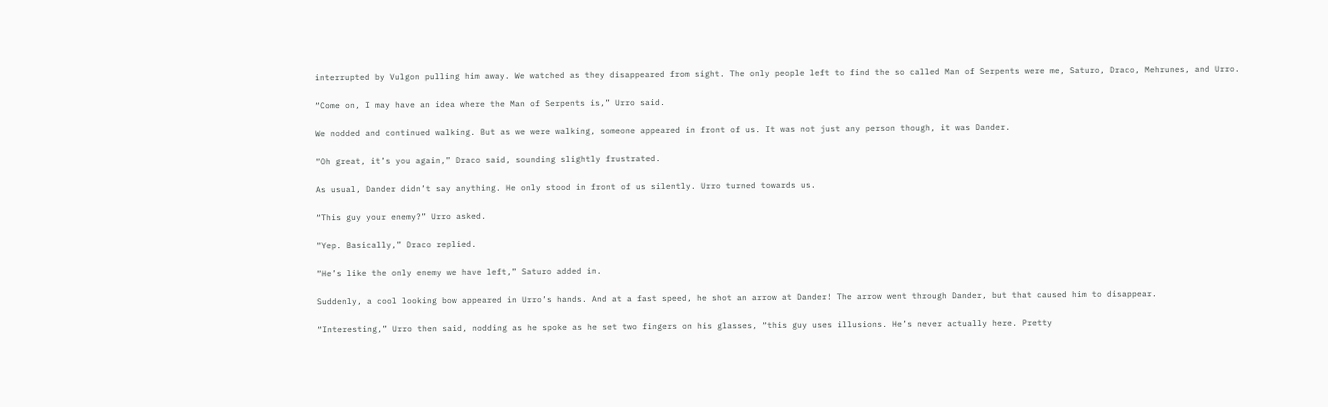interrupted by Vulgon pulling him away. We watched as they disappeared from sight. The only people left to find the so called Man of Serpents were me, Saturo, Draco, Mehrunes, and Urro.

“Come on, I may have an idea where the Man of Serpents is,” Urro said.

We nodded and continued walking. But as we were walking, someone appeared in front of us. It was not just any person though, it was Dander.

“Oh great, it’s you again,” Draco said, sounding slightly frustrated.

As usual, Dander didn’t say anything. He only stood in front of us silently. Urro turned towards us.

“This guy your enemy?” Urro asked.

“Yep. Basically,” Draco replied.

“He’s like the only enemy we have left,” Saturo added in.

Suddenly, a cool looking bow appeared in Urro’s hands. And at a fast speed, he shot an arrow at Dander! The arrow went through Dander, but that caused him to disappear.

“Interesting,” Urro then said, nodding as he spoke as he set two fingers on his glasses, “this guy uses illusions. He’s never actually here. Pretty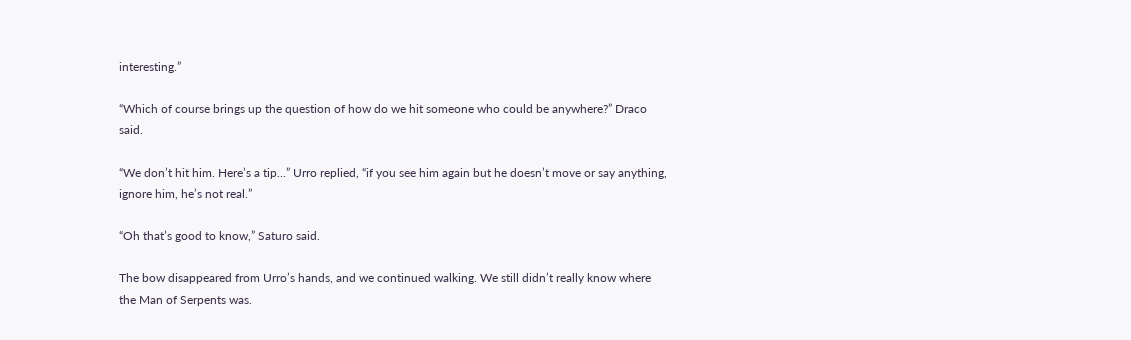interesting.”

“Which of course brings up the question of how do we hit someone who could be anywhere?” Draco said.

“We don’t hit him. Here’s a tip…” Urro replied, “if you see him again but he doesn’t move or say anything, ignore him, he’s not real.”

“Oh that’s good to know,” Saturo said.

The bow disappeared from Urro’s hands, and we continued walking. We still didn’t really know where the Man of Serpents was.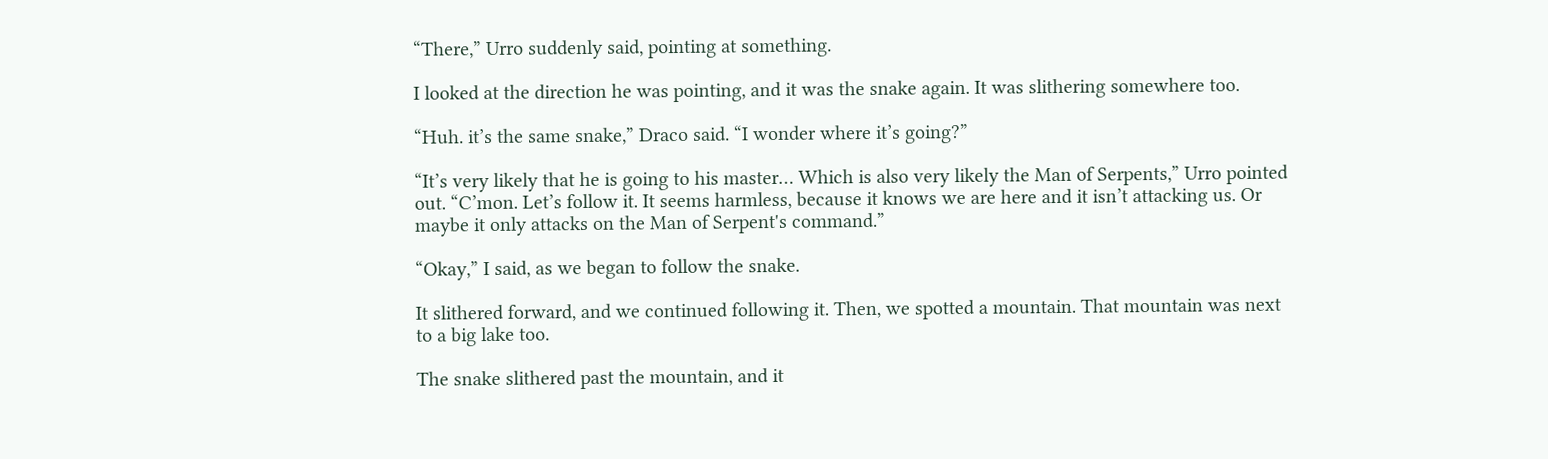“There,” Urro suddenly said, pointing at something.

I looked at the direction he was pointing, and it was the snake again. It was slithering somewhere too.

“Huh. it’s the same snake,” Draco said. “I wonder where it’s going?”

“It’s very likely that he is going to his master… Which is also very likely the Man of Serpents,” Urro pointed out. “C’mon. Let’s follow it. It seems harmless, because it knows we are here and it isn’t attacking us. Or maybe it only attacks on the Man of Serpent's command.”

“Okay,” I said, as we began to follow the snake.

It slithered forward, and we continued following it. Then, we spotted a mountain. That mountain was next to a big lake too.

The snake slithered past the mountain, and it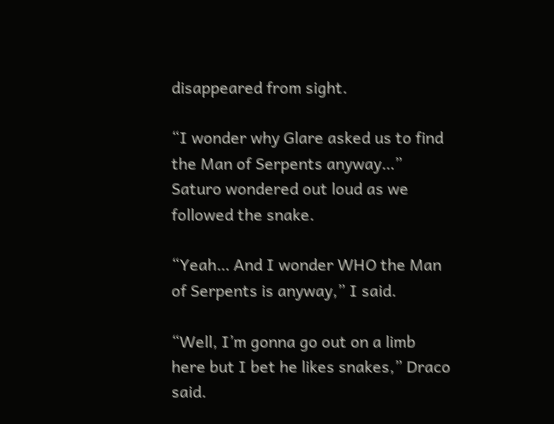disappeared from sight.

“I wonder why Glare asked us to find the Man of Serpents anyway…” Saturo wondered out loud as we followed the snake.

“Yeah… And I wonder WHO the Man of Serpents is anyway,” I said.

“Well, I’m gonna go out on a limb here but I bet he likes snakes,” Draco said.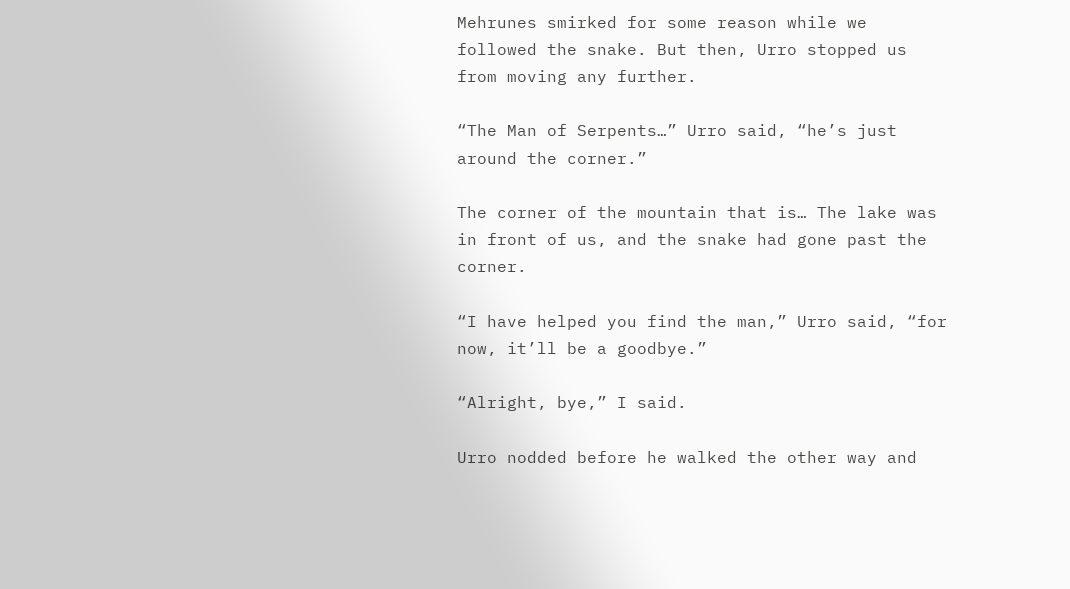Mehrunes smirked for some reason while we followed the snake. But then, Urro stopped us from moving any further.

“The Man of Serpents…” Urro said, “he’s just around the corner.”

The corner of the mountain that is… The lake was in front of us, and the snake had gone past the corner.

“I have helped you find the man,” Urro said, “for now, it’ll be a goodbye.”

“Alright, bye,” I said.

Urro nodded before he walked the other way and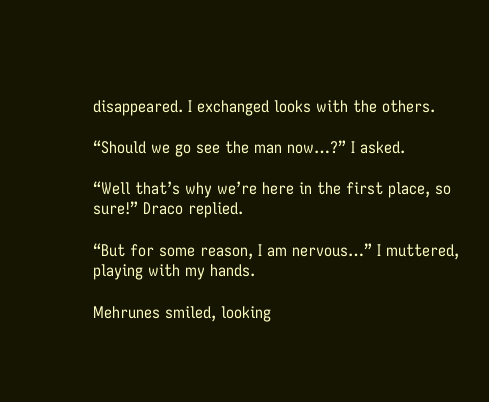disappeared. I exchanged looks with the others.

“Should we go see the man now…?” I asked.

“Well that’s why we’re here in the first place, so sure!” Draco replied.

“But for some reason, I am nervous…” I muttered, playing with my hands.

Mehrunes smiled, looking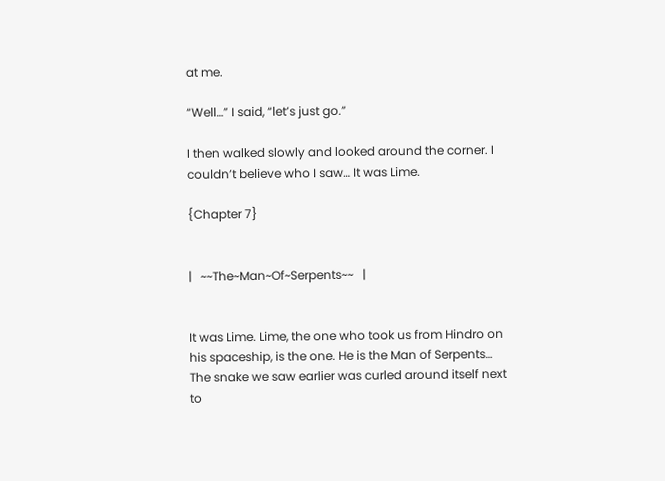at me.

“Well…” I said, “let’s just go.”

I then walked slowly and looked around the corner. I couldn’t believe who I saw… It was Lime.

{Chapter 7}


|   ~~The~Man~Of~Serpents~~   |


It was Lime. Lime, the one who took us from Hindro on his spaceship, is the one. He is the Man of Serpents… The snake we saw earlier was curled around itself next to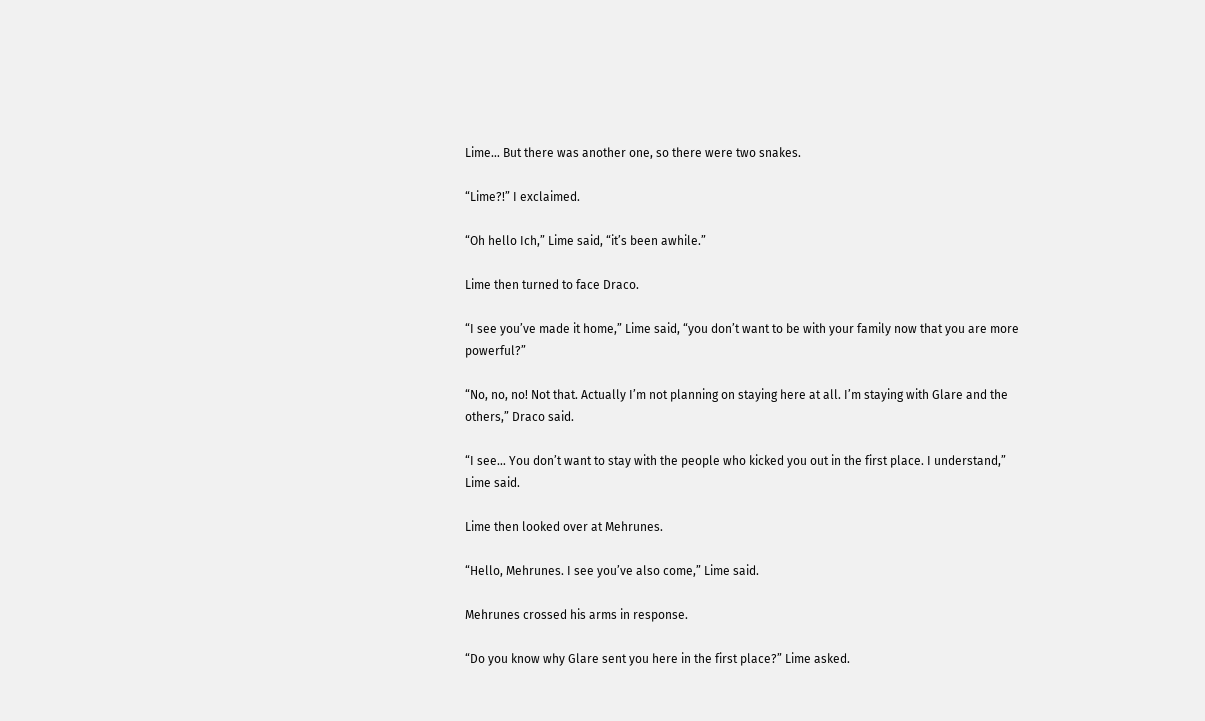Lime… But there was another one, so there were two snakes.

“Lime?!” I exclaimed.

“Oh hello Ich,” Lime said, “it’s been awhile.”

Lime then turned to face Draco.

“I see you’ve made it home,” Lime said, “you don’t want to be with your family now that you are more powerful?”

“No, no, no! Not that. Actually I’m not planning on staying here at all. I’m staying with Glare and the others,” Draco said.

“I see… You don’t want to stay with the people who kicked you out in the first place. I understand,” Lime said.

Lime then looked over at Mehrunes.

“Hello, Mehrunes. I see you’ve also come,” Lime said.

Mehrunes crossed his arms in response.

“Do you know why Glare sent you here in the first place?” Lime asked.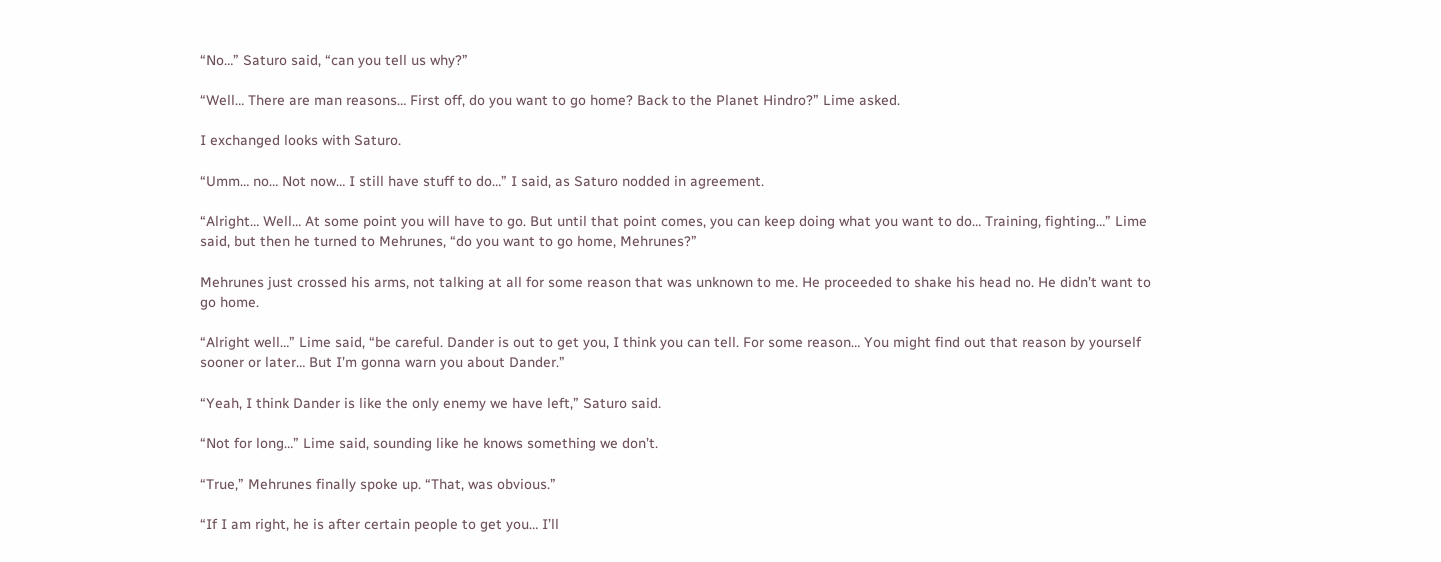“No…” Saturo said, “can you tell us why?”

“Well… There are man reasons… First off, do you want to go home? Back to the Planet Hindro?” Lime asked.

I exchanged looks with Saturo.

“Umm… no… Not now… I still have stuff to do…” I said, as Saturo nodded in agreement.

“Alright… Well… At some point you will have to go. But until that point comes, you can keep doing what you want to do… Training, fighting…” Lime said, but then he turned to Mehrunes, “do you want to go home, Mehrunes?”

Mehrunes just crossed his arms, not talking at all for some reason that was unknown to me. He proceeded to shake his head no. He didn’t want to go home.

“Alright well…” Lime said, “be careful. Dander is out to get you, I think you can tell. For some reason… You might find out that reason by yourself sooner or later… But I’m gonna warn you about Dander.”

“Yeah, I think Dander is like the only enemy we have left,” Saturo said.

“Not for long…” Lime said, sounding like he knows something we don’t.

“True,” Mehrunes finally spoke up. “That, was obvious.”

“If I am right, he is after certain people to get you… I’ll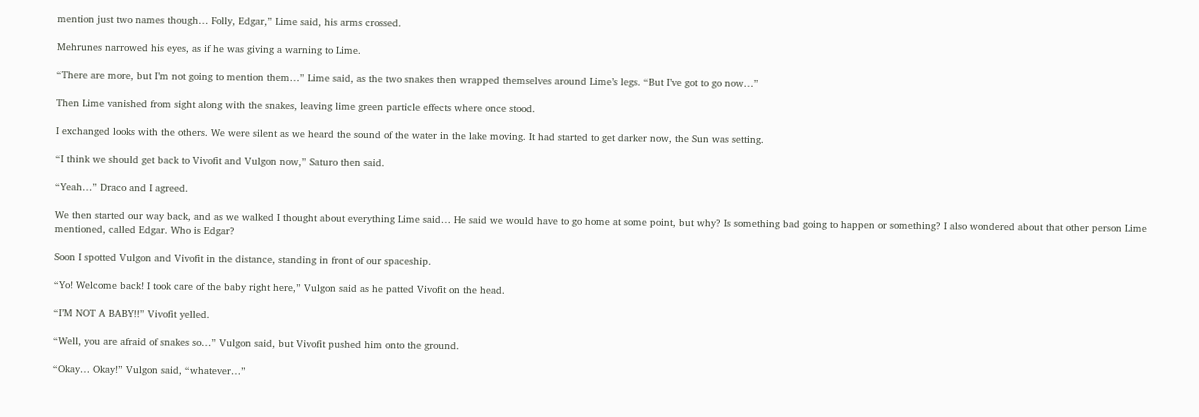mention just two names though… Folly, Edgar,” Lime said, his arms crossed.

Mehrunes narrowed his eyes, as if he was giving a warning to Lime.

“There are more, but I’m not going to mention them…” Lime said, as the two snakes then wrapped themselves around Lime’s legs. “But I’ve got to go now…”

Then Lime vanished from sight along with the snakes, leaving lime green particle effects where once stood.

I exchanged looks with the others. We were silent as we heard the sound of the water in the lake moving. It had started to get darker now, the Sun was setting.

“I think we should get back to Vivofit and Vulgon now,” Saturo then said.

“Yeah…” Draco and I agreed.

We then started our way back, and as we walked I thought about everything Lime said… He said we would have to go home at some point, but why? Is something bad going to happen or something? I also wondered about that other person Lime mentioned, called Edgar. Who is Edgar?

Soon I spotted Vulgon and Vivofit in the distance, standing in front of our spaceship.

“Yo! Welcome back! I took care of the baby right here,” Vulgon said as he patted Vivofit on the head.

“I’M NOT A BABY!!” Vivofit yelled.

“Well, you are afraid of snakes so…” Vulgon said, but Vivofit pushed him onto the ground.

“Okay… Okay!” Vulgon said, “whatever…”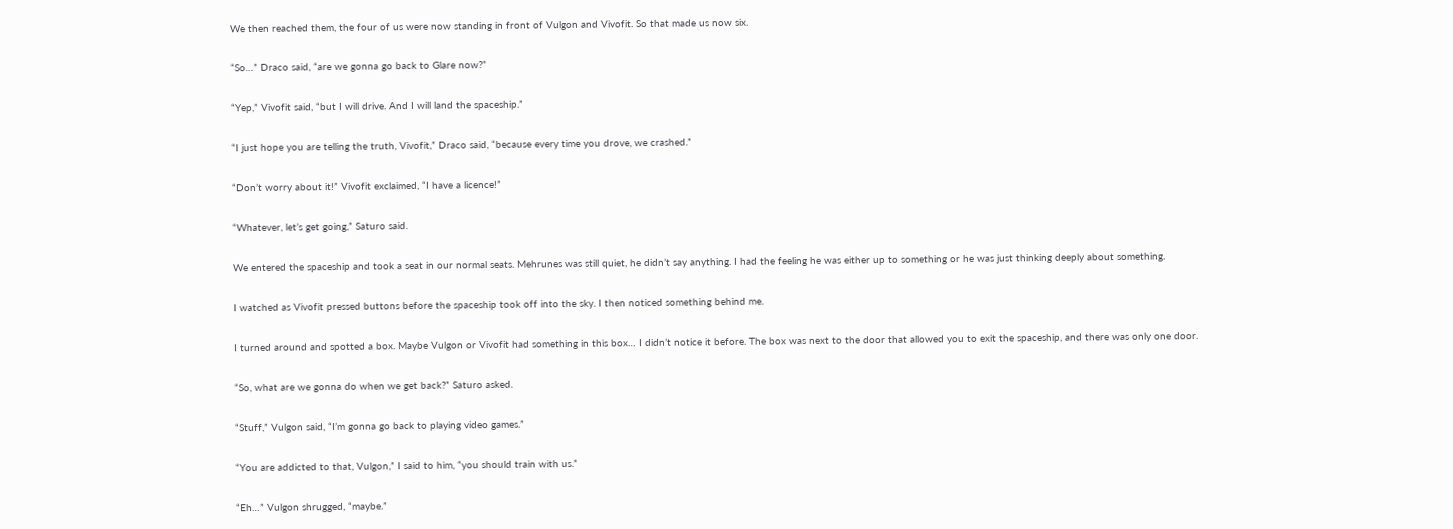We then reached them, the four of us were now standing in front of Vulgon and Vivofit. So that made us now six.

“So…” Draco said, “are we gonna go back to Glare now?”

“Yep,” Vivofit said, “but I will drive. And I will land the spaceship.”

“I just hope you are telling the truth, Vivofit,” Draco said, “because every time you drove, we crashed.”

“Don’t worry about it!” Vivofit exclaimed, “I have a licence!”

“Whatever, let’s get going,” Saturo said.

We entered the spaceship and took a seat in our normal seats. Mehrunes was still quiet, he didn’t say anything. I had the feeling he was either up to something or he was just thinking deeply about something.

I watched as Vivofit pressed buttons before the spaceship took off into the sky. I then noticed something behind me.

I turned around and spotted a box. Maybe Vulgon or Vivofit had something in this box… I didn’t notice it before. The box was next to the door that allowed you to exit the spaceship, and there was only one door.

“So, what are we gonna do when we get back?” Saturo asked.

“Stuff,” Vulgon said, “I’m gonna go back to playing video games.”

“You are addicted to that, Vulgon,” I said to him, “you should train with us.”

“Eh…” Vulgon shrugged, “maybe.”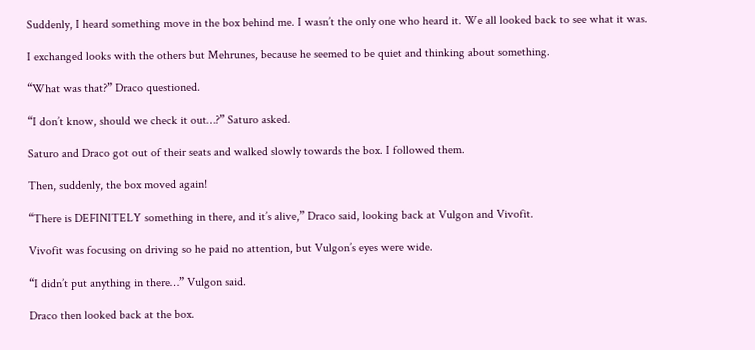Suddenly, I heard something move in the box behind me. I wasn’t the only one who heard it. We all looked back to see what it was.

I exchanged looks with the others but Mehrunes, because he seemed to be quiet and thinking about something.

“What was that?” Draco questioned.

“I don’t know, should we check it out…?” Saturo asked.

Saturo and Draco got out of their seats and walked slowly towards the box. I followed them.

Then, suddenly, the box moved again!

“There is DEFINITELY something in there, and it’s alive,” Draco said, looking back at Vulgon and Vivofit.

Vivofit was focusing on driving so he paid no attention, but Vulgon’s eyes were wide.

“I didn’t put anything in there…” Vulgon said.

Draco then looked back at the box.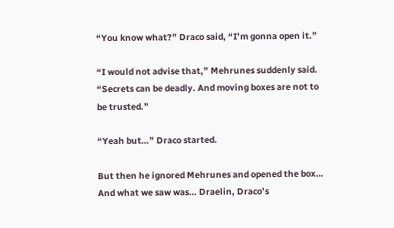“You know what?” Draco said, “I’m gonna open it.”

“I would not advise that,” Mehrunes suddenly said. “Secrets can be deadly. And moving boxes are not to be trusted.”

“Yeah but…” Draco started.

But then he ignored Mehrunes and opened the box… And what we saw was… Draelin, Draco’s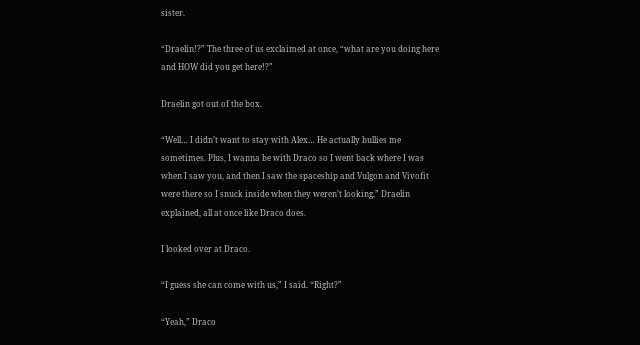sister.

“Draelin!?” The three of us exclaimed at once, “what are you doing here and HOW did you get here!?”

Draelin got out of the box.

“Well… I didn’t want to stay with Alex… He actually bullies me sometimes. Plus, I wanna be with Draco so I went back where I was when I saw you, and then I saw the spaceship and Vulgon and Vivofit were there so I snuck inside when they weren’t looking,” Draelin explained, all at once like Draco does.

I looked over at Draco.

“I guess she can come with us,” I said. “Right?”

“Yeah,” Draco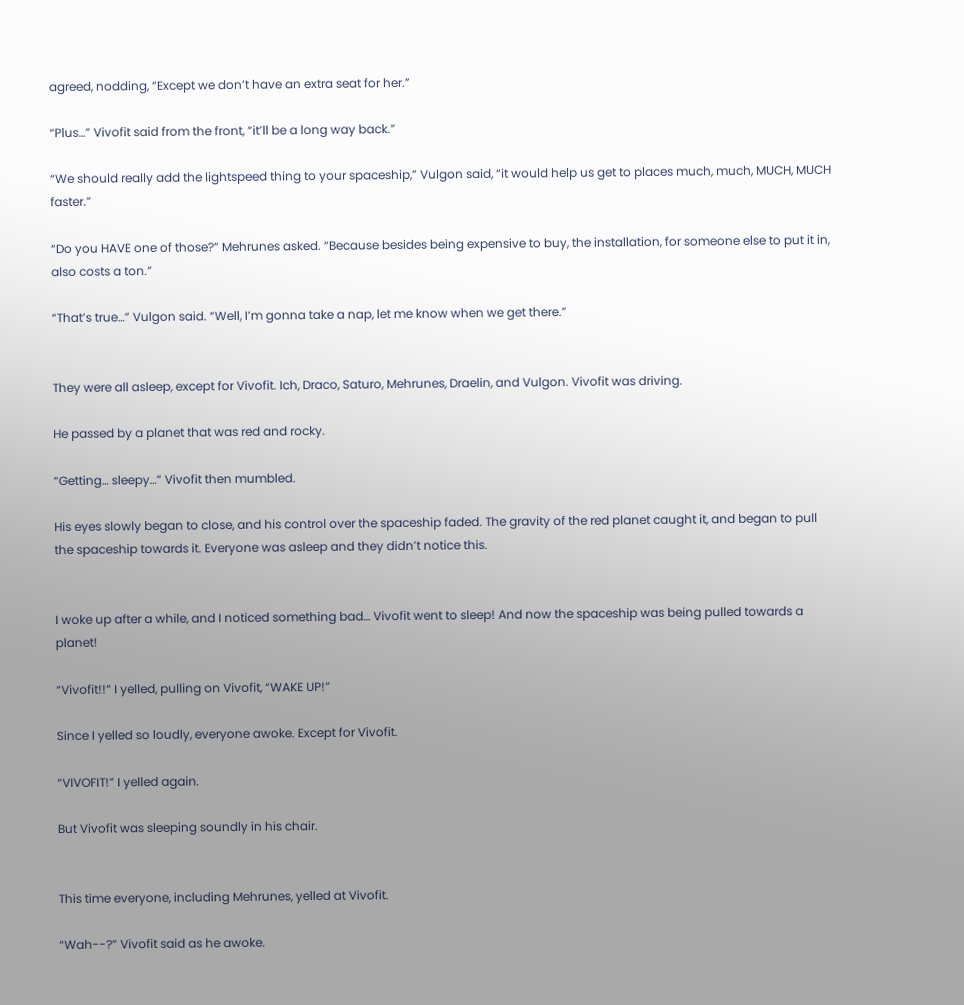agreed, nodding, “Except we don’t have an extra seat for her.”

“Plus…” Vivofit said from the front, “it’ll be a long way back.”

“We should really add the lightspeed thing to your spaceship,” Vulgon said, “it would help us get to places much, much, MUCH, MUCH faster.”

“Do you HAVE one of those?” Mehrunes asked. “Because besides being expensive to buy, the installation, for someone else to put it in, also costs a ton.”

“That’s true…” Vulgon said. “Well, I’m gonna take a nap, let me know when we get there.”


They were all asleep, except for Vivofit. Ich, Draco, Saturo, Mehrunes, Draelin, and Vulgon. Vivofit was driving.

He passed by a planet that was red and rocky.

“Getting… sleepy…” Vivofit then mumbled.

His eyes slowly began to close, and his control over the spaceship faded. The gravity of the red planet caught it, and began to pull the spaceship towards it. Everyone was asleep and they didn’t notice this.


I woke up after a while, and I noticed something bad… Vivofit went to sleep! And now the spaceship was being pulled towards a planet!

“Vivofit!!” I yelled, pulling on Vivofit, “WAKE UP!”

Since I yelled so loudly, everyone awoke. Except for Vivofit.

“VIVOFIT!” I yelled again.

But Vivofit was sleeping soundly in his chair.


This time everyone, including Mehrunes, yelled at Vivofit.

“Wah--?” Vivofit said as he awoke.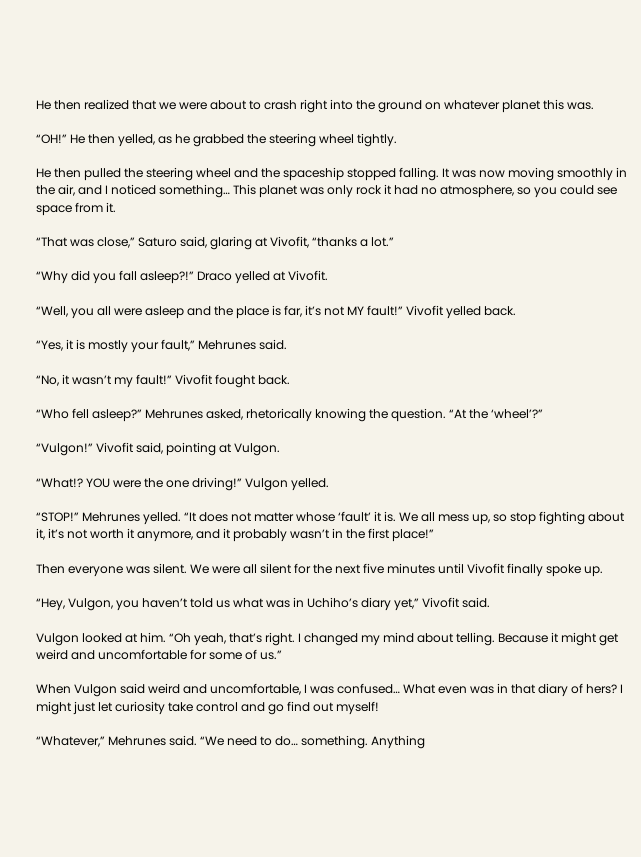He then realized that we were about to crash right into the ground on whatever planet this was.

“OH!” He then yelled, as he grabbed the steering wheel tightly.

He then pulled the steering wheel and the spaceship stopped falling. It was now moving smoothly in the air, and I noticed something… This planet was only rock it had no atmosphere, so you could see space from it.

“That was close,” Saturo said, glaring at Vivofit, “thanks a lot.”

“Why did you fall asleep?!” Draco yelled at Vivofit.

“Well, you all were asleep and the place is far, it’s not MY fault!” Vivofit yelled back.

“Yes, it is mostly your fault,” Mehrunes said.

“No, it wasn’t my fault!” Vivofit fought back.

“Who fell asleep?” Mehrunes asked, rhetorically knowing the question. “At the ‘wheel’?”

“Vulgon!” Vivofit said, pointing at Vulgon.

“What!? YOU were the one driving!” Vulgon yelled.

“STOP!” Mehrunes yelled. “It does not matter whose ‘fault’ it is. We all mess up, so stop fighting about it, it’s not worth it anymore, and it probably wasn’t in the first place!”

Then everyone was silent. We were all silent for the next five minutes until Vivofit finally spoke up.

“Hey, Vulgon, you haven’t told us what was in Uchiho’s diary yet,” Vivofit said.

Vulgon looked at him. “Oh yeah, that’s right. I changed my mind about telling. Because it might get weird and uncomfortable for some of us.”

When Vulgon said weird and uncomfortable, I was confused… What even was in that diary of hers? I might just let curiosity take control and go find out myself!

“Whatever,” Mehrunes said. “We need to do… something. Anything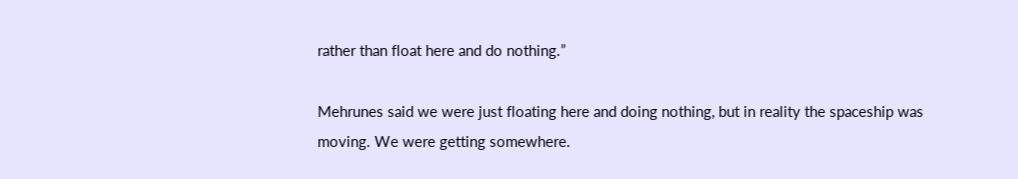rather than float here and do nothing.”

Mehrunes said we were just floating here and doing nothing, but in reality the spaceship was moving. We were getting somewhere.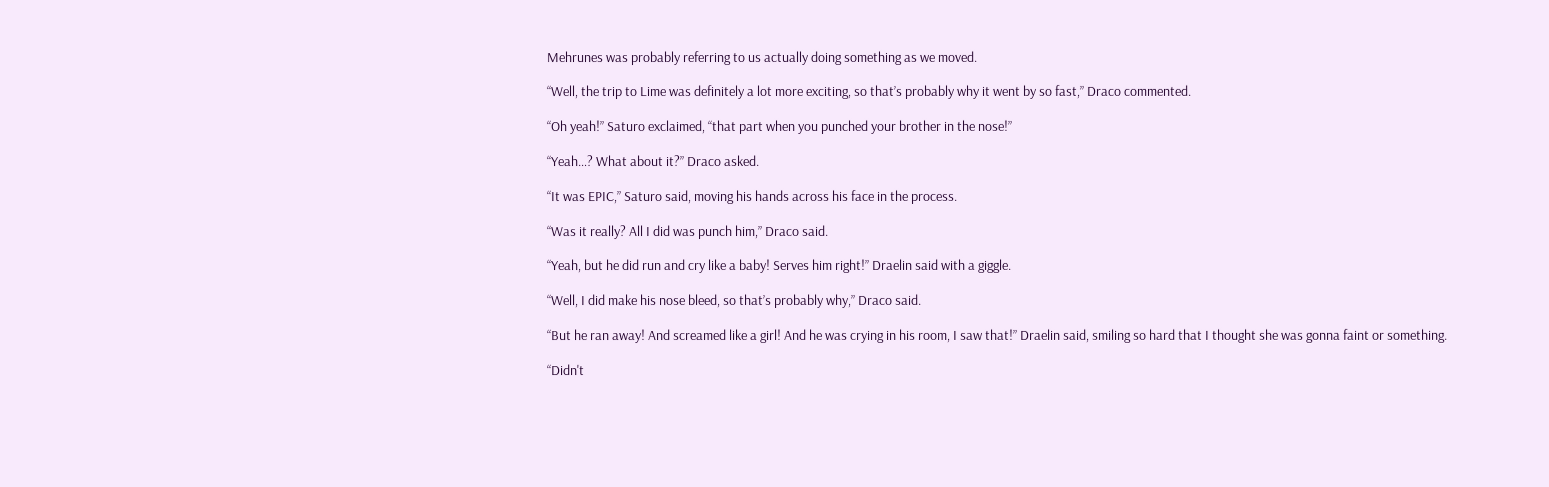Mehrunes was probably referring to us actually doing something as we moved.

“Well, the trip to Lime was definitely a lot more exciting, so that’s probably why it went by so fast,” Draco commented.

“Oh yeah!” Saturo exclaimed, “that part when you punched your brother in the nose!”

“Yeah…? What about it?” Draco asked.

“It was EPIC,” Saturo said, moving his hands across his face in the process.

“Was it really? All I did was punch him,” Draco said.

“Yeah, but he did run and cry like a baby! Serves him right!” Draelin said with a giggle.

“Well, I did make his nose bleed, so that’s probably why,” Draco said.

“But he ran away! And screamed like a girl! And he was crying in his room, I saw that!” Draelin said, smiling so hard that I thought she was gonna faint or something.

“Didn't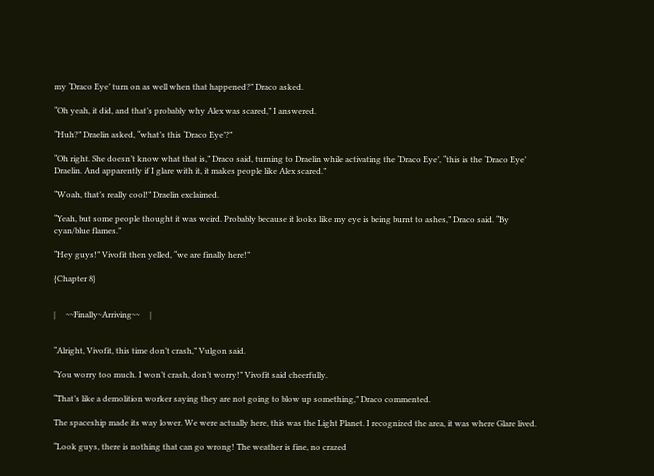my ‘Draco Eye’ turn on as well when that happened?” Draco asked.

“Oh yeah, it did, and that’s probably why Alex was scared,” I answered.

“Huh?” Draelin asked, “what’s this ‘Draco Eye’?”

“Oh right. She doesn’t know what that is,” Draco said, turning to Draelin while activating the ‘Draco Eye’, “this is the ‘Draco Eye’ Draelin. And apparently if I glare with it, it makes people like Alex scared.”

“Woah, that’s really cool!” Draelin exclaimed.

“Yeah, but some people thought it was weird. Probably because it looks like my eye is being burnt to ashes,” Draco said. “By cyan/blue flames.”

“Hey guys!” Vivofit then yelled, “we are finally here!”

{Chapter 8}


|     ~~Finally~Arriving~~     |


“Alright, Vivofit, this time don’t crash,” Vulgon said.

“You worry too much. I won’t crash, don’t worry!” Vivofit said cheerfully.

“That’s like a demolition worker saying they are not going to blow up something,” Draco commented.

The spaceship made its way lower. We were actually here, this was the Light Planet. I recognized the area, it was where Glare lived.

“Look guys, there is nothing that can go wrong! The weather is fine, no crazed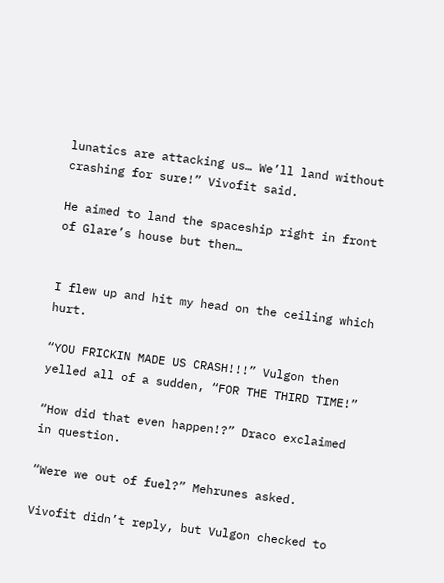lunatics are attacking us… We’ll land without crashing for sure!” Vivofit said.

He aimed to land the spaceship right in front of Glare’s house but then…


I flew up and hit my head on the ceiling which hurt.

“YOU FRICKIN MADE US CRASH!!!” Vulgon then yelled all of a sudden, “FOR THE THIRD TIME!”

“How did that even happen!?” Draco exclaimed in question.

“Were we out of fuel?” Mehrunes asked.

Vivofit didn’t reply, but Vulgon checked to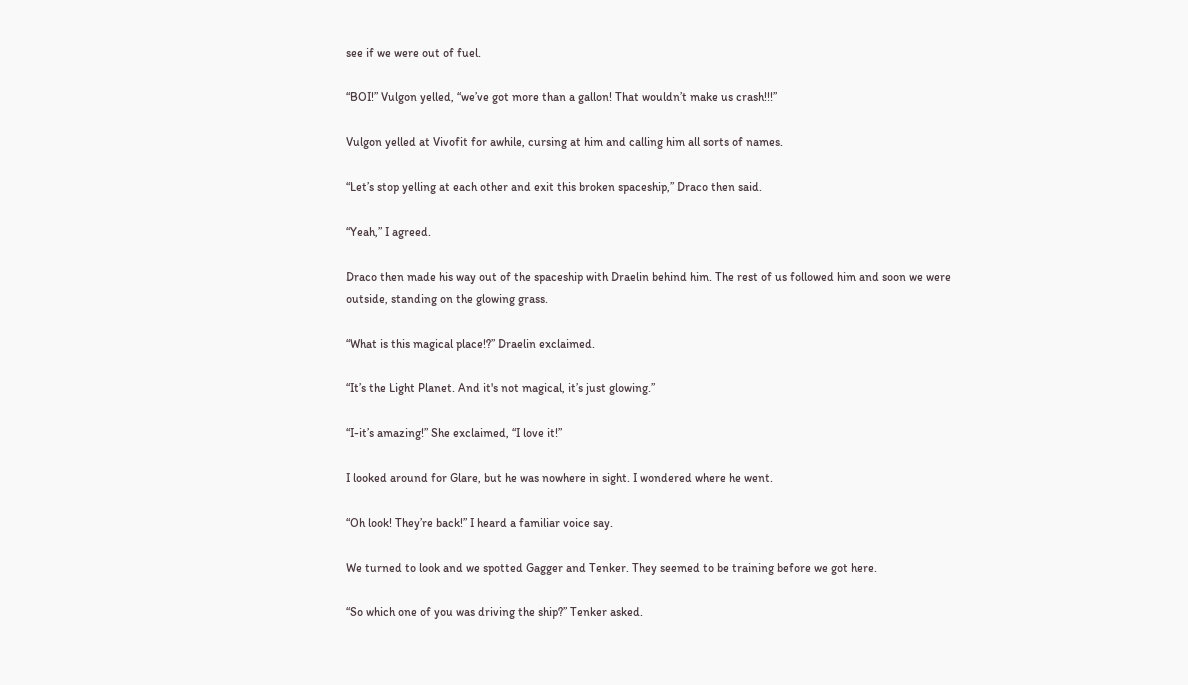see if we were out of fuel.

“BOI!” Vulgon yelled, “we’ve got more than a gallon! That wouldn’t make us crash!!!”

Vulgon yelled at Vivofit for awhile, cursing at him and calling him all sorts of names.

“Let’s stop yelling at each other and exit this broken spaceship,” Draco then said.

“Yeah,” I agreed.

Draco then made his way out of the spaceship with Draelin behind him. The rest of us followed him and soon we were outside, standing on the glowing grass.

“What is this magical place!?” Draelin exclaimed.

“It’s the Light Planet. And it's not magical, it’s just glowing.”

“I-it’s amazing!” She exclaimed, “I love it!”

I looked around for Glare, but he was nowhere in sight. I wondered where he went.

“Oh look! They’re back!” I heard a familiar voice say.

We turned to look and we spotted Gagger and Tenker. They seemed to be training before we got here.

“So which one of you was driving the ship?” Tenker asked.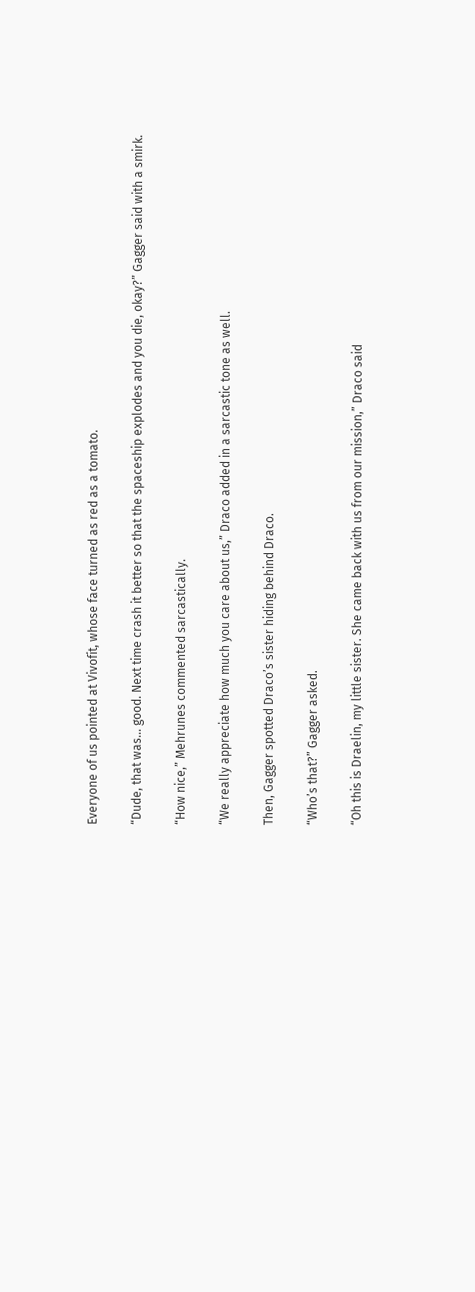Everyone of us pointed at Vivofit, whose face turned as red as a tomato.

“Dude, that was… good. Next time crash it better so that the spaceship explodes and you die, okay?” Gagger said with a smirk.

“How nice,” Mehrunes commented sarcastically.

“We really appreciate how much you care about us,” Draco added in a sarcastic tone as well.

Then, Gagger spotted Draco’s sister hiding behind Draco.

“Who’s that?” Gagger asked.

“Oh this is Draelin, my little sister. She came back with us from our mission,” Draco said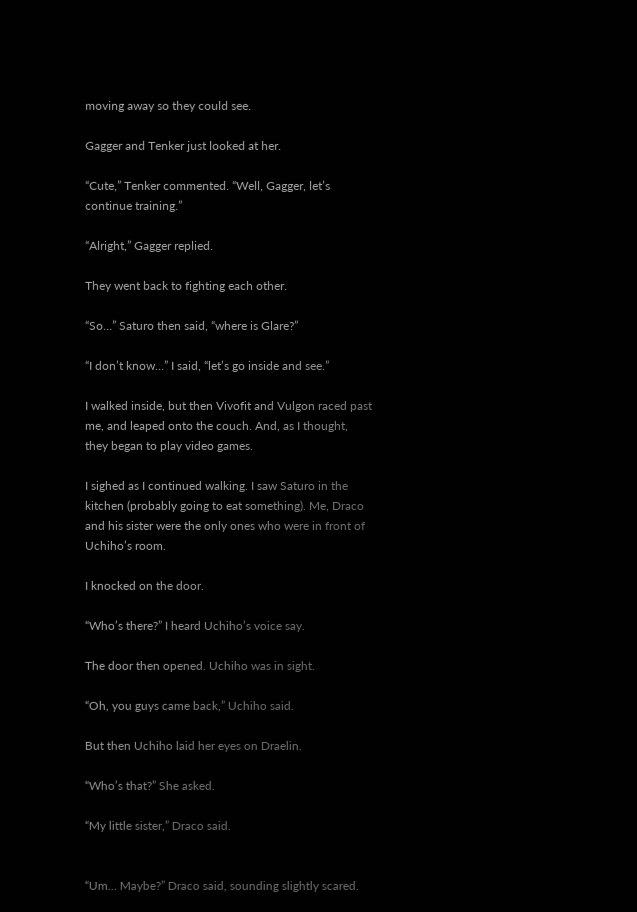moving away so they could see.

Gagger and Tenker just looked at her.

“Cute,” Tenker commented. “Well, Gagger, let’s continue training.”

“Alright,” Gagger replied.

They went back to fighting each other.

“So…” Saturo then said, “where is Glare?”

“I don’t know…” I said, “let’s go inside and see.”

I walked inside, but then Vivofit and Vulgon raced past me, and leaped onto the couch. And, as I thought, they began to play video games.

I sighed as I continued walking. I saw Saturo in the kitchen (probably going to eat something). Me, Draco and his sister were the only ones who were in front of Uchiho’s room.

I knocked on the door.

“Who’s there?” I heard Uchiho’s voice say.

The door then opened. Uchiho was in sight.

“Oh, you guys came back,” Uchiho said.

But then Uchiho laid her eyes on Draelin.

“Who’s that?” She asked.

“My little sister,” Draco said.


“Um… Maybe?” Draco said, sounding slightly scared.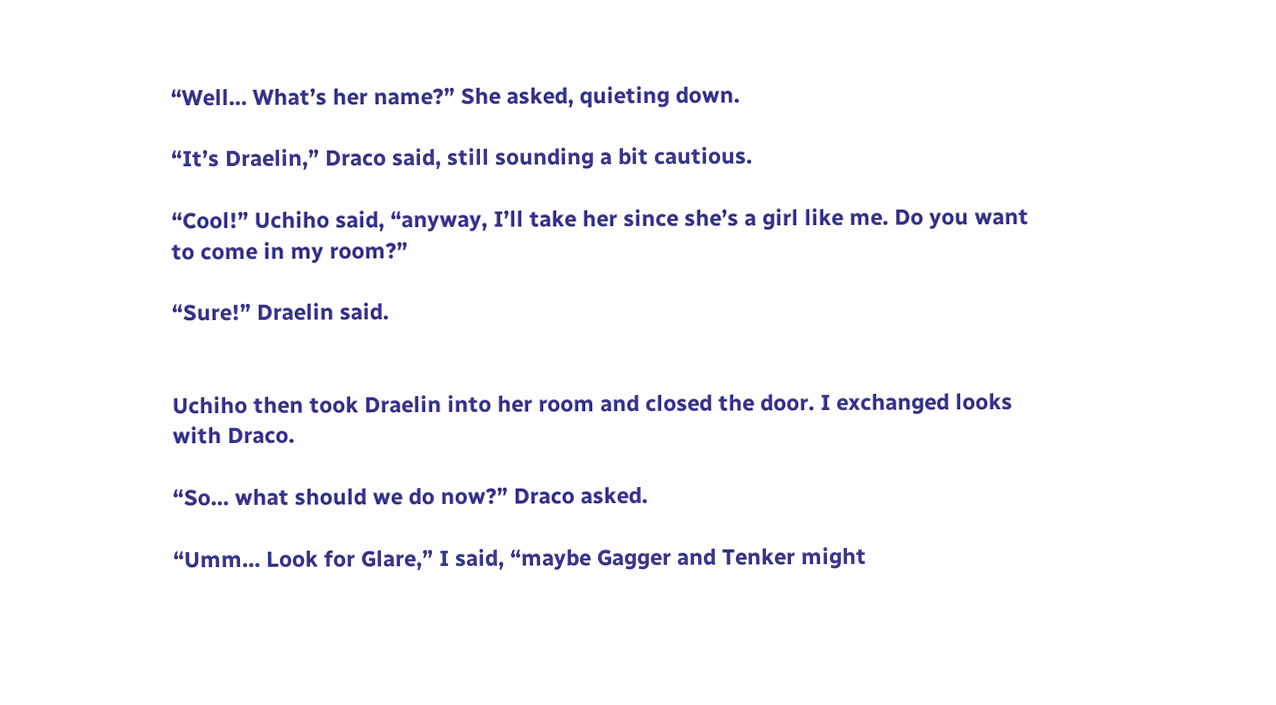“Well… What’s her name?” She asked, quieting down.

“It’s Draelin,” Draco said, still sounding a bit cautious.

“Cool!” Uchiho said, “anyway, I’ll take her since she’s a girl like me. Do you want to come in my room?”

“Sure!” Draelin said.


Uchiho then took Draelin into her room and closed the door. I exchanged looks with Draco.

“So… what should we do now?” Draco asked.

“Umm… Look for Glare,” I said, “maybe Gagger and Tenker might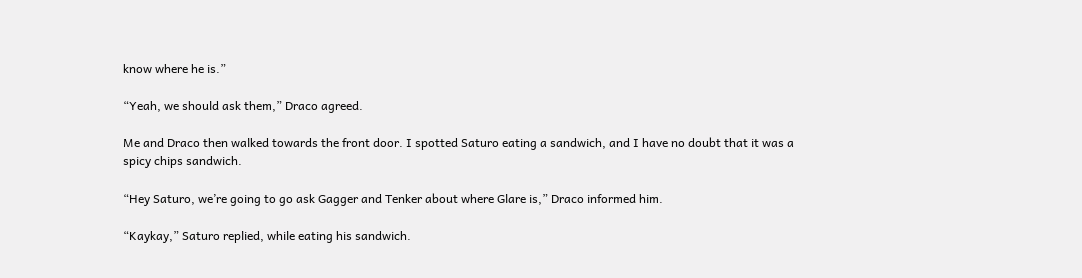know where he is.”

“Yeah, we should ask them,” Draco agreed.

Me and Draco then walked towards the front door. I spotted Saturo eating a sandwich, and I have no doubt that it was a spicy chips sandwich.

“Hey Saturo, we’re going to go ask Gagger and Tenker about where Glare is,” Draco informed him.

“Kaykay,” Saturo replied, while eating his sandwich.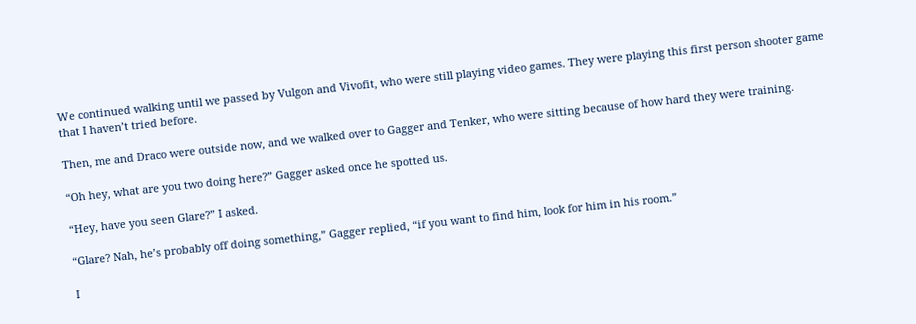We continued walking until we passed by Vulgon and Vivofit, who were still playing video games. They were playing this first person shooter game that I haven’t tried before.

Then, me and Draco were outside now, and we walked over to Gagger and Tenker, who were sitting because of how hard they were training.

“Oh hey, what are you two doing here?” Gagger asked once he spotted us.

“Hey, have you seen Glare?” I asked.

“Glare? Nah, he’s probably off doing something,” Gagger replied, “if you want to find him, look for him in his room.”

I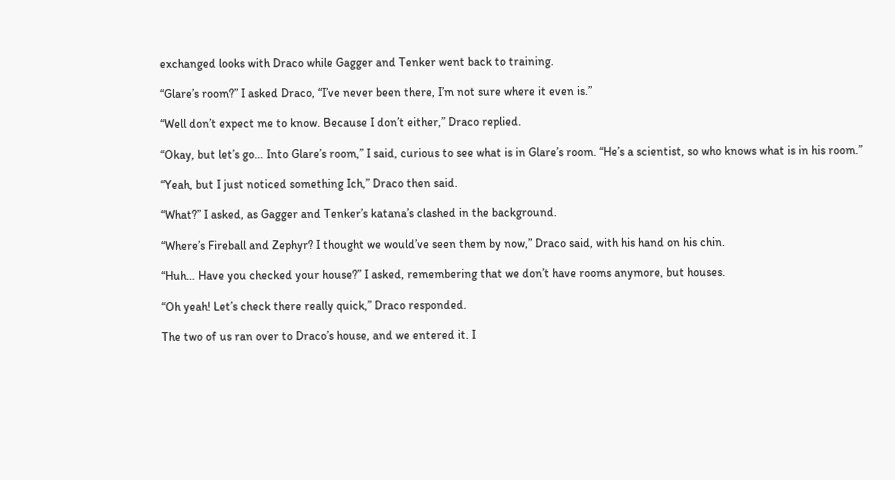exchanged looks with Draco while Gagger and Tenker went back to training.

“Glare’s room?” I asked Draco, “I’ve never been there, I’m not sure where it even is.”

“Well don’t expect me to know. Because I don’t either,” Draco replied.

“Okay, but let’s go… Into Glare’s room,” I said, curious to see what is in Glare’s room. “He’s a scientist, so who knows what is in his room.”

“Yeah, but I just noticed something Ich,” Draco then said.

“What?” I asked, as Gagger and Tenker’s katana’s clashed in the background.

“Where’s Fireball and Zephyr? I thought we would’ve seen them by now,” Draco said, with his hand on his chin.

“Huh… Have you checked your house?” I asked, remembering that we don’t have rooms anymore, but houses.

“Oh yeah! Let’s check there really quick,” Draco responded.

The two of us ran over to Draco’s house, and we entered it. I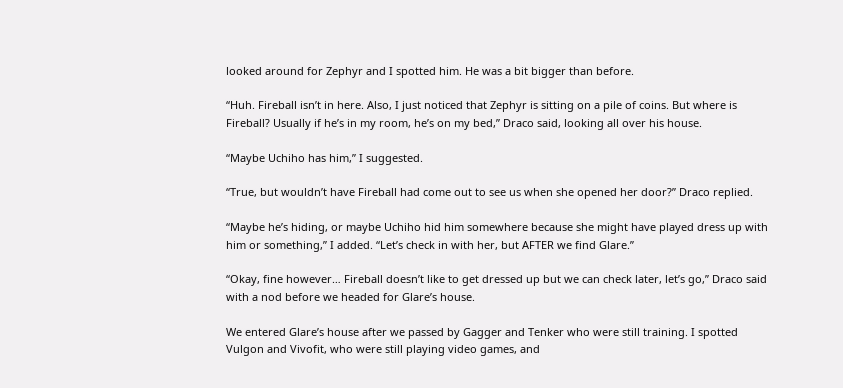looked around for Zephyr and I spotted him. He was a bit bigger than before.

“Huh. Fireball isn’t in here. Also, I just noticed that Zephyr is sitting on a pile of coins. But where is Fireball? Usually if he’s in my room, he’s on my bed,” Draco said, looking all over his house.

“Maybe Uchiho has him,” I suggested.

“True, but wouldn’t have Fireball had come out to see us when she opened her door?” Draco replied.

“Maybe he’s hiding, or maybe Uchiho hid him somewhere because she might have played dress up with him or something,” I added. “Let’s check in with her, but AFTER we find Glare.”

“Okay, fine however… Fireball doesn’t like to get dressed up but we can check later, let’s go,” Draco said with a nod before we headed for Glare’s house.

We entered Glare’s house after we passed by Gagger and Tenker who were still training. I spotted Vulgon and Vivofit, who were still playing video games, and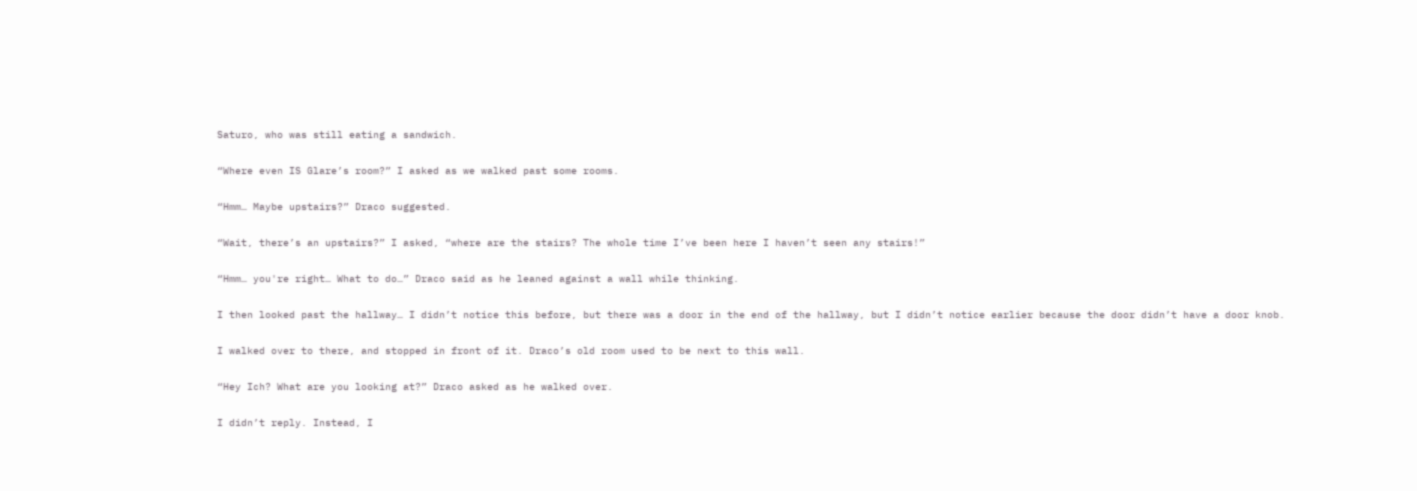Saturo, who was still eating a sandwich.

“Where even IS Glare’s room?” I asked as we walked past some rooms.

“Hmm… Maybe upstairs?” Draco suggested.

“Wait, there’s an upstairs?” I asked, “where are the stairs? The whole time I’ve been here I haven’t seen any stairs!”

“Hmm… you're right… What to do…” Draco said as he leaned against a wall while thinking.

I then looked past the hallway… I didn’t notice this before, but there was a door in the end of the hallway, but I didn’t notice earlier because the door didn’t have a door knob.

I walked over to there, and stopped in front of it. Draco’s old room used to be next to this wall.

“Hey Ich? What are you looking at?” Draco asked as he walked over.

I didn’t reply. Instead, I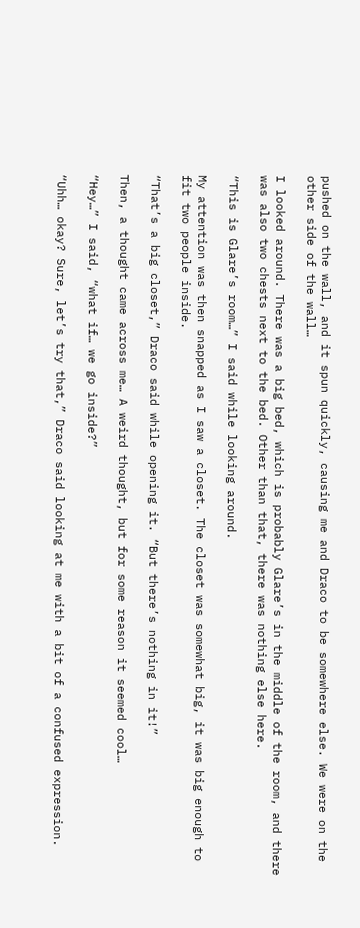pushed on the wall, and it spun quickly, causing me and Draco to be somewhere else. We were on the other side of the wall…

I looked around. There was a big bed, which is probably Glare’s in the middle of the room, and there was also two chests next to the bed. Other than that, there was nothing else here.

“This is Glare’s room…” I said while looking around.

My attention was then snapped as I saw a closet. The closet was somewhat big, it was big enough to fit two people inside.

“That’s a big closet,” Draco said while opening it. “But there’s nothing in it!”

Then, a thought came across me… A weird thought, but for some reason it seemed cool…

“Hey…” I said, “what if… we go inside?”

“Uhh… okay? Sure, let’s try that,” Draco said looking at me with a bit of a confused expression.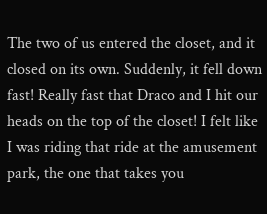The two of us entered the closet, and it closed on its own. Suddenly, it fell down fast! Really fast that Draco and I hit our heads on the top of the closet! I felt like I was riding that ride at the amusement park, the one that takes you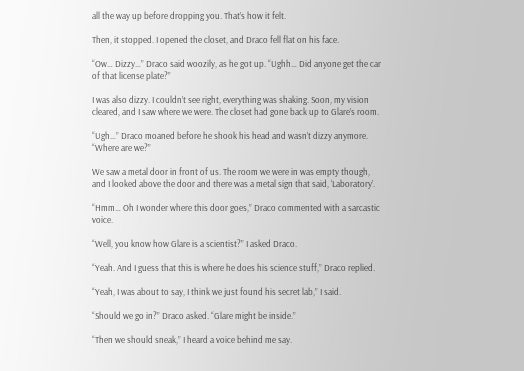all the way up before dropping you. That’s how it felt.

Then, it stopped. I opened the closet, and Draco fell flat on his face.

“Ow… Dizzy…” Draco said woozily, as he got up. “Ughh… Did anyone get the car of that license plate?”

I was also dizzy. I couldn’t see right, everything was shaking. Soon, my vision cleared, and I saw where we were. The closet had gone back up to Glare’s room.

“Ugh…” Draco moaned before he shook his head and wasn’t dizzy anymore. “Where are we?”

We saw a metal door in front of us. The room we were in was empty though, and I looked above the door and there was a metal sign that said, ‘Laboratory’.

“Hmm… Oh I wonder where this door goes,” Draco commented with a sarcastic voice.

“Well, you know how Glare is a scientist?” I asked Draco.

“Yeah. And I guess that this is where he does his science stuff,” Draco replied.

“Yeah, I was about to say, I think we just found his secret lab,” I said.

“Should we go in?” Draco asked. “Glare might be inside.”

“Then we should sneak,” I heard a voice behind me say.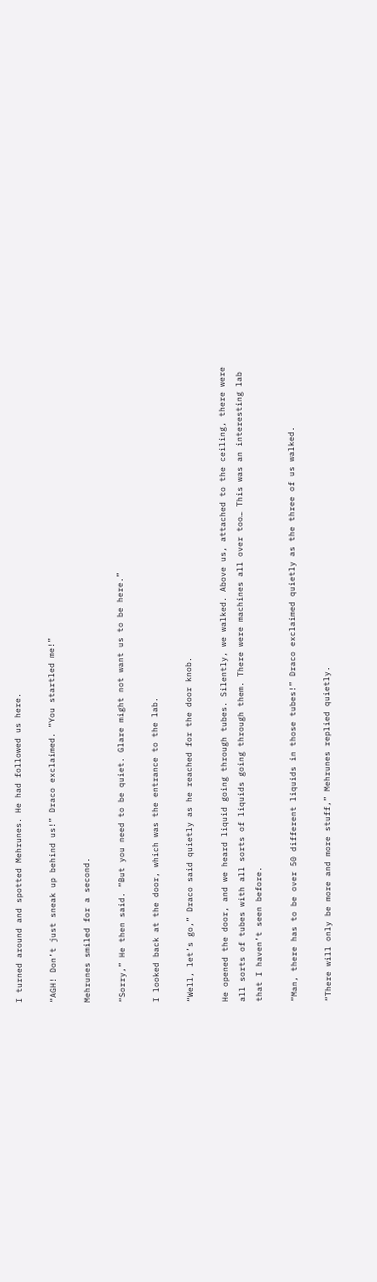I turned around and spotted Mehrunes. He had followed us here.

“AGH! Don’t just sneak up behind us!” Draco exclaimed. “You startled me!”

Mehrunes smiled for a second.

“Sorry,” He then said. “But you need to be quiet. Glare might not want us to be here.”

I looked back at the door, which was the entrance to the lab.

“Well, let’s go,” Draco said quietly as he reached for the door knob.

He opened the door, and we heard liquid going through tubes. Silently, we walked. Above us, attached to the ceiling, there were all sorts of tubes with all sorts of liquids going through them. There were machines all over too… This was an interesting lab that I haven’t seen before.

“Man, there has to be over 50 different liquids in those tubes!” Draco exclaimed quietly as the three of us walked.

“There will only be more and more stuff,” Mehrunes replied quietly.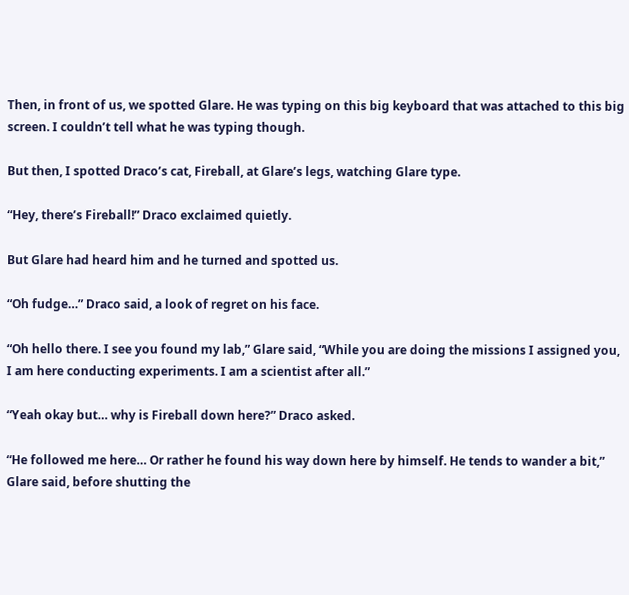Then, in front of us, we spotted Glare. He was typing on this big keyboard that was attached to this big screen. I couldn’t tell what he was typing though.

But then, I spotted Draco’s cat, Fireball, at Glare’s legs, watching Glare type.

“Hey, there’s Fireball!” Draco exclaimed quietly.

But Glare had heard him and he turned and spotted us.

“Oh fudge…” Draco said, a look of regret on his face.

“Oh hello there. I see you found my lab,” Glare said, “While you are doing the missions I assigned you, I am here conducting experiments. I am a scientist after all.”

“Yeah okay but… why is Fireball down here?” Draco asked.

“He followed me here… Or rather he found his way down here by himself. He tends to wander a bit,” Glare said, before shutting the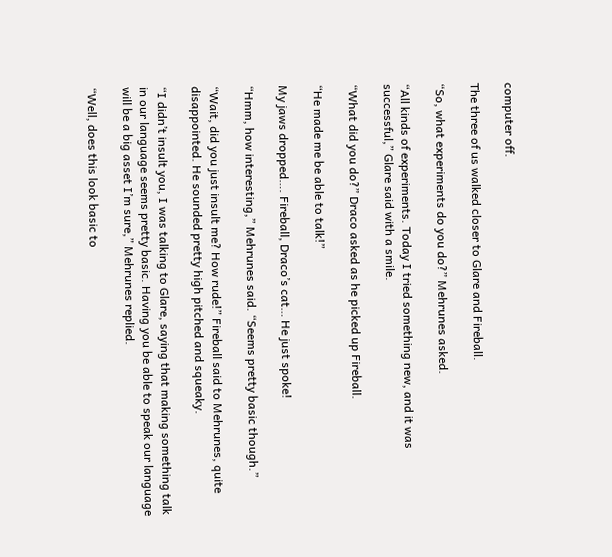computer off.

The three of us walked closer to Glare and Fireball.

“So, what experiments do you do?” Mehrunes asked.

“All kinds of experiments. Today I tried something new, and it was successful,” Glare said with a smile.

“What did you do?” Draco asked as he picked up Fireball.

“He made me be able to talk!”

My jaws dropped…. Fireball, Draco’s cat… He just spoke!

“Hmm, how interesting,” Mehrunes said. “Seems pretty basic though.”

“Wait, did you just insult me? How rude!” Fireball said to Mehrunes, quite disappointed. He sounded pretty high pitched and squeaky.

“I didn’t insult you, I was talking to Glare, saying that making something talk in our language seems pretty basic. Having you be able to speak our language will be a big asset I’m sure,” Mehrunes replied.

“Well, does this look basic to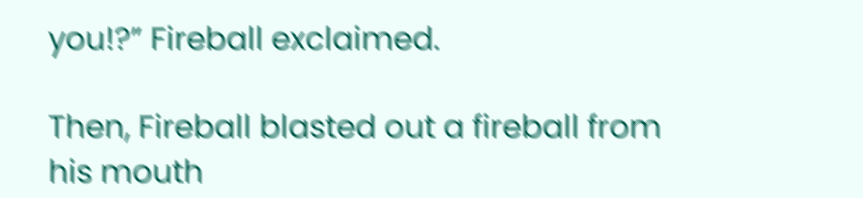you!?” Fireball exclaimed.

Then, Fireball blasted out a fireball from his mouth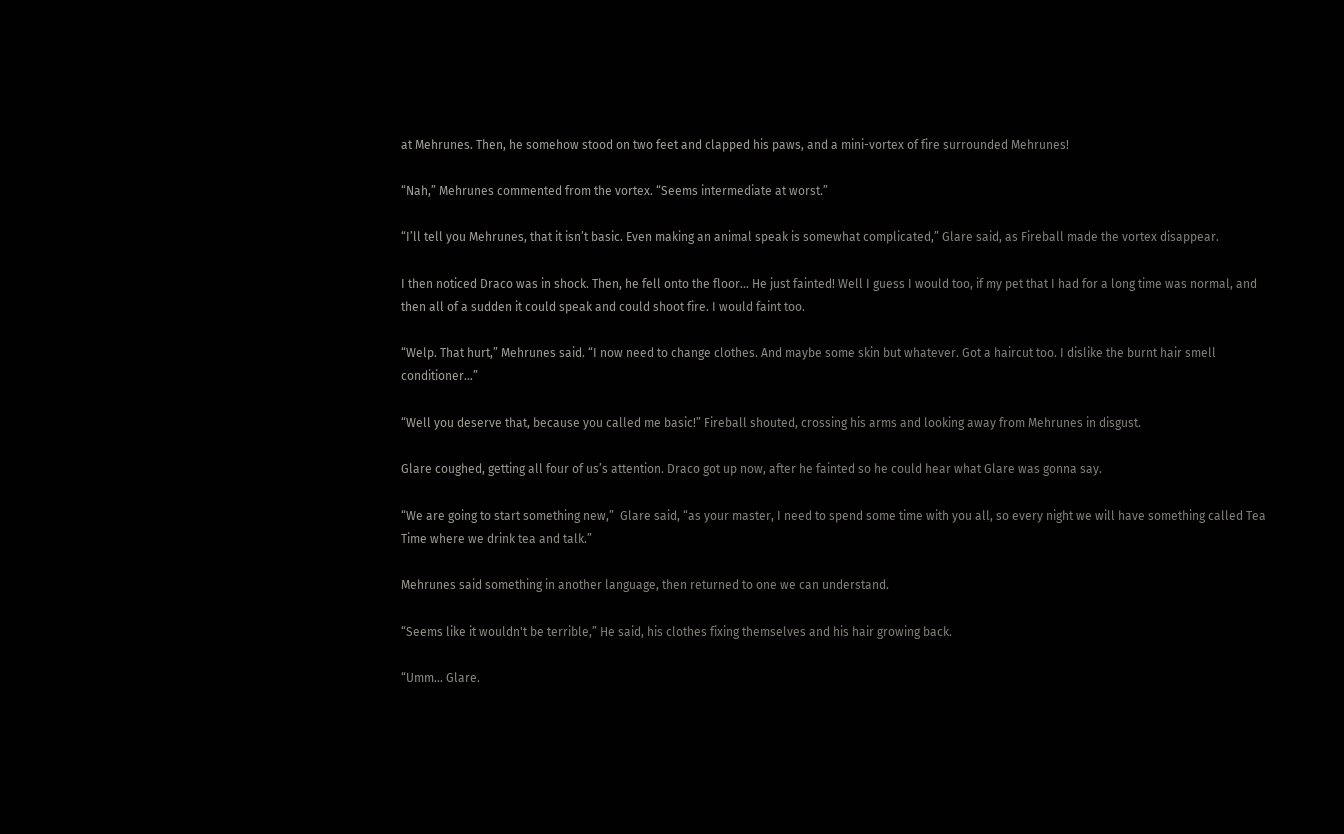at Mehrunes. Then, he somehow stood on two feet and clapped his paws, and a mini-vortex of fire surrounded Mehrunes!

“Nah,” Mehrunes commented from the vortex. “Seems intermediate at worst.”

“I’ll tell you Mehrunes, that it isn’t basic. Even making an animal speak is somewhat complicated,” Glare said, as Fireball made the vortex disappear.

I then noticed Draco was in shock. Then, he fell onto the floor… He just fainted! Well I guess I would too, if my pet that I had for a long time was normal, and then all of a sudden it could speak and could shoot fire. I would faint too.

“Welp. That hurt,” Mehrunes said. “I now need to change clothes. And maybe some skin but whatever. Got a haircut too. I dislike the burnt hair smell conditioner…”

“Well you deserve that, because you called me basic!” Fireball shouted, crossing his arms and looking away from Mehrunes in disgust.

Glare coughed, getting all four of us’s attention. Draco got up now, after he fainted so he could hear what Glare was gonna say.

“We are going to start something new,”  Glare said, “as your master, I need to spend some time with you all, so every night we will have something called Tea Time where we drink tea and talk.”

Mehrunes said something in another language, then returned to one we can understand.

“Seems like it wouldn't be terrible,” He said, his clothes fixing themselves and his hair growing back.

“Umm… Glare.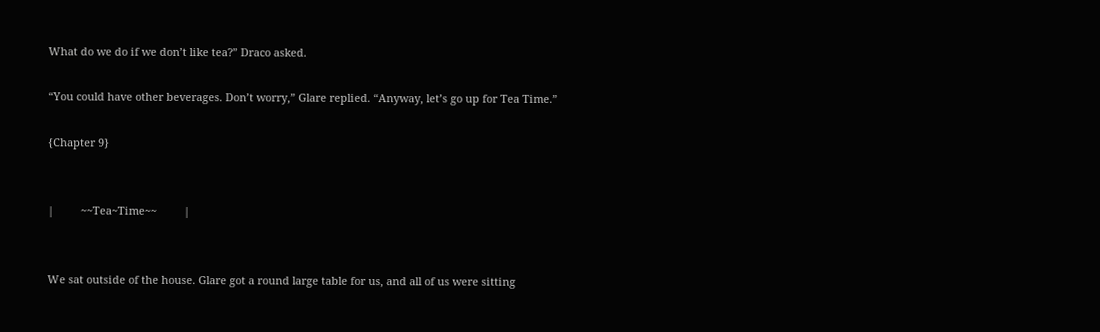What do we do if we don’t like tea?” Draco asked.

“You could have other beverages. Don’t worry,” Glare replied. “Anyway, let’s go up for Tea Time.”

{Chapter 9}


|         ~~Tea~Time~~         |


We sat outside of the house. Glare got a round large table for us, and all of us were sitting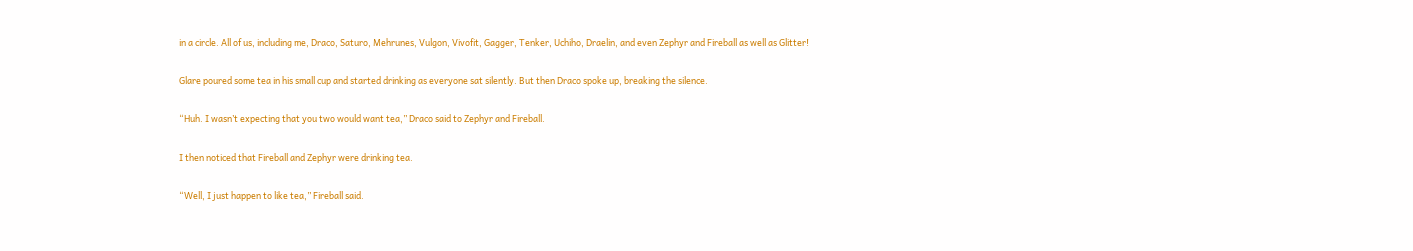in a circle. All of us, including me, Draco, Saturo, Mehrunes, Vulgon, Vivofit, Gagger, Tenker, Uchiho, Draelin, and even Zephyr and Fireball as well as Glitter!

Glare poured some tea in his small cup and started drinking as everyone sat silently. But then Draco spoke up, breaking the silence.

“Huh. I wasn’t expecting that you two would want tea,” Draco said to Zephyr and Fireball.

I then noticed that Fireball and Zephyr were drinking tea.

“Well, I just happen to like tea,” Fireball said.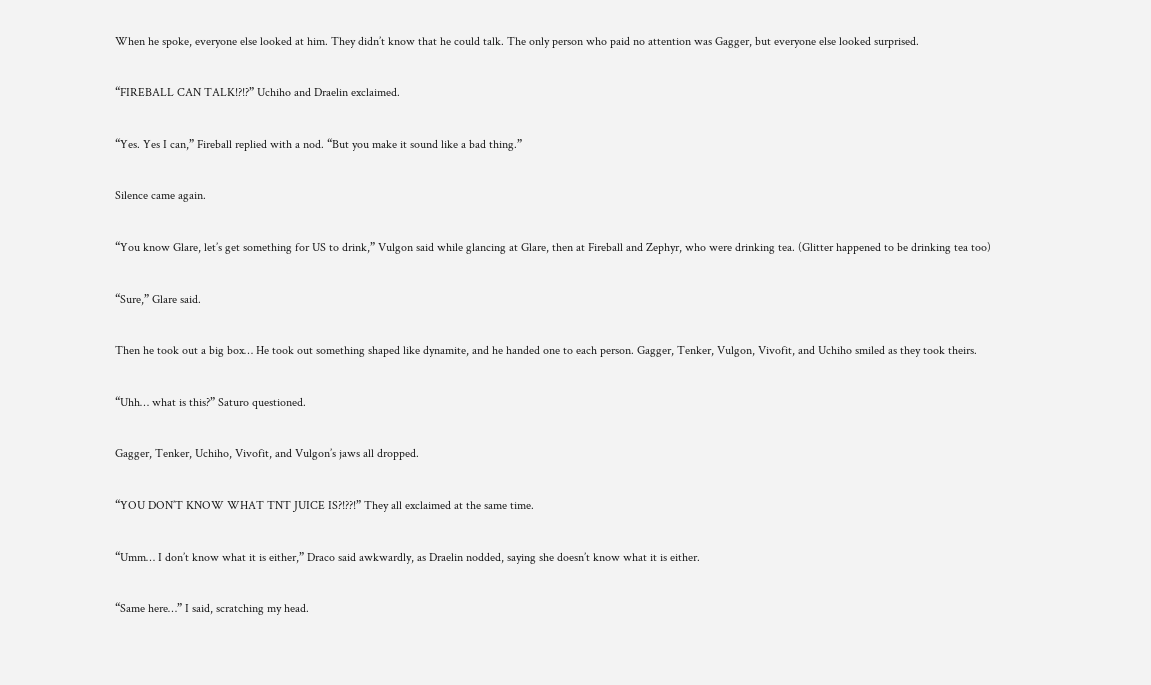When he spoke, everyone else looked at him. They didn’t know that he could talk. The only person who paid no attention was Gagger, but everyone else looked surprised.

“FIREBALL CAN TALK!?!?” Uchiho and Draelin exclaimed.

“Yes. Yes I can,” Fireball replied with a nod. “But you make it sound like a bad thing.”

Silence came again.

“You know Glare, let’s get something for US to drink,” Vulgon said while glancing at Glare, then at Fireball and Zephyr, who were drinking tea. (Glitter happened to be drinking tea too)

“Sure,” Glare said.

Then he took out a big box… He took out something shaped like dynamite, and he handed one to each person. Gagger, Tenker, Vulgon, Vivofit, and Uchiho smiled as they took theirs.

“Uhh… what is this?” Saturo questioned.

Gagger, Tenker, Uchiho, Vivofit, and Vulgon’s jaws all dropped.

“YOU DON’T KNOW WHAT TNT JUICE IS?!??!” They all exclaimed at the same time.

“Umm… I don’t know what it is either,” Draco said awkwardly, as Draelin nodded, saying she doesn’t know what it is either.

“Same here…” I said, scratching my head.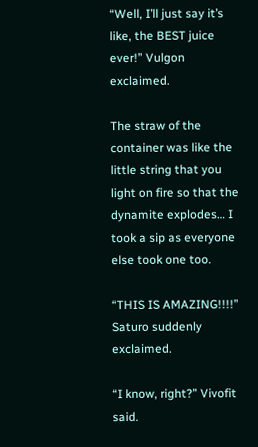“Well, I’ll just say it’s like, the BEST juice ever!” Vulgon exclaimed.

The straw of the container was like the little string that you light on fire so that the dynamite explodes… I took a sip as everyone else took one too.

“THIS IS AMAZING!!!!” Saturo suddenly exclaimed.

“I know, right?” Vivofit said.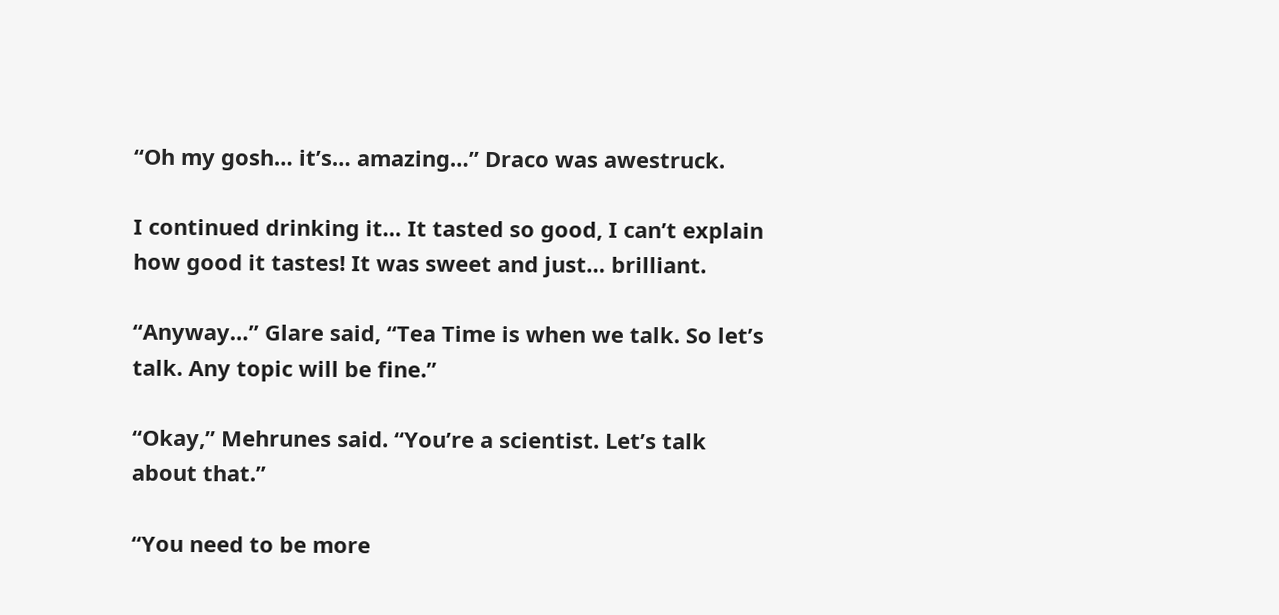“Oh my gosh… it’s… amazing…” Draco was awestruck.

I continued drinking it… It tasted so good, I can’t explain how good it tastes! It was sweet and just… brilliant.

“Anyway…” Glare said, “Tea Time is when we talk. So let’s talk. Any topic will be fine.”

“Okay,” Mehrunes said. “You’re a scientist. Let’s talk about that.”

“You need to be more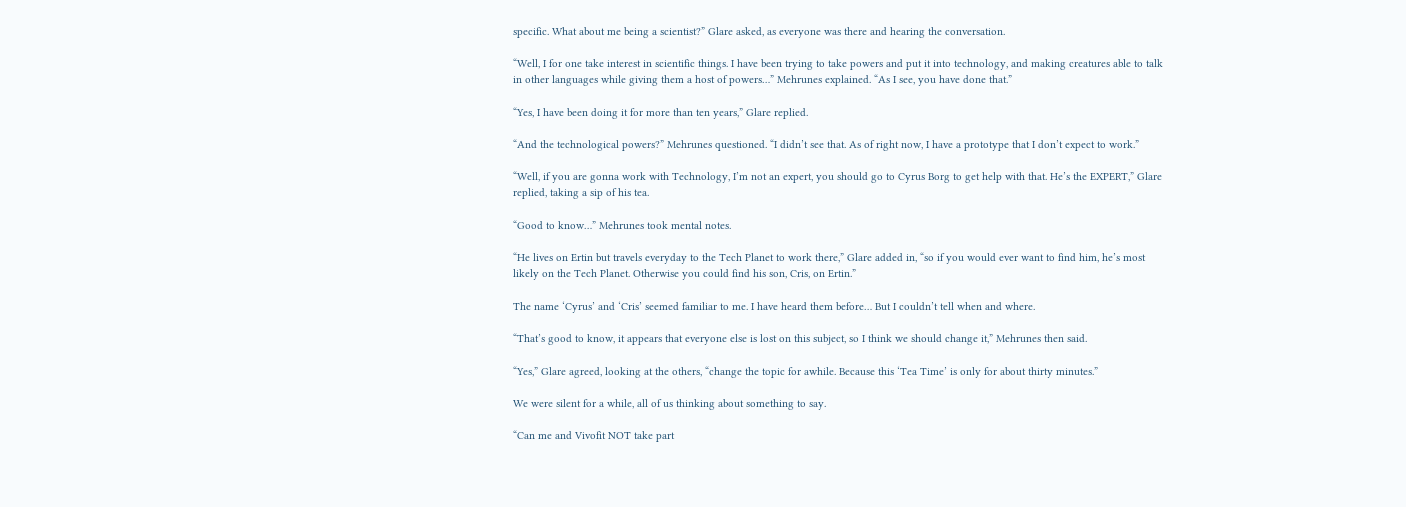specific. What about me being a scientist?” Glare asked, as everyone was there and hearing the conversation.

“Well, I for one take interest in scientific things. I have been trying to take powers and put it into technology, and making creatures able to talk in other languages while giving them a host of powers…” Mehrunes explained. “As I see, you have done that.”

“Yes, I have been doing it for more than ten years,” Glare replied.

“And the technological powers?” Mehrunes questioned. “I didn’t see that. As of right now, I have a prototype that I don’t expect to work.”

“Well, if you are gonna work with Technology, I’m not an expert, you should go to Cyrus Borg to get help with that. He’s the EXPERT,” Glare replied, taking a sip of his tea.

“Good to know…” Mehrunes took mental notes.

“He lives on Ertin but travels everyday to the Tech Planet to work there,” Glare added in, “so if you would ever want to find him, he’s most likely on the Tech Planet. Otherwise you could find his son, Cris, on Ertin.”

The name ‘Cyrus’ and ‘Cris’ seemed familiar to me. I have heard them before… But I couldn’t tell when and where.

“That’s good to know, it appears that everyone else is lost on this subject, so I think we should change it,” Mehrunes then said.

“Yes,” Glare agreed, looking at the others, “change the topic for awhile. Because this ‘Tea Time’ is only for about thirty minutes.”

We were silent for a while, all of us thinking about something to say.

“Can me and Vivofit NOT take part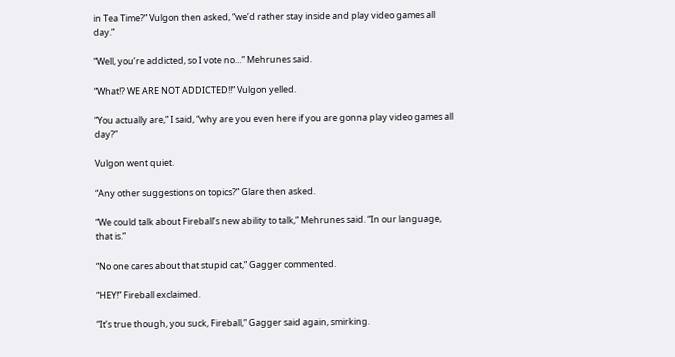in Tea Time?” Vulgon then asked, “we’d rather stay inside and play video games all day.”

“Well, you’re addicted, so I vote no…” Mehrunes said.

“What!? WE ARE NOT ADDICTED!!” Vulgon yelled.

“You actually are,” I said, “why are you even here if you are gonna play video games all day?”

Vulgon went quiet.

“Any other suggestions on topics?” Glare then asked.

“We could talk about Fireball’s new ability to talk,” Mehrunes said. “In our language, that is.”

“No one cares about that stupid cat,” Gagger commented.

“HEY!” Fireball exclaimed.

“It’s true though, you suck, Fireball,” Gagger said again, smirking.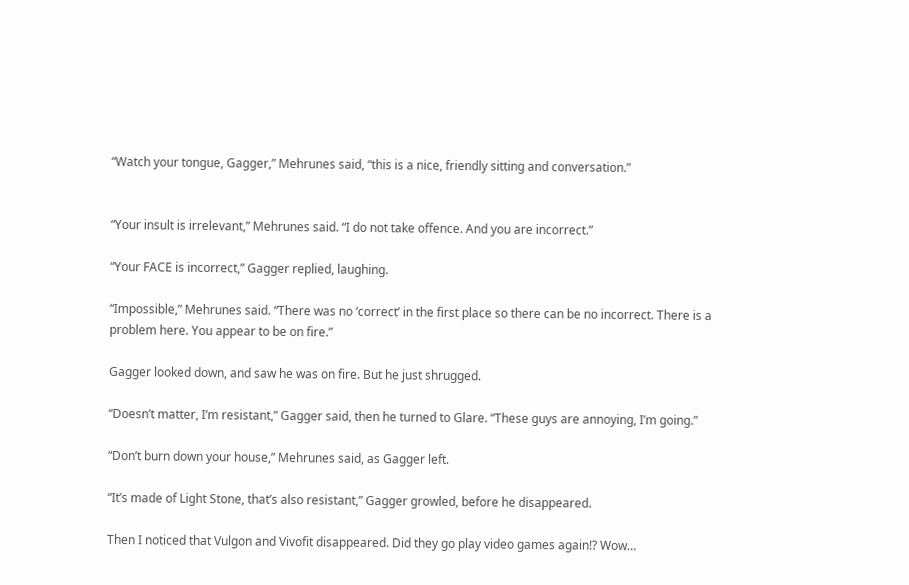“Watch your tongue, Gagger,” Mehrunes said, “this is a nice, friendly sitting and conversation.”


“Your insult is irrelevant,” Mehrunes said. “I do not take offence. And you are incorrect.”

“Your FACE is incorrect,” Gagger replied, laughing.

“Impossible,” Mehrunes said. “There was no ‘correct’ in the first place so there can be no incorrect. There is a problem here. You appear to be on fire.”

Gagger looked down, and saw he was on fire. But he just shrugged.

“Doesn’t matter, I’m resistant,” Gagger said, then he turned to Glare. “These guys are annoying, I’m going.”

“Don’t burn down your house,” Mehrunes said, as Gagger left.

“It’s made of Light Stone, that’s also resistant,” Gagger growled, before he disappeared.

Then I noticed that Vulgon and Vivofit disappeared. Did they go play video games again!? Wow…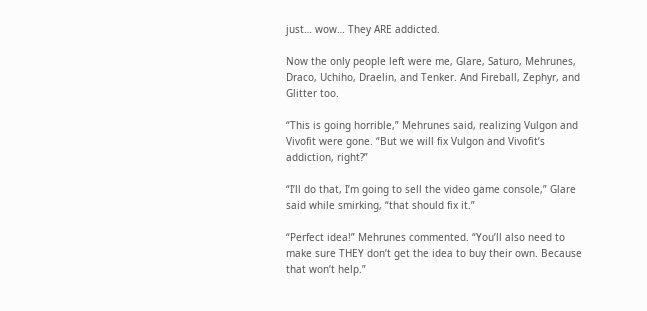just… wow… They ARE addicted.

Now the only people left were me, Glare, Saturo, Mehrunes, Draco, Uchiho, Draelin, and Tenker. And Fireball, Zephyr, and Glitter too.

“This is going horrible,” Mehrunes said, realizing Vulgon and Vivofit were gone. “But we will fix Vulgon and Vivofit’s addiction, right?”

“I’ll do that, I’m going to sell the video game console,” Glare said while smirking, “that should fix it.”

“Perfect idea!” Mehrunes commented. “You’ll also need to make sure THEY don’t get the idea to buy their own. Because that won’t help.”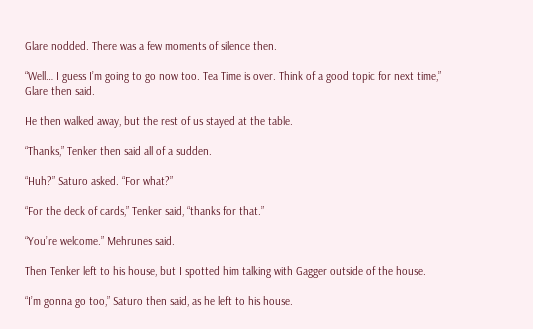Glare nodded. There was a few moments of silence then.

“Well… I guess I’m going to go now too. Tea Time is over. Think of a good topic for next time,” Glare then said.

He then walked away, but the rest of us stayed at the table.

“Thanks,” Tenker then said all of a sudden.

“Huh?” Saturo asked. “For what?”

“For the deck of cards,” Tenker said, “thanks for that.”

“You’re welcome.” Mehrunes said.

Then Tenker left to his house, but I spotted him talking with Gagger outside of the house.

“I’m gonna go too,” Saturo then said, as he left to his house.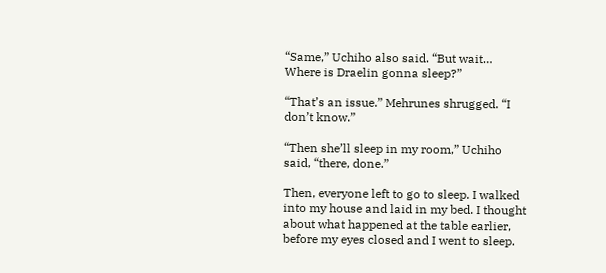“Same,” Uchiho also said. “But wait… Where is Draelin gonna sleep?”

“That’s an issue.” Mehrunes shrugged. “I don’t know.”

“Then she’ll sleep in my room,” Uchiho said, “there, done.”

Then, everyone left to go to sleep. I walked into my house and laid in my bed. I thought about what happened at the table earlier, before my eyes closed and I went to sleep.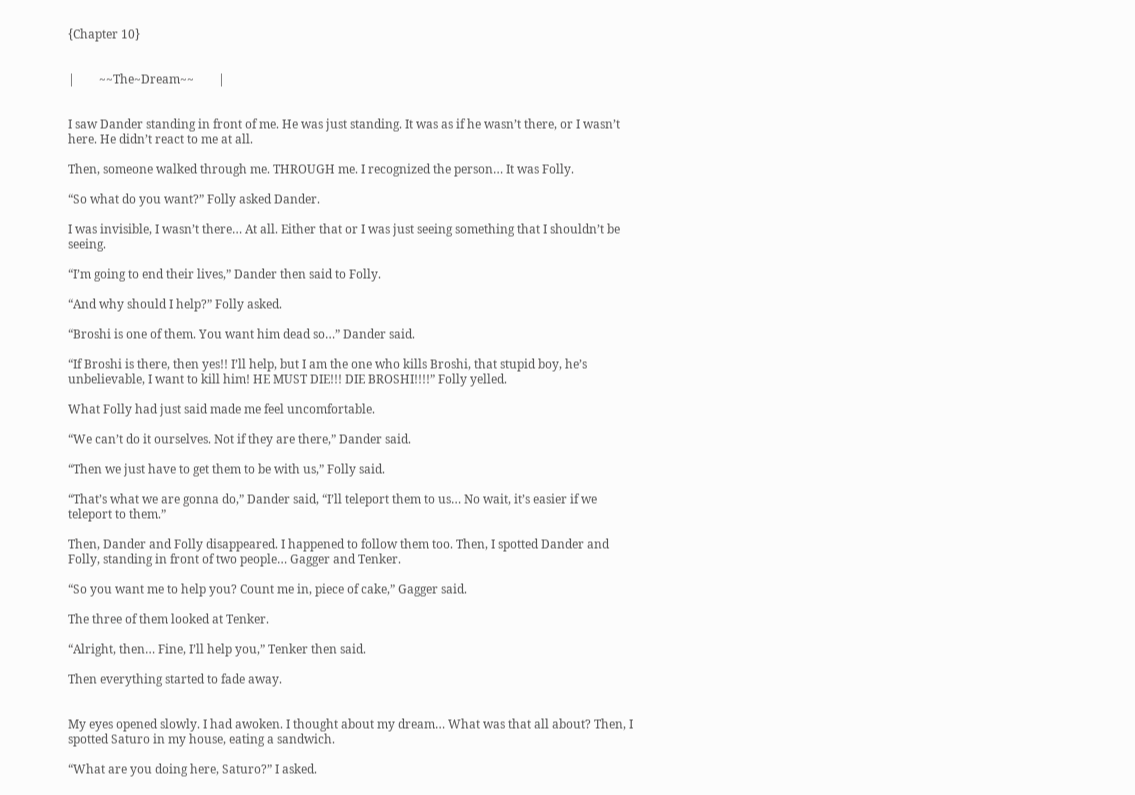{Chapter 10}


|        ~~The~Dream~~        |


I saw Dander standing in front of me. He was just standing. It was as if he wasn’t there, or I wasn’t here. He didn’t react to me at all.

Then, someone walked through me. THROUGH me. I recognized the person… It was Folly.

“So what do you want?” Folly asked Dander.

I was invisible, I wasn’t there… At all. Either that or I was just seeing something that I shouldn’t be seeing.

“I’m going to end their lives,” Dander then said to Folly.

“And why should I help?” Folly asked.

“Broshi is one of them. You want him dead so…” Dander said.

“If Broshi is there, then yes!! I’ll help, but I am the one who kills Broshi, that stupid boy, he’s unbelievable, I want to kill him! HE MUST DIE!!! DIE BROSHI!!!!” Folly yelled.

What Folly had just said made me feel uncomfortable.

“We can’t do it ourselves. Not if they are there,” Dander said.

“Then we just have to get them to be with us,” Folly said.

“That’s what we are gonna do,” Dander said, “I’ll teleport them to us… No wait, it’s easier if we teleport to them.”

Then, Dander and Folly disappeared. I happened to follow them too. Then, I spotted Dander and Folly, standing in front of two people… Gagger and Tenker.

“So you want me to help you? Count me in, piece of cake,” Gagger said.

The three of them looked at Tenker.

“Alright, then… Fine, I’ll help you,” Tenker then said.

Then everything started to fade away.


My eyes opened slowly. I had awoken. I thought about my dream… What was that all about? Then, I spotted Saturo in my house, eating a sandwich.

“What are you doing here, Saturo?” I asked.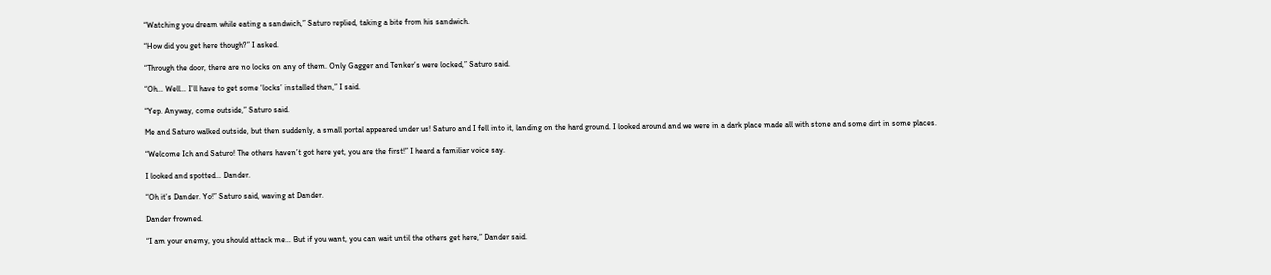“Watching you dream while eating a sandwich,” Saturo replied, taking a bite from his sandwich.

“How did you get here though?” I asked.

“Through the door, there are no locks on any of them. Only Gagger and Tenker’s were locked,” Saturo said.

“Oh… Well… I’ll have to get some ‘locks’ installed then,” I said.

“Yep. Anyway, come outside,” Saturo said.

Me and Saturo walked outside, but then suddenly, a small portal appeared under us! Saturo and I fell into it, landing on the hard ground. I looked around and we were in a dark place made all with stone and some dirt in some places.

“Welcome Ich and Saturo! The others haven’t got here yet, you are the first!” I heard a familiar voice say.

I looked and spotted… Dander.

“Oh it’s Dander. Yo!” Saturo said, waving at Dander.

Dander frowned.

“I am your enemy, you should attack me… But if you want, you can wait until the others get here,” Dander said.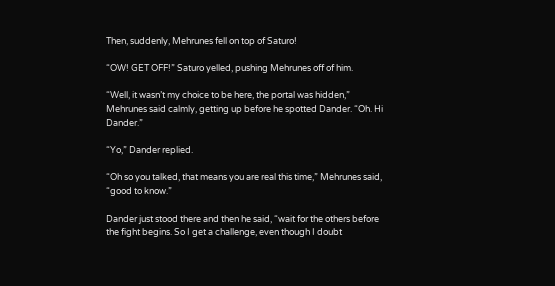Then, suddenly, Mehrunes fell on top of Saturo!

“OW! GET OFF!” Saturo yelled, pushing Mehrunes off of him.

“Well, it wasn’t my choice to be here, the portal was hidden,” Mehrunes said calmly, getting up before he spotted Dander. “Oh. Hi Dander.”

“Yo,” Dander replied.

“Oh so you talked, that means you are real this time,” Mehrunes said, “good to know.”

Dander just stood there and then he said, “wait for the others before the fight begins. So I get a challenge, even though I doubt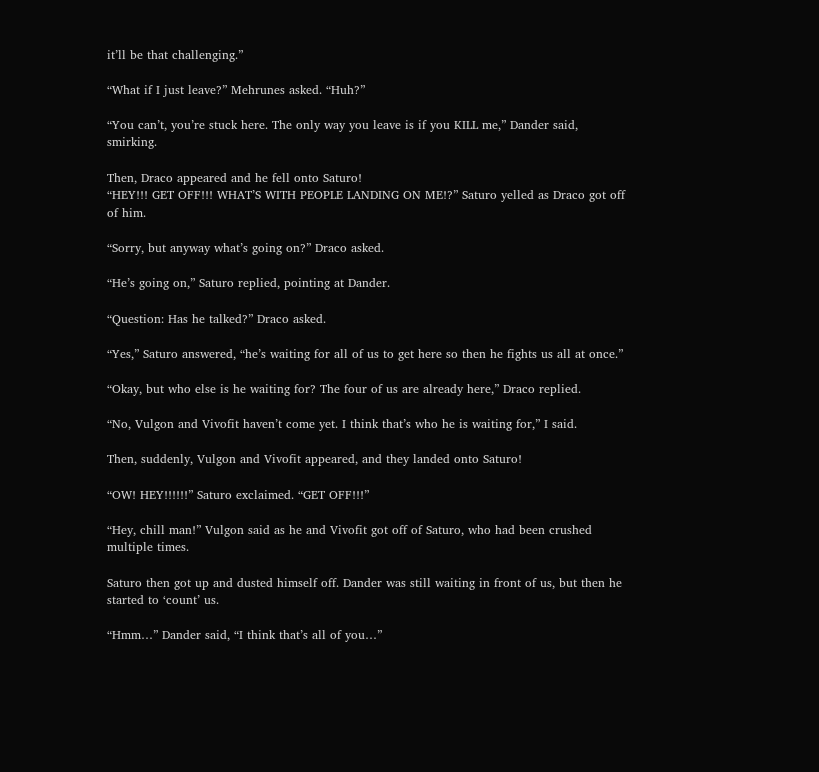it’ll be that challenging.”

“What if I just leave?” Mehrunes asked. “Huh?”

“You can’t, you’re stuck here. The only way you leave is if you KILL me,” Dander said, smirking.

Then, Draco appeared and he fell onto Saturo!
“HEY!!! GET OFF!!! WHAT’S WITH PEOPLE LANDING ON ME!?” Saturo yelled as Draco got off of him.

“Sorry, but anyway what’s going on?” Draco asked.

“He’s going on,” Saturo replied, pointing at Dander.

“Question: Has he talked?” Draco asked.

“Yes,” Saturo answered, “he’s waiting for all of us to get here so then he fights us all at once.”

“Okay, but who else is he waiting for? The four of us are already here,” Draco replied.

“No, Vulgon and Vivofit haven’t come yet. I think that’s who he is waiting for,” I said.

Then, suddenly, Vulgon and Vivofit appeared, and they landed onto Saturo!

“OW! HEY!!!!!!” Saturo exclaimed. “GET OFF!!!”

“Hey, chill man!” Vulgon said as he and Vivofit got off of Saturo, who had been crushed multiple times.

Saturo then got up and dusted himself off. Dander was still waiting in front of us, but then he started to ‘count’ us.

“Hmm…” Dander said, “I think that’s all of you…”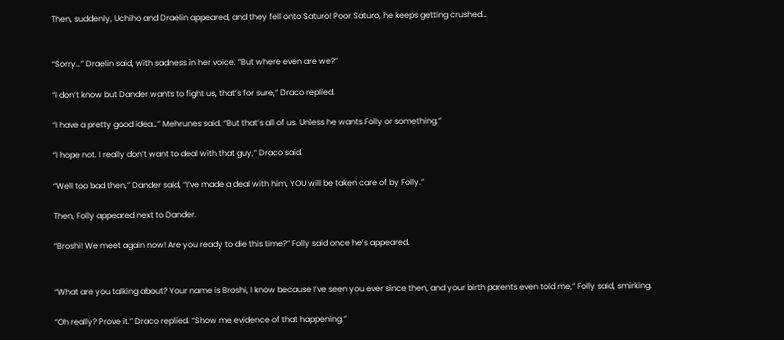Then, suddenly, Uchiho and Draelin appeared, and they fell onto Saturo! Poor Saturo, he keeps getting crushed…


“Sorry…” Draelin said, with sadness in her voice. “But where even are we?”

“I don’t know but Dander wants to fight us, that’s for sure,” Draco replied.

“I have a pretty good idea…” Mehrunes said. “But that’s all of us. Unless he wants Folly or something.”

“I hope not. I really don’t want to deal with that guy,” Draco said.

“Well too bad then,” Dander said, “I’ve made a deal with him, YOU will be taken care of by Folly.”

Then, Folly appeared next to Dander.

“Broshi! We meet again now! Are you ready to die this time?” Folly said once he’s appeared.


“What are you talking about? Your name is Broshi, I know because I’ve seen you ever since then, and your birth parents even told me,” Folly said, smirking.

“Oh really? Prove it.” Draco replied. “Show me evidence of that happening.”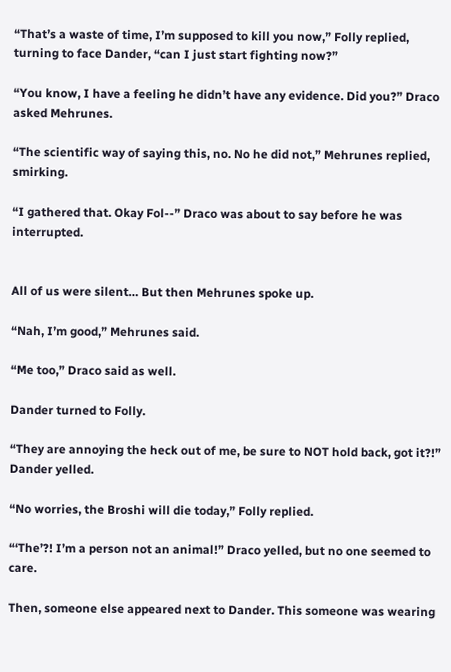“That’s a waste of time, I’m supposed to kill you now,” Folly replied, turning to face Dander, “can I just start fighting now?”

“You know, I have a feeling he didn’t have any evidence. Did you?” Draco asked Mehrunes.

“The scientific way of saying this, no. No he did not,” Mehrunes replied, smirking.

“I gathered that. Okay Fol--” Draco was about to say before he was interrupted.


All of us were silent… But then Mehrunes spoke up.

“Nah, I’m good,” Mehrunes said.

“Me too,” Draco said as well.

Dander turned to Folly.

“They are annoying the heck out of me, be sure to NOT hold back, got it?!” Dander yelled.

“No worries, the Broshi will die today,” Folly replied.

“‘The’?! I’m a person not an animal!” Draco yelled, but no one seemed to care.

Then, someone else appeared next to Dander. This someone was wearing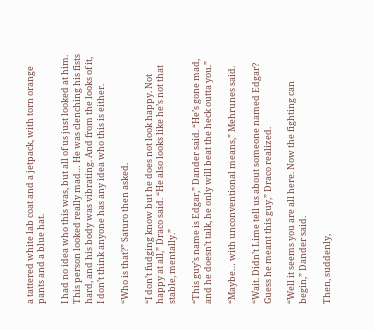a tattered white lab coat and a jetpack, with torn orange pants and a blue hat.

I had no idea who this was, but all of us just looked at him. This person looked really mad… He was clenching his fists hard, and his body was vibrating. And from the looks of it, I don’t think anyone has any idea who this is either.

“Who is that?” Saturo then asked.

“I don’t fudging know but he does not look happy. Not happy at all,” Draco said. “He also looks like he’s not that stable, mentally.”

“This guy’s name is Edgar,” Dander said. “He’s gone mad, and he doesn’t talk, he only will beat the heck outta you.”

“Maybe… with unconventional means,” Mehrunes said.

“Wait. Didn’t Lime tell us about someone named Edgar? Guess he meant this guy,” Draco realized.

“Well it seems you are all here. Now the fighting can begin,” Dander said.

Then, suddenly,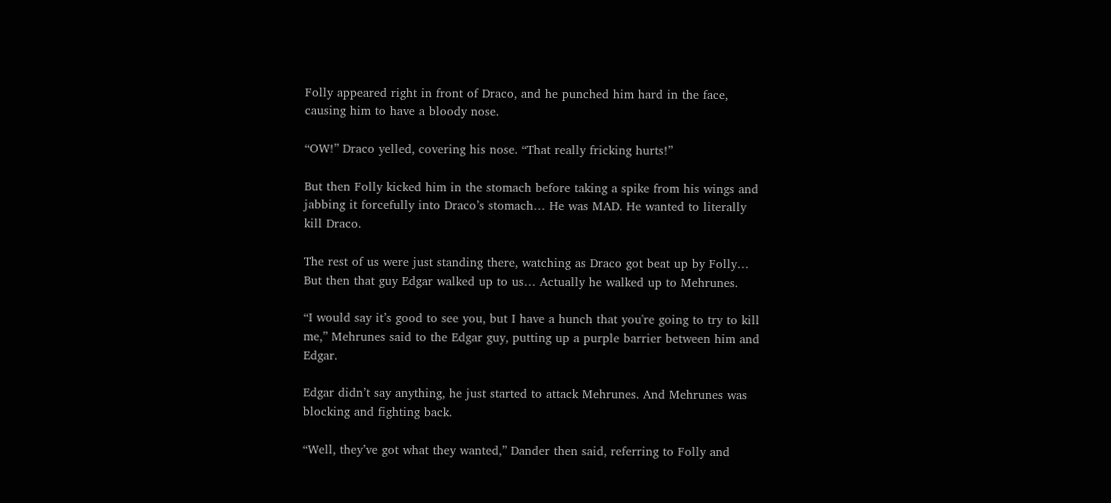Folly appeared right in front of Draco, and he punched him hard in the face, causing him to have a bloody nose.

“OW!” Draco yelled, covering his nose. “That really fricking hurts!”

But then Folly kicked him in the stomach before taking a spike from his wings and jabbing it forcefully into Draco’s stomach… He was MAD. He wanted to literally kill Draco.

The rest of us were just standing there, watching as Draco got beat up by Folly… But then that guy Edgar walked up to us… Actually he walked up to Mehrunes.

“I would say it’s good to see you, but I have a hunch that you're going to try to kill me,” Mehrunes said to the Edgar guy, putting up a purple barrier between him and Edgar.

Edgar didn’t say anything, he just started to attack Mehrunes. And Mehrunes was blocking and fighting back.

“Well, they’ve got what they wanted,” Dander then said, referring to Folly and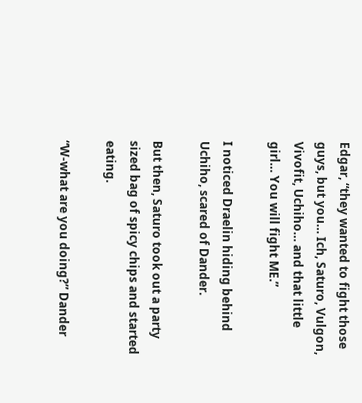Edgar, “they wanted to fight those guys, but you… Ich, Saturo, Vulgon, Vivofit, Uchiho… and that little girl… You will fight ME.”

I noticed Draelin hiding behind Uchiho, scared of Dander.

But then, Saturo took out a party sized bag of spicy chips and started eating.

“W-what are you doing?” Dander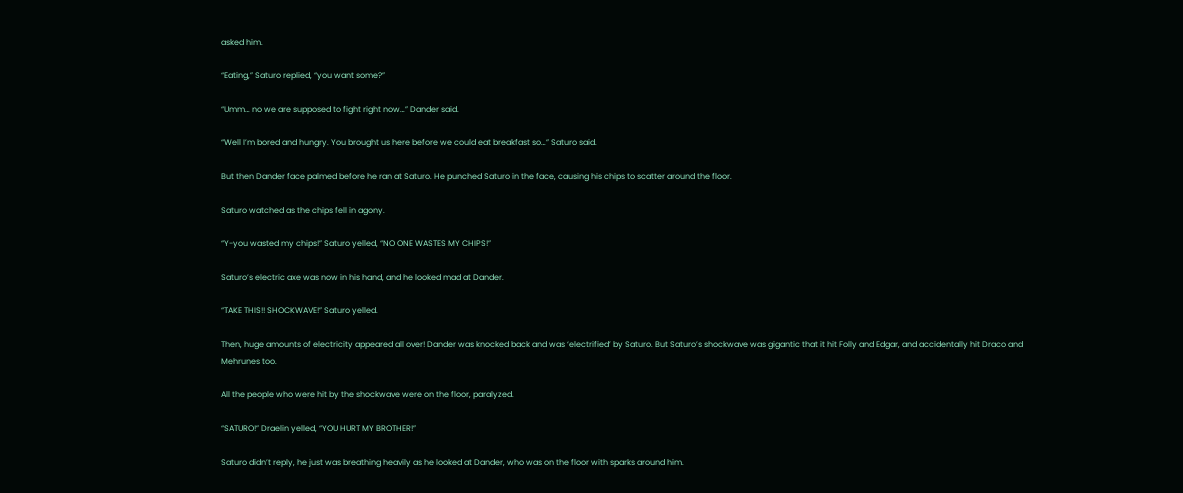asked him.

“Eating,” Saturo replied, “you want some?”

“Umm… no we are supposed to fight right now…” Dander said.

“Well I’m bored and hungry. You brought us here before we could eat breakfast so…” Saturo said.

But then Dander face palmed before he ran at Saturo. He punched Saturo in the face, causing his chips to scatter around the floor.

Saturo watched as the chips fell in agony.

“Y-you wasted my chips!” Saturo yelled, “NO ONE WASTES MY CHIPS!”

Saturo’s electric axe was now in his hand, and he looked mad at Dander.

“TAKE THIS!! SHOCKWAVE!” Saturo yelled.

Then, huge amounts of electricity appeared all over! Dander was knocked back and was ‘electrified’ by Saturo. But Saturo’s shockwave was gigantic that it hit Folly and Edgar, and accidentally hit Draco and Mehrunes too.

All the people who were hit by the shockwave were on the floor, paralyzed.

“SATURO!” Draelin yelled, “YOU HURT MY BROTHER!”

Saturo didn’t reply, he just was breathing heavily as he looked at Dander, who was on the floor with sparks around him.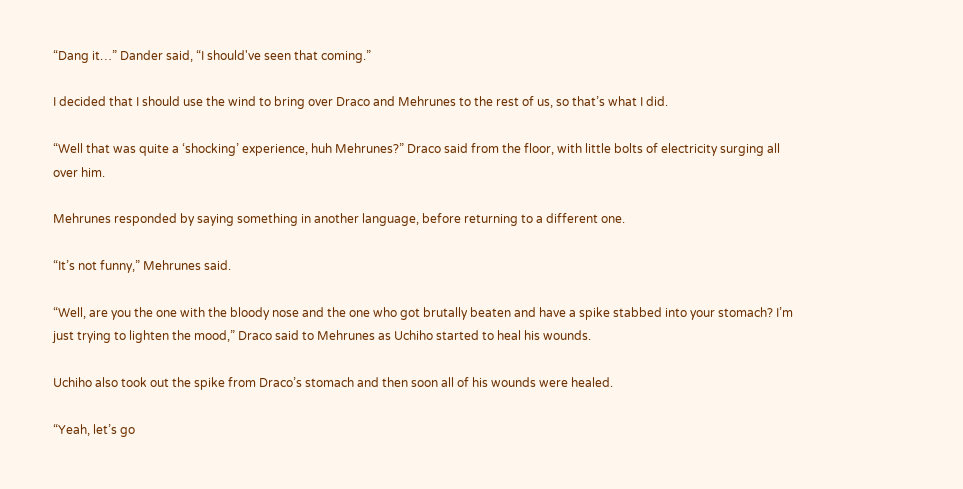“Dang it…” Dander said, “I should've seen that coming.”

I decided that I should use the wind to bring over Draco and Mehrunes to the rest of us, so that’s what I did.

“Well that was quite a ‘shocking’ experience, huh Mehrunes?” Draco said from the floor, with little bolts of electricity surging all over him.

Mehrunes responded by saying something in another language, before returning to a different one.

“It’s not funny,” Mehrunes said.

“Well, are you the one with the bloody nose and the one who got brutally beaten and have a spike stabbed into your stomach? I’m just trying to lighten the mood,” Draco said to Mehrunes as Uchiho started to heal his wounds.

Uchiho also took out the spike from Draco’s stomach and then soon all of his wounds were healed.

“Yeah, let’s go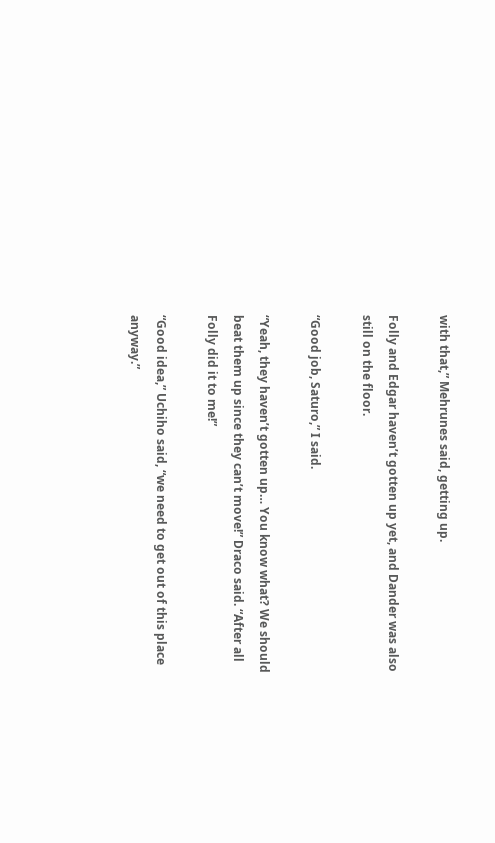with that,” Mehrunes said, getting up.

Folly and Edgar haven’t gotten up yet, and Dander was also still on the floor.

“Good job, Saturo,” I said.

“Yeah, they haven’t gotten up… You know what? We should beat them up since they can’t move!” Draco said. “After all Folly did it to me!”

“Good idea,” Uchiho said, “we need to get out of this place anyway.”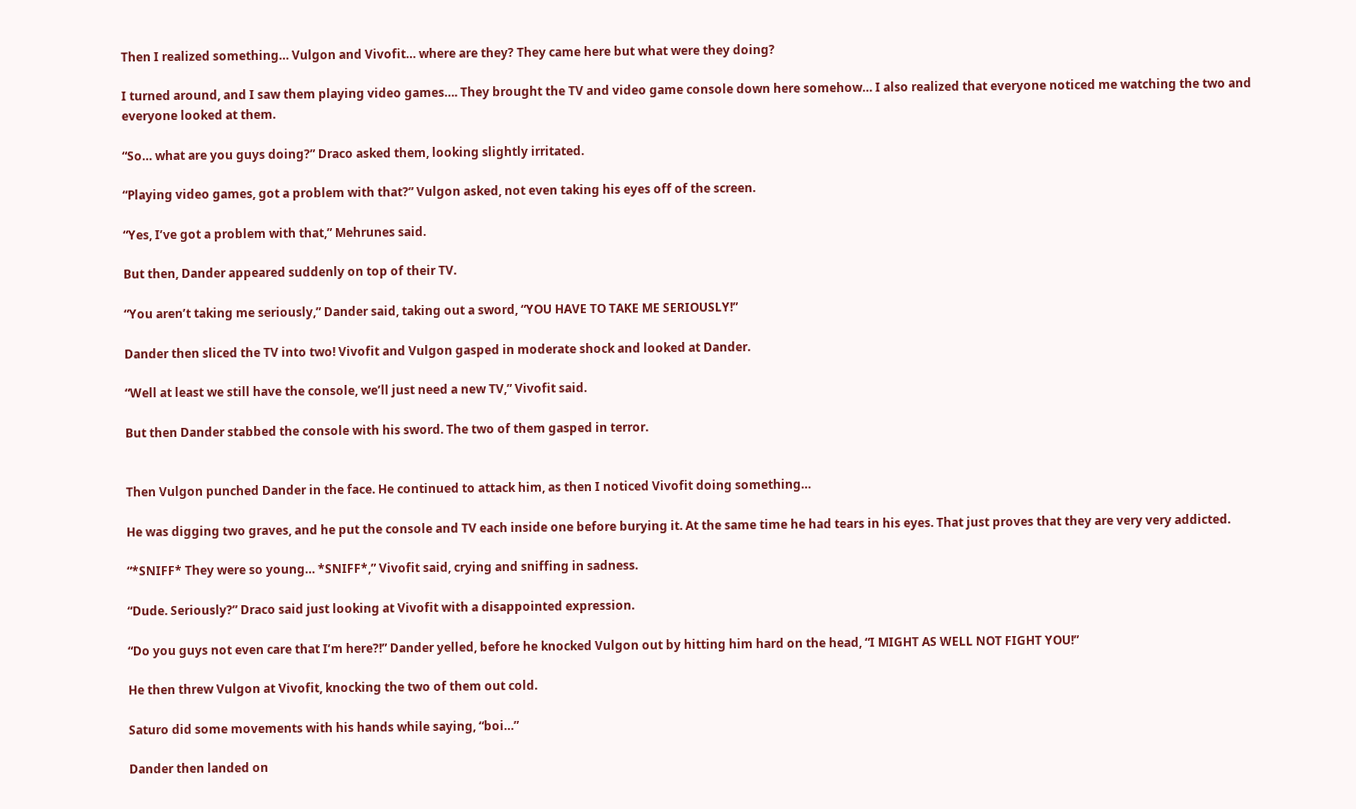Then I realized something… Vulgon and Vivofit… where are they? They came here but what were they doing?

I turned around, and I saw them playing video games…. They brought the TV and video game console down here somehow… I also realized that everyone noticed me watching the two and everyone looked at them.

“So… what are you guys doing?” Draco asked them, looking slightly irritated.

“Playing video games, got a problem with that?” Vulgon asked, not even taking his eyes off of the screen.

“Yes, I’ve got a problem with that,” Mehrunes said.

But then, Dander appeared suddenly on top of their TV.

“You aren’t taking me seriously,” Dander said, taking out a sword, “YOU HAVE TO TAKE ME SERIOUSLY!”

Dander then sliced the TV into two! Vivofit and Vulgon gasped in moderate shock and looked at Dander.

“Well at least we still have the console, we’ll just need a new TV,” Vivofit said.

But then Dander stabbed the console with his sword. The two of them gasped in terror.


Then Vulgon punched Dander in the face. He continued to attack him, as then I noticed Vivofit doing something…

He was digging two graves, and he put the console and TV each inside one before burying it. At the same time he had tears in his eyes. That just proves that they are very very addicted.

“*SNIFF* They were so young… *SNIFF*,” Vivofit said, crying and sniffing in sadness.

“Dude. Seriously?” Draco said just looking at Vivofit with a disappointed expression.

“Do you guys not even care that I’m here?!” Dander yelled, before he knocked Vulgon out by hitting him hard on the head, “I MIGHT AS WELL NOT FIGHT YOU!”

He then threw Vulgon at Vivofit, knocking the two of them out cold.

Saturo did some movements with his hands while saying, “boi…”

Dander then landed on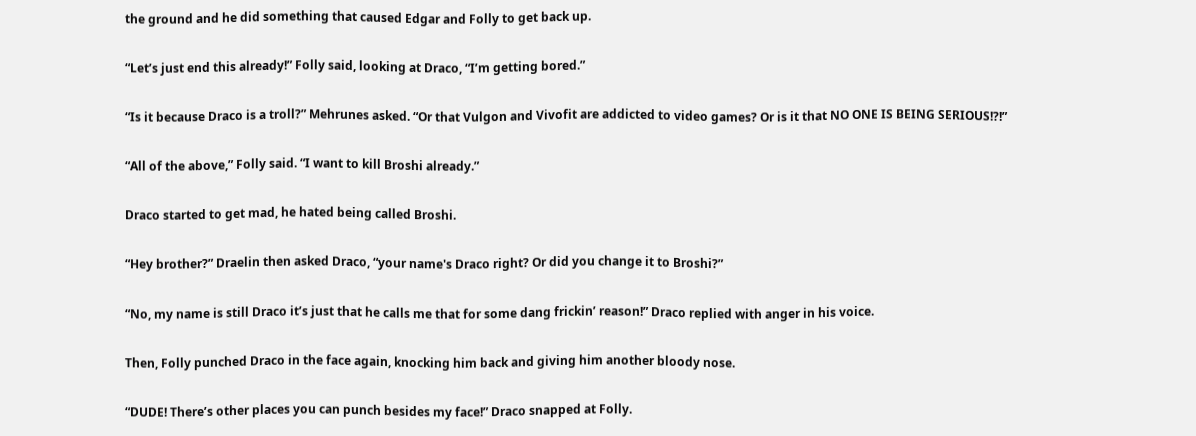the ground and he did something that caused Edgar and Folly to get back up.

“Let’s just end this already!” Folly said, looking at Draco, “I’m getting bored.”

“Is it because Draco is a troll?” Mehrunes asked. “Or that Vulgon and Vivofit are addicted to video games? Or is it that NO ONE IS BEING SERIOUS!?!”

“All of the above,” Folly said. “I want to kill Broshi already.”

Draco started to get mad, he hated being called Broshi.

“Hey brother?” Draelin then asked Draco, “your name's Draco right? Or did you change it to Broshi?”

“No, my name is still Draco it’s just that he calls me that for some dang frickin’ reason!” Draco replied with anger in his voice.

Then, Folly punched Draco in the face again, knocking him back and giving him another bloody nose.

“DUDE! There’s other places you can punch besides my face!” Draco snapped at Folly.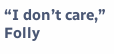“I don’t care,” Folly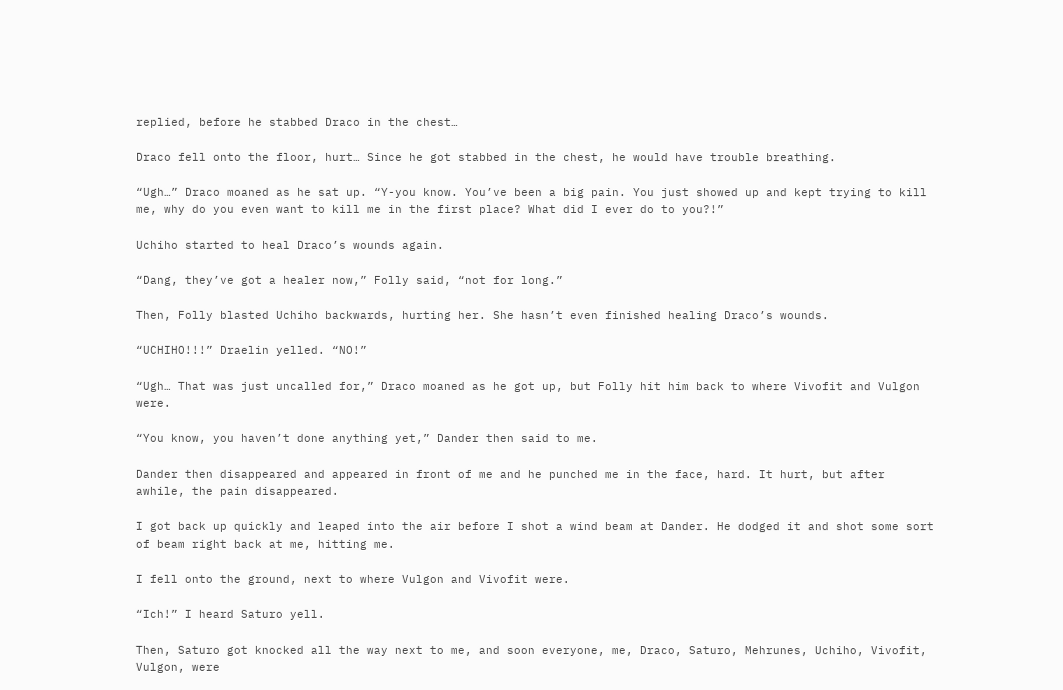replied, before he stabbed Draco in the chest…

Draco fell onto the floor, hurt… Since he got stabbed in the chest, he would have trouble breathing.

“Ugh…” Draco moaned as he sat up. “Y-you know. You’ve been a big pain. You just showed up and kept trying to kill me, why do you even want to kill me in the first place? What did I ever do to you?!”

Uchiho started to heal Draco’s wounds again.

“Dang, they’ve got a healer now,” Folly said, “not for long.”

Then, Folly blasted Uchiho backwards, hurting her. She hasn’t even finished healing Draco’s wounds.

“UCHIHO!!!” Draelin yelled. “NO!”

“Ugh… That was just uncalled for,” Draco moaned as he got up, but Folly hit him back to where Vivofit and Vulgon were.

“You know, you haven’t done anything yet,” Dander then said to me.

Dander then disappeared and appeared in front of me and he punched me in the face, hard. It hurt, but after awhile, the pain disappeared.

I got back up quickly and leaped into the air before I shot a wind beam at Dander. He dodged it and shot some sort of beam right back at me, hitting me.

I fell onto the ground, next to where Vulgon and Vivofit were.

“Ich!” I heard Saturo yell.

Then, Saturo got knocked all the way next to me, and soon everyone, me, Draco, Saturo, Mehrunes, Uchiho, Vivofit, Vulgon, were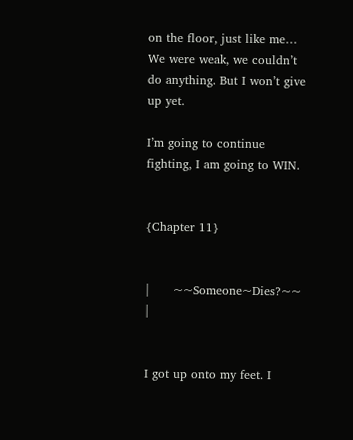on the floor, just like me… We were weak, we couldn’t do anything. But I won’t give up yet.

I’m going to continue fighting, I am going to WIN.


{Chapter 11}


|      ~~Someone~Dies?~~       |


I got up onto my feet. I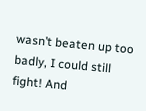wasn’t beaten up too badly, I could still fight! And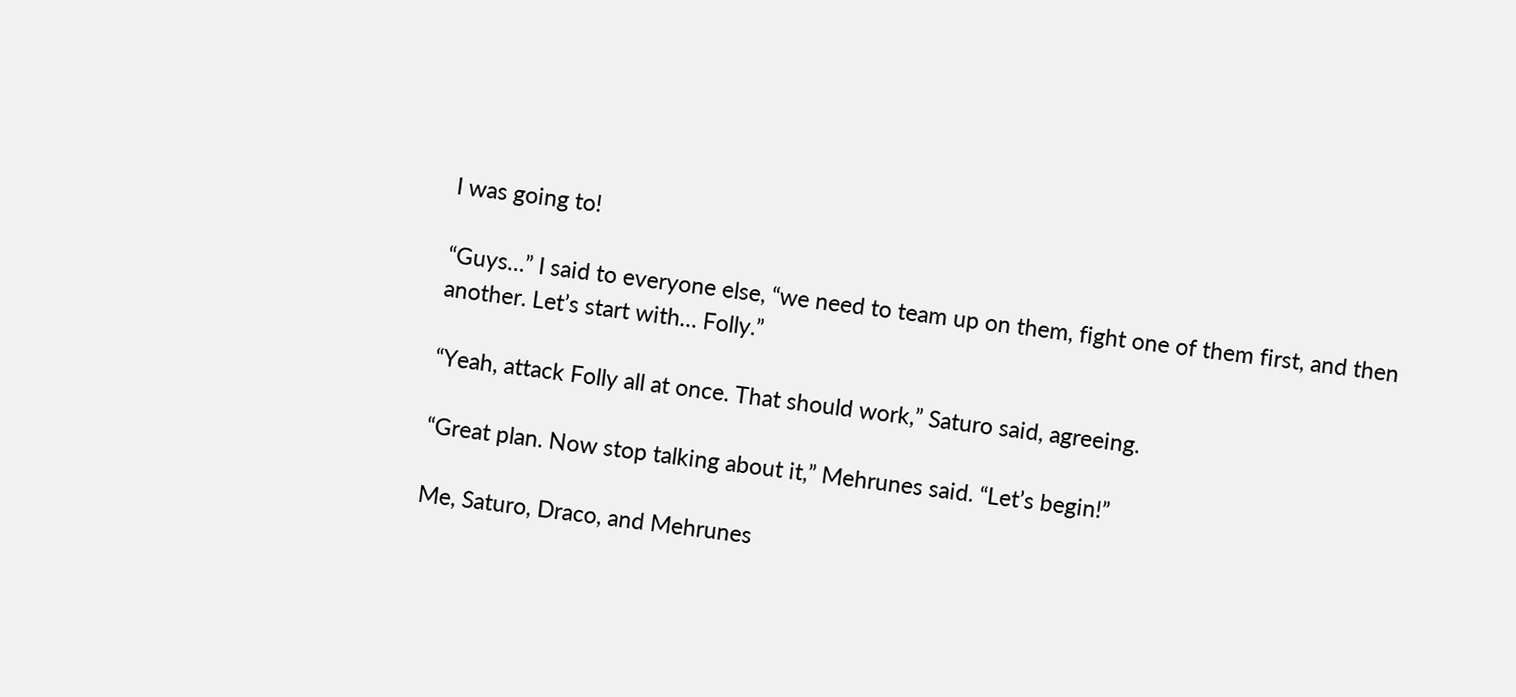I was going to!

“Guys…” I said to everyone else, “we need to team up on them, fight one of them first, and then another. Let’s start with… Folly.”

“Yeah, attack Folly all at once. That should work,” Saturo said, agreeing.

“Great plan. Now stop talking about it,” Mehrunes said. “Let’s begin!”

Me, Saturo, Draco, and Mehrunes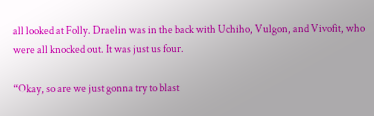all looked at Folly. Draelin was in the back with Uchiho, Vulgon, and Vivofit, who were all knocked out. It was just us four.

“Okay, so are we just gonna try to blast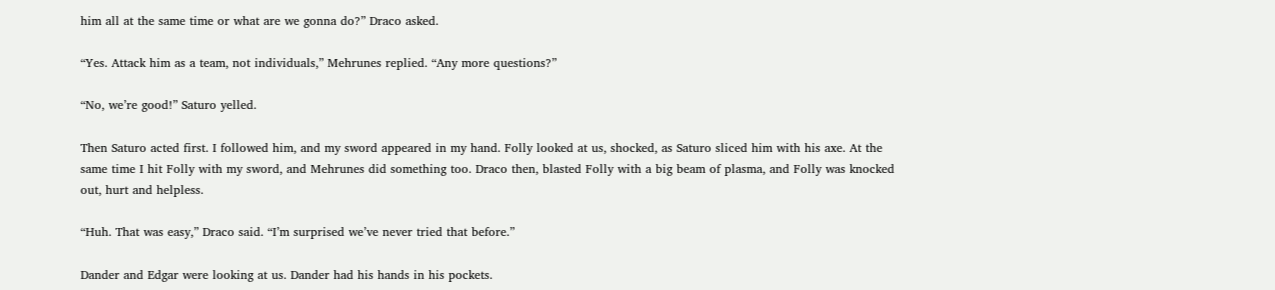him all at the same time or what are we gonna do?” Draco asked.

“Yes. Attack him as a team, not individuals,” Mehrunes replied. “Any more questions?”

“No, we’re good!” Saturo yelled.

Then Saturo acted first. I followed him, and my sword appeared in my hand. Folly looked at us, shocked, as Saturo sliced him with his axe. At the same time I hit Folly with my sword, and Mehrunes did something too. Draco then, blasted Folly with a big beam of plasma, and Folly was knocked out, hurt and helpless.

“Huh. That was easy,” Draco said. “I’m surprised we’ve never tried that before.”

Dander and Edgar were looking at us. Dander had his hands in his pockets.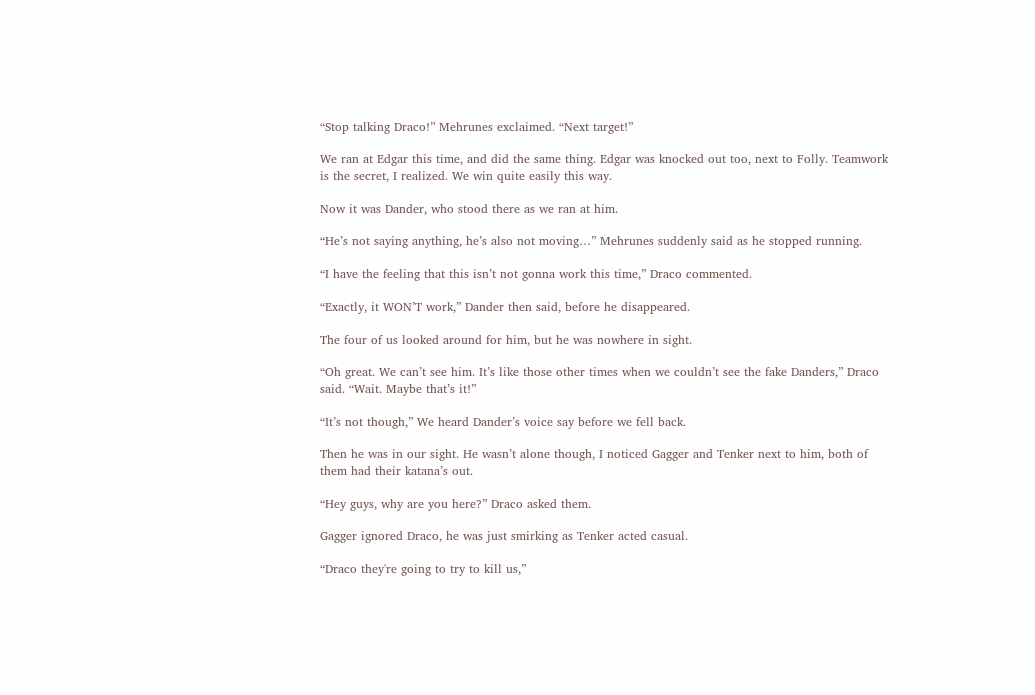“Stop talking Draco!” Mehrunes exclaimed. “Next target!”

We ran at Edgar this time, and did the same thing. Edgar was knocked out too, next to Folly. Teamwork is the secret, I realized. We win quite easily this way.

Now it was Dander, who stood there as we ran at him.

“He’s not saying anything, he’s also not moving…” Mehrunes suddenly said as he stopped running.

“I have the feeling that this isn’t not gonna work this time,” Draco commented.

“Exactly, it WON’T work,” Dander then said, before he disappeared.

The four of us looked around for him, but he was nowhere in sight.

“Oh great. We can’t see him. It’s like those other times when we couldn’t see the fake Danders,” Draco said. “Wait. Maybe that’s it!”

“It’s not though,” We heard Dander’s voice say before we fell back.

Then he was in our sight. He wasn’t alone though, I noticed Gagger and Tenker next to him, both of them had their katana’s out.

“Hey guys, why are you here?” Draco asked them.

Gagger ignored Draco, he was just smirking as Tenker acted casual.

“Draco they're going to try to kill us,”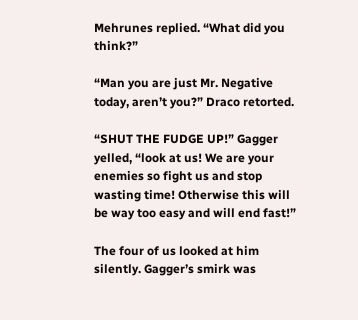Mehrunes replied. “What did you think?”

“Man you are just Mr. Negative today, aren’t you?” Draco retorted.

“SHUT THE FUDGE UP!” Gagger yelled, “look at us! We are your enemies so fight us and stop wasting time! Otherwise this will be way too easy and will end fast!”

The four of us looked at him silently. Gagger’s smirk was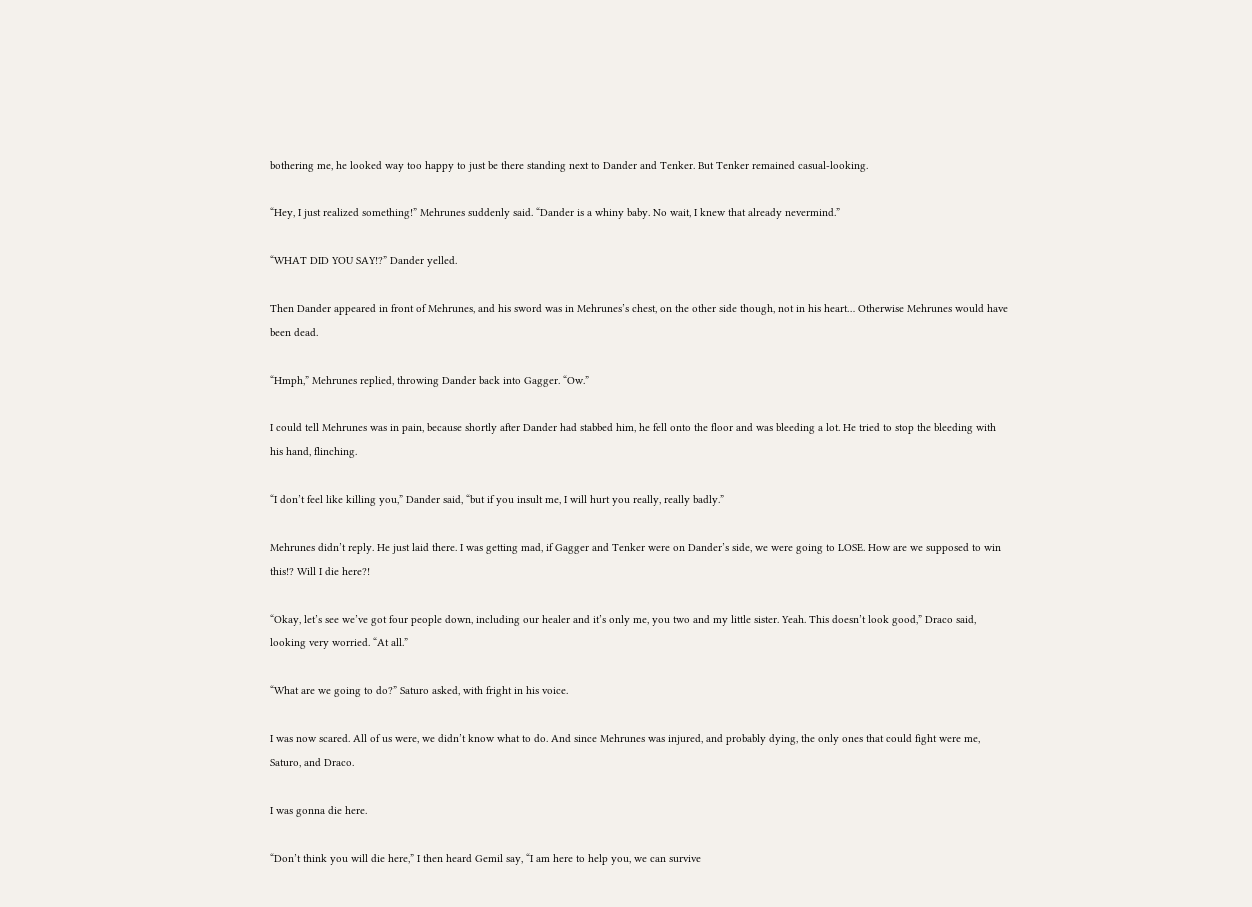bothering me, he looked way too happy to just be there standing next to Dander and Tenker. But Tenker remained casual-looking.

“Hey, I just realized something!” Mehrunes suddenly said. “Dander is a whiny baby. No wait, I knew that already nevermind.”

“WHAT DID YOU SAY!?” Dander yelled.

Then Dander appeared in front of Mehrunes, and his sword was in Mehrunes’s chest, on the other side though, not in his heart… Otherwise Mehrunes would have been dead.

“Hmph,” Mehrunes replied, throwing Dander back into Gagger. “Ow.”

I could tell Mehrunes was in pain, because shortly after Dander had stabbed him, he fell onto the floor and was bleeding a lot. He tried to stop the bleeding with his hand, flinching.

“I don’t feel like killing you,” Dander said, “but if you insult me, I will hurt you really, really badly.”

Mehrunes didn’t reply. He just laid there. I was getting mad, if Gagger and Tenker were on Dander’s side, we were going to LOSE. How are we supposed to win this!? Will I die here?!

“Okay, let’s see we’ve got four people down, including our healer and it’s only me, you two and my little sister. Yeah. This doesn’t look good,” Draco said, looking very worried. “At all.”

“What are we going to do?” Saturo asked, with fright in his voice.

I was now scared. All of us were, we didn’t know what to do. And since Mehrunes was injured, and probably dying, the only ones that could fight were me, Saturo, and Draco.

I was gonna die here.

“Don’t think you will die here,” I then heard Gemil say, “I am here to help you, we can survive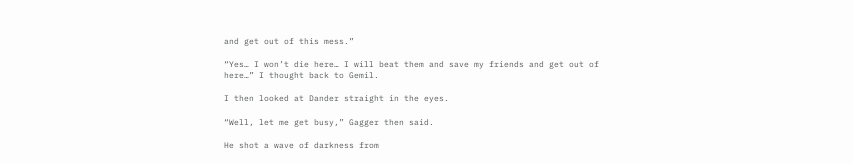and get out of this mess.”

“Yes… I won’t die here… I will beat them and save my friends and get out of here…” I thought back to Gemil.

I then looked at Dander straight in the eyes.

“Well, let me get busy,” Gagger then said.

He shot a wave of darkness from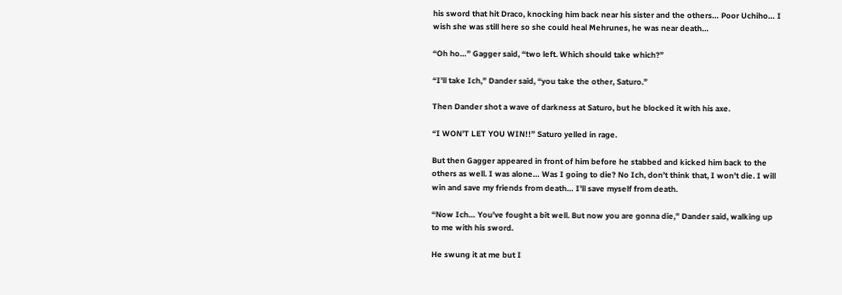his sword that hit Draco, knocking him back near his sister and the others… Poor Uchiho… I wish she was still here so she could heal Mehrunes, he was near death…

“Oh ho…” Gagger said, “two left. Which should take which?”

“I’ll take Ich,” Dander said, “you take the other, Saturo.”

Then Dander shot a wave of darkness at Saturo, but he blocked it with his axe.

“I WON’T LET YOU WIN!!” Saturo yelled in rage.

But then Gagger appeared in front of him before he stabbed and kicked him back to the others as well. I was alone… Was I going to die? No Ich, don’t think that, I won’t die. I will win and save my friends from death… I’ll save myself from death.

“Now Ich… You’ve fought a bit well. But now you are gonna die,” Dander said, walking up to me with his sword.

He swung it at me but I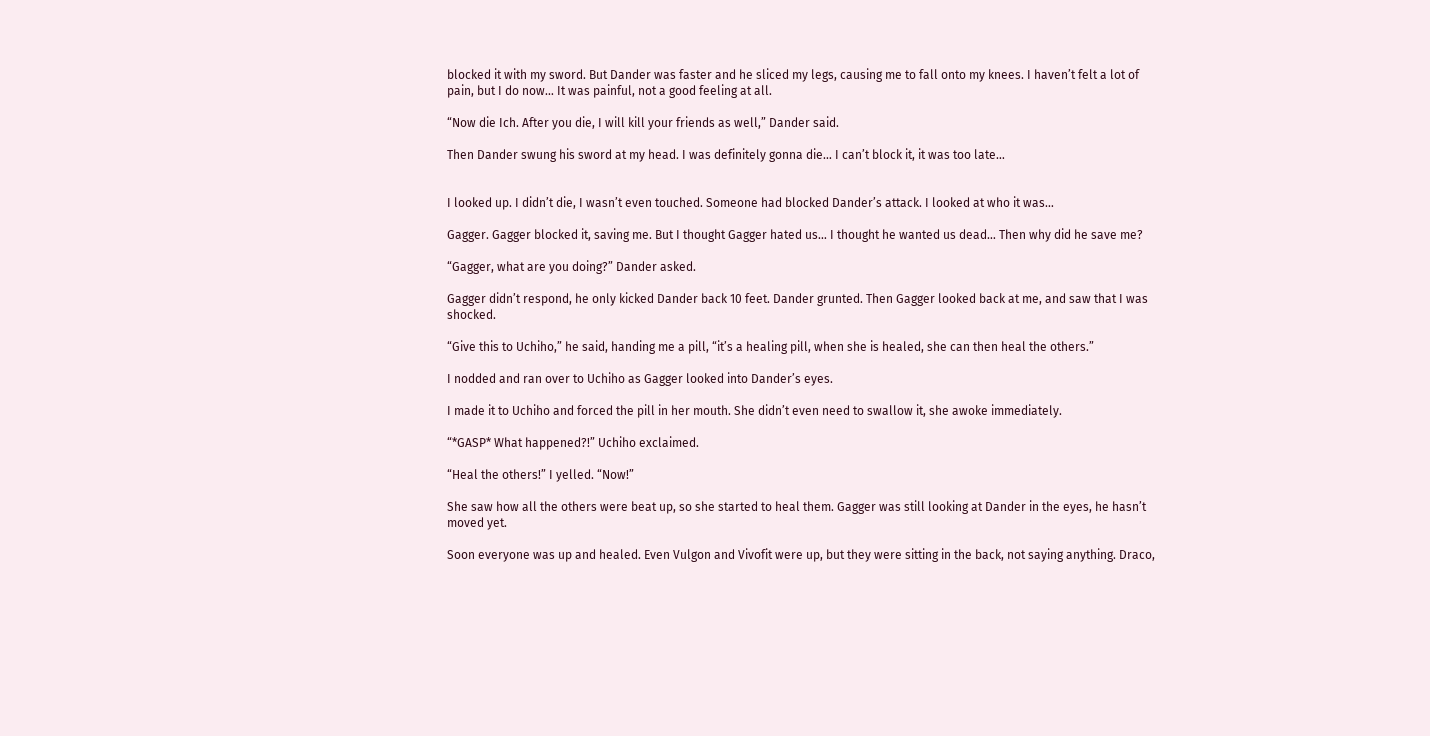blocked it with my sword. But Dander was faster and he sliced my legs, causing me to fall onto my knees. I haven’t felt a lot of pain, but I do now… It was painful, not a good feeling at all.

“Now die Ich. After you die, I will kill your friends as well,” Dander said.

Then Dander swung his sword at my head. I was definitely gonna die… I can’t block it, it was too late…


I looked up. I didn’t die, I wasn’t even touched. Someone had blocked Dander’s attack. I looked at who it was…

Gagger. Gagger blocked it, saving me. But I thought Gagger hated us… I thought he wanted us dead… Then why did he save me?

“Gagger, what are you doing?” Dander asked.

Gagger didn’t respond, he only kicked Dander back 10 feet. Dander grunted. Then Gagger looked back at me, and saw that I was shocked.

“Give this to Uchiho,” he said, handing me a pill, “it’s a healing pill, when she is healed, she can then heal the others.”

I nodded and ran over to Uchiho as Gagger looked into Dander’s eyes.

I made it to Uchiho and forced the pill in her mouth. She didn’t even need to swallow it, she awoke immediately.

“*GASP* What happened?!” Uchiho exclaimed.

“Heal the others!” I yelled. “Now!”

She saw how all the others were beat up, so she started to heal them. Gagger was still looking at Dander in the eyes, he hasn’t moved yet.

Soon everyone was up and healed. Even Vulgon and Vivofit were up, but they were sitting in the back, not saying anything. Draco,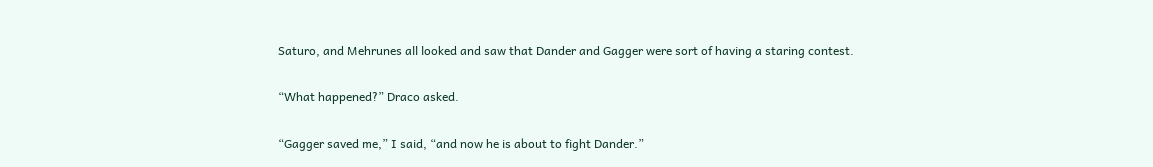Saturo, and Mehrunes all looked and saw that Dander and Gagger were sort of having a staring contest.

“What happened?” Draco asked.

“Gagger saved me,” I said, “and now he is about to fight Dander.”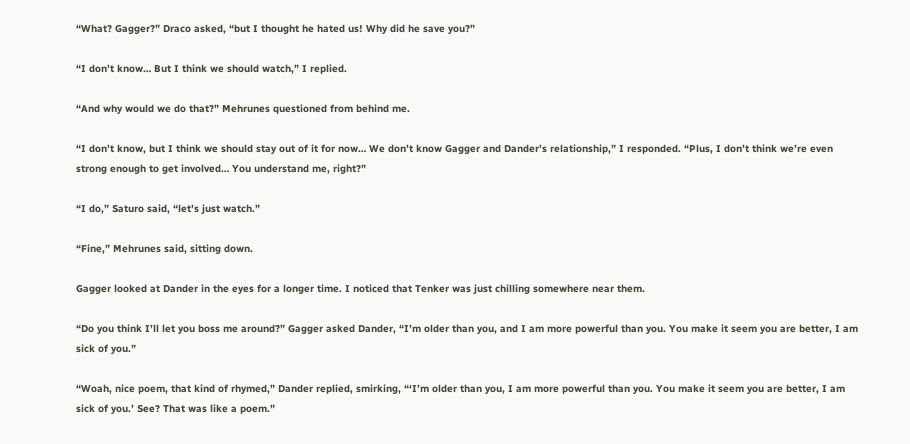“What? Gagger?” Draco asked, “but I thought he hated us! Why did he save you?”

“I don’t know… But I think we should watch,” I replied.

“And why would we do that?” Mehrunes questioned from behind me.

“I don’t know, but I think we should stay out of it for now… We don’t know Gagger and Dander’s relationship,” I responded. “Plus, I don’t think we’re even strong enough to get involved… You understand me, right?”

“I do,” Saturo said, “let’s just watch.”

“Fine,” Mehrunes said, sitting down.

Gagger looked at Dander in the eyes for a longer time. I noticed that Tenker was just chilling somewhere near them.

“Do you think I’ll let you boss me around?” Gagger asked Dander, “I’m older than you, and I am more powerful than you. You make it seem you are better, I am sick of you.”

“Woah, nice poem, that kind of rhymed,” Dander replied, smirking, “‘I’m older than you, I am more powerful than you. You make it seem you are better, I am sick of you.’ See? That was like a poem.”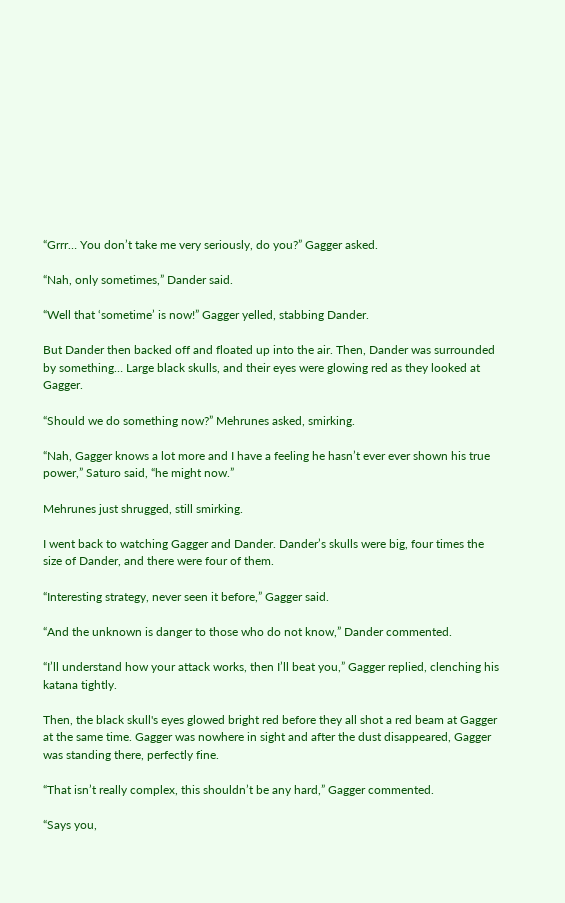“Grrr… You don’t take me very seriously, do you?” Gagger asked.

“Nah, only sometimes,” Dander said.

“Well that ‘sometime’ is now!” Gagger yelled, stabbing Dander.

But Dander then backed off and floated up into the air. Then, Dander was surrounded by something… Large black skulls, and their eyes were glowing red as they looked at Gagger.

“Should we do something now?” Mehrunes asked, smirking.

“Nah, Gagger knows a lot more and I have a feeling he hasn’t ever ever shown his true power,” Saturo said, “he might now.”

Mehrunes just shrugged, still smirking.

I went back to watching Gagger and Dander. Dander’s skulls were big, four times the size of Dander, and there were four of them.

“Interesting strategy, never seen it before,” Gagger said.

“And the unknown is danger to those who do not know,” Dander commented.

“I’ll understand how your attack works, then I’ll beat you,” Gagger replied, clenching his katana tightly.

Then, the black skull's eyes glowed bright red before they all shot a red beam at Gagger at the same time. Gagger was nowhere in sight and after the dust disappeared, Gagger was standing there, perfectly fine.

“That isn’t really complex, this shouldn’t be any hard,” Gagger commented.

“Says you,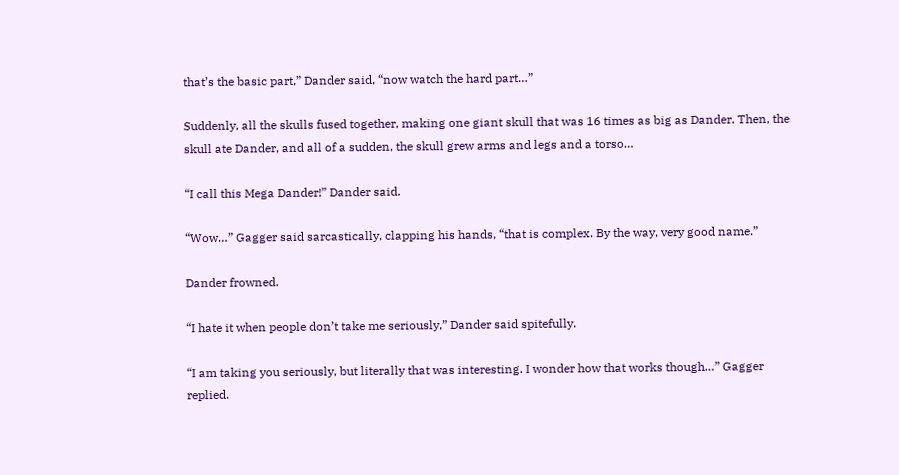that’s the basic part,” Dander said, “now watch the hard part…”

Suddenly, all the skulls fused together, making one giant skull that was 16 times as big as Dander. Then, the skull ate Dander, and all of a sudden, the skull grew arms and legs and a torso…

“I call this Mega Dander!” Dander said.

“Wow…” Gagger said sarcastically, clapping his hands, “that is complex. By the way, very good name.”

Dander frowned.

“I hate it when people don’t take me seriously,” Dander said spitefully.

“I am taking you seriously, but literally that was interesting. I wonder how that works though…” Gagger replied.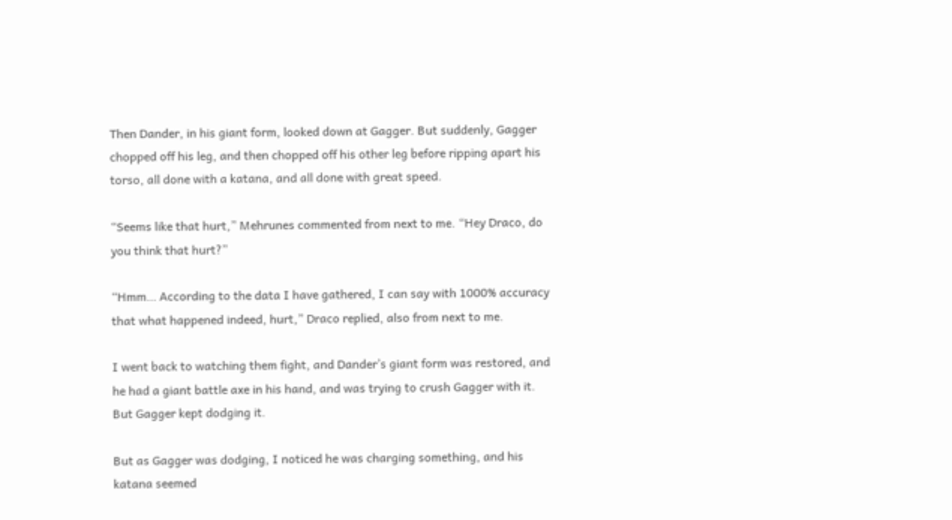Then Dander, in his giant form, looked down at Gagger. But suddenly, Gagger chopped off his leg, and then chopped off his other leg before ripping apart his torso, all done with a katana, and all done with great speed.

“Seems like that hurt,” Mehrunes commented from next to me. “Hey Draco, do you think that hurt?”

“Hmm… According to the data I have gathered, I can say with 1000% accuracy that what happened indeed, hurt,” Draco replied, also from next to me.

I went back to watching them fight, and Dander’s giant form was restored, and he had a giant battle axe in his hand, and was trying to crush Gagger with it. But Gagger kept dodging it.

But as Gagger was dodging, I noticed he was charging something, and his katana seemed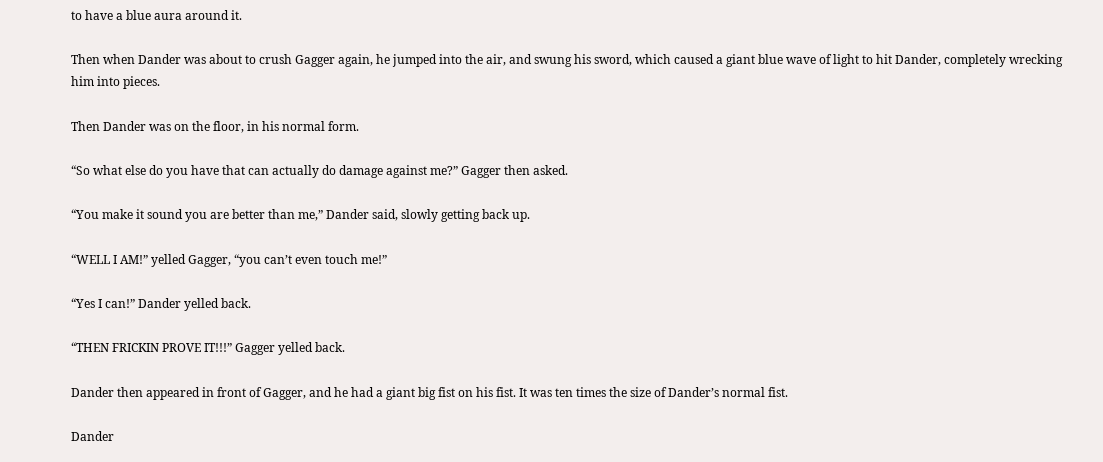to have a blue aura around it.

Then when Dander was about to crush Gagger again, he jumped into the air, and swung his sword, which caused a giant blue wave of light to hit Dander, completely wrecking him into pieces.

Then Dander was on the floor, in his normal form.

“So what else do you have that can actually do damage against me?” Gagger then asked.

“You make it sound you are better than me,” Dander said, slowly getting back up.

“WELL I AM!” yelled Gagger, “you can’t even touch me!”

“Yes I can!” Dander yelled back.

“THEN FRICKIN PROVE IT!!!” Gagger yelled back.

Dander then appeared in front of Gagger, and he had a giant big fist on his fist. It was ten times the size of Dander’s normal fist.

Dander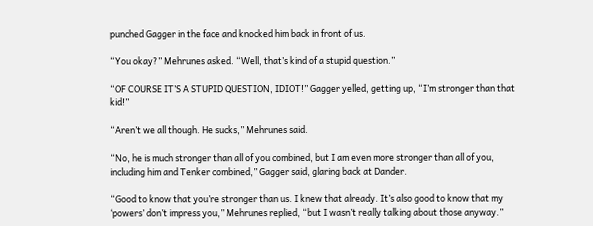punched Gagger in the face and knocked him back in front of us.

“You okay?” Mehrunes asked. “Well, that’s kind of a stupid question.”

“OF COURSE IT’S A STUPID QUESTION, IDIOT!” Gagger yelled, getting up, “I’m stronger than that kid!”

“Aren’t we all though. He sucks,” Mehrunes said.

“No, he is much stronger than all of you combined, but I am even more stronger than all of you, including him and Tenker combined,” Gagger said, glaring back at Dander.

“Good to know that you’re stronger than us. I knew that already. It’s also good to know that my ‘powers’ don’t impress you,” Mehrunes replied, “but I wasn’t really talking about those anyway.”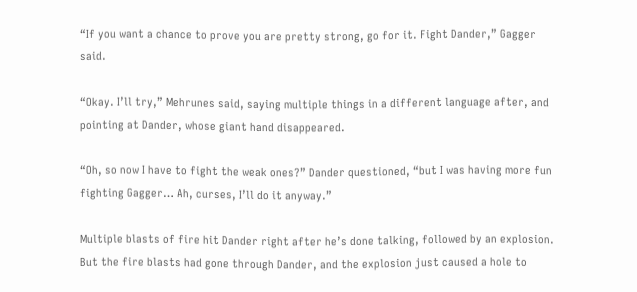“If you want a chance to prove you are pretty strong, go for it. Fight Dander,” Gagger said.

“Okay. I’ll try,” Mehrunes said, saying multiple things in a different language after, and pointing at Dander, whose giant hand disappeared.

“Oh, so now I have to fight the weak ones?” Dander questioned, “but I was having more fun fighting Gagger… Ah, curses, I’ll do it anyway.”

Multiple blasts of fire hit Dander right after he’s done talking, followed by an explosion. But the fire blasts had gone through Dander, and the explosion just caused a hole to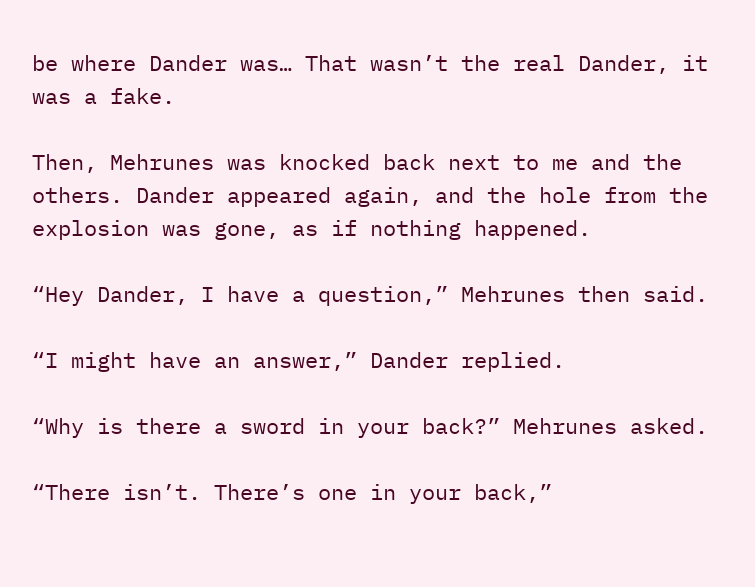be where Dander was… That wasn’t the real Dander, it was a fake.

Then, Mehrunes was knocked back next to me and the others. Dander appeared again, and the hole from the explosion was gone, as if nothing happened.

“Hey Dander, I have a question,” Mehrunes then said.

“I might have an answer,” Dander replied.

“Why is there a sword in your back?” Mehrunes asked.

“There isn’t. There’s one in your back,”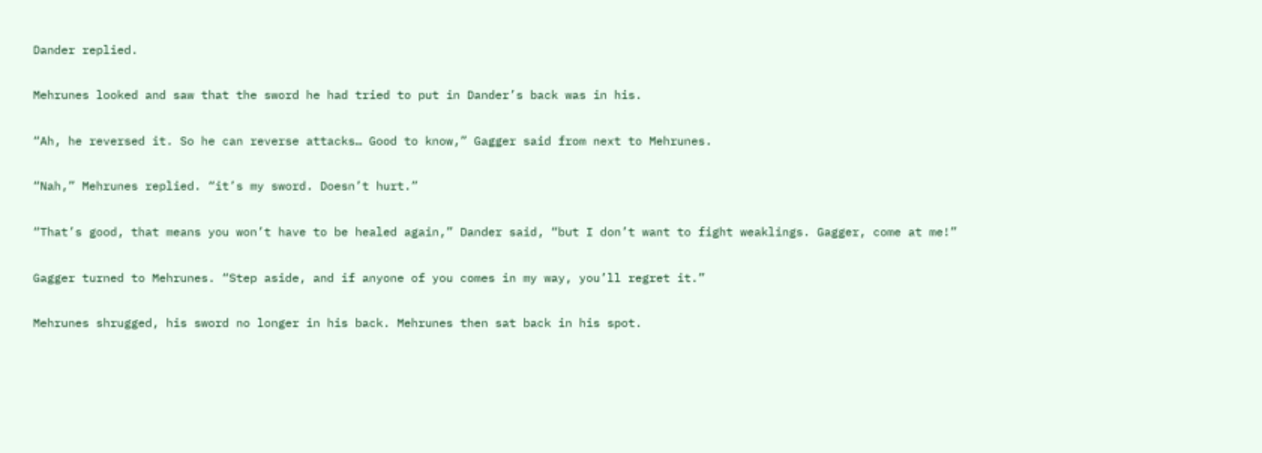Dander replied.

Mehrunes looked and saw that the sword he had tried to put in Dander’s back was in his.

“Ah, he reversed it. So he can reverse attacks… Good to know,” Gagger said from next to Mehrunes.

“Nah,” Mehrunes replied. “it’s my sword. Doesn’t hurt.”

“That’s good, that means you won’t have to be healed again,” Dander said, “but I don’t want to fight weaklings. Gagger, come at me!”

Gagger turned to Mehrunes. “Step aside, and if anyone of you comes in my way, you’ll regret it.”

Mehrunes shrugged, his sword no longer in his back. Mehrunes then sat back in his spot.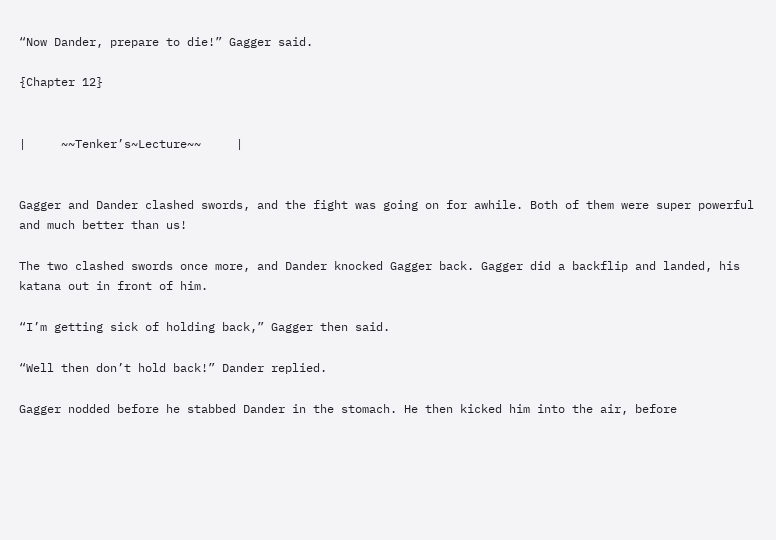“Now Dander, prepare to die!” Gagger said.

{Chapter 12}


|     ~~Tenker’s~Lecture~~     |


Gagger and Dander clashed swords, and the fight was going on for awhile. Both of them were super powerful and much better than us!

The two clashed swords once more, and Dander knocked Gagger back. Gagger did a backflip and landed, his katana out in front of him.

“I’m getting sick of holding back,” Gagger then said.

“Well then don’t hold back!” Dander replied.

Gagger nodded before he stabbed Dander in the stomach. He then kicked him into the air, before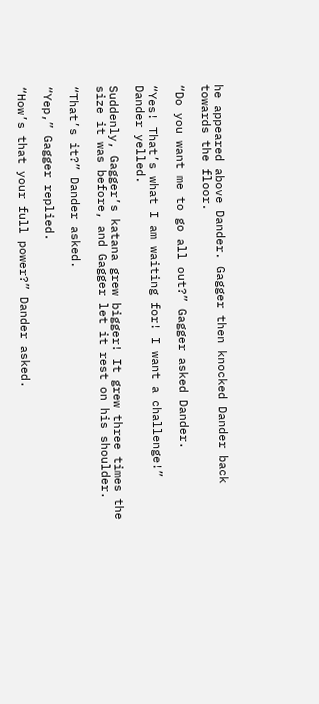he appeared above Dander. Gagger then knocked Dander back towards the floor.

“Do you want me to go all out?” Gagger asked Dander.

“Yes! That’s what I am waiting for! I want a challenge!” Dander yelled.

Suddenly, Gagger’s katana grew bigger! It grew three times the size it was before, and Gagger let it rest on his shoulder.

“That’s it?” Dander asked.

“Yep,” Gagger replied.

“How’s that your full power?” Dander asked.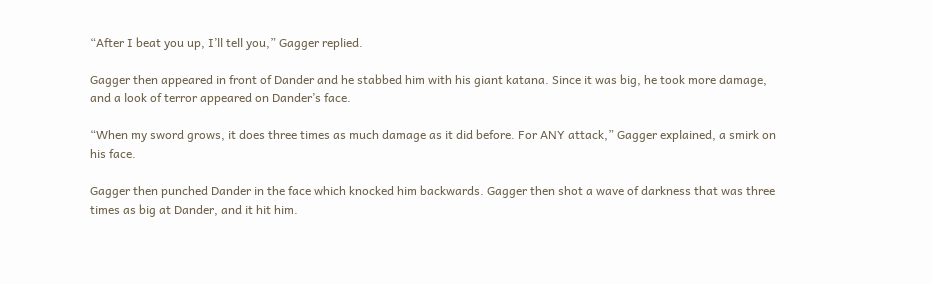“After I beat you up, I’ll tell you,” Gagger replied.

Gagger then appeared in front of Dander and he stabbed him with his giant katana. Since it was big, he took more damage, and a look of terror appeared on Dander’s face.

“When my sword grows, it does three times as much damage as it did before. For ANY attack,” Gagger explained, a smirk on his face.

Gagger then punched Dander in the face which knocked him backwards. Gagger then shot a wave of darkness that was three times as big at Dander, and it hit him.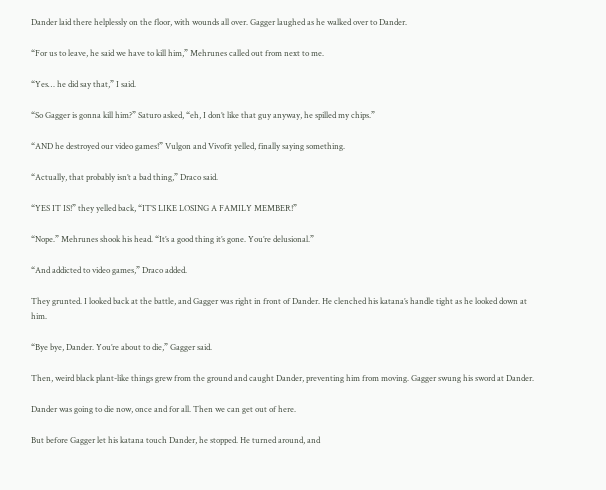Dander laid there helplessly on the floor, with wounds all over. Gagger laughed as he walked over to Dander.

“For us to leave, he said we have to kill him,” Mehrunes called out from next to me.

“Yes… he did say that,” I said.

“So Gagger is gonna kill him?” Saturo asked, “eh, I don’t like that guy anyway, he spilled my chips.”

“AND he destroyed our video games!” Vulgon and Vivofit yelled, finally saying something.

“Actually, that probably isn’t a bad thing,” Draco said.

“YES IT IS!” they yelled back, “IT’S LIKE LOSING A FAMILY MEMBER!”

“Nope.” Mehrunes shook his head. “It’s a good thing it’s gone. You’re delusional.”

“And addicted to video games,” Draco added.

They grunted. I looked back at the battle, and Gagger was right in front of Dander. He clenched his katana’s handle tight as he looked down at him.

“Bye bye, Dander. You’re about to die,” Gagger said.

Then, weird black plant-like things grew from the ground and caught Dander, preventing him from moving. Gagger swung his sword at Dander.

Dander was going to die now, once and for all. Then we can get out of here.

But before Gagger let his katana touch Dander, he stopped. He turned around, and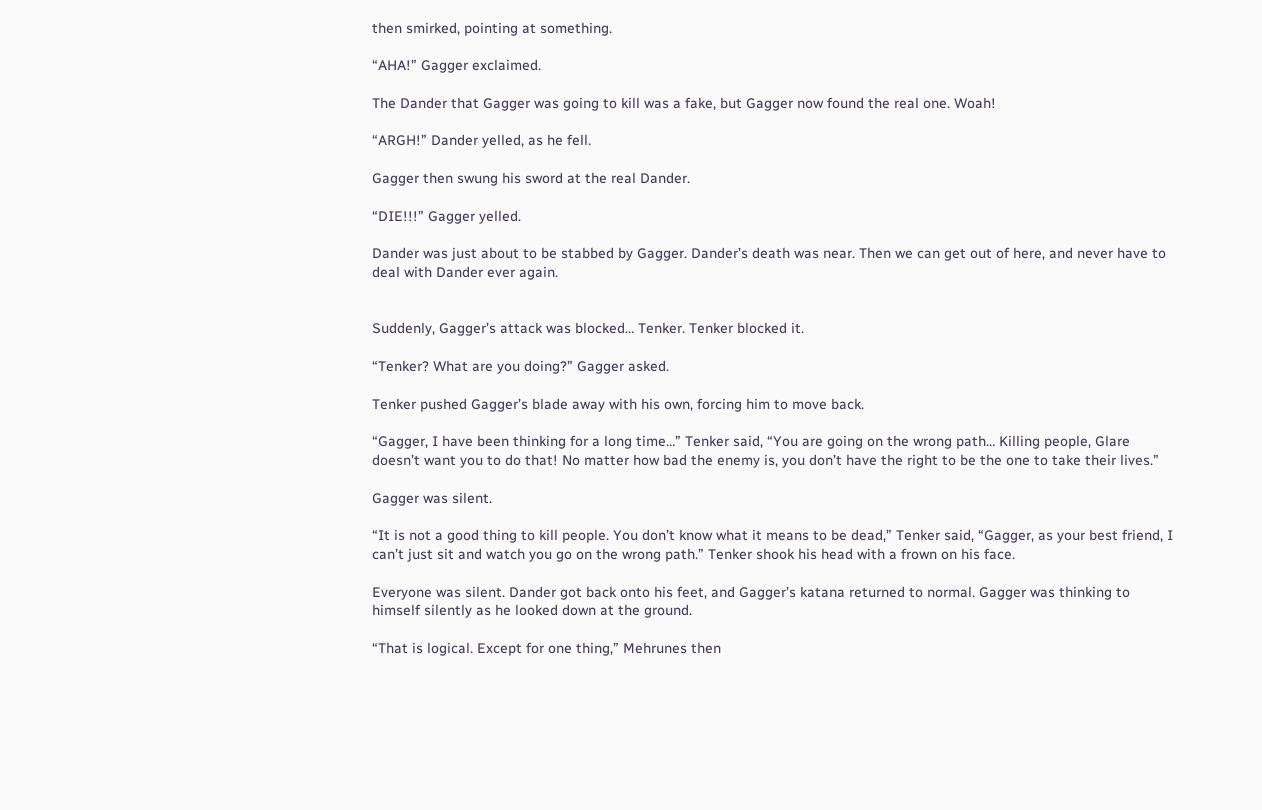then smirked, pointing at something.

“AHA!” Gagger exclaimed.

The Dander that Gagger was going to kill was a fake, but Gagger now found the real one. Woah!

“ARGH!” Dander yelled, as he fell.

Gagger then swung his sword at the real Dander.

“DIE!!!” Gagger yelled.

Dander was just about to be stabbed by Gagger. Dander’s death was near. Then we can get out of here, and never have to deal with Dander ever again.


Suddenly, Gagger’s attack was blocked… Tenker. Tenker blocked it.

“Tenker? What are you doing?” Gagger asked.

Tenker pushed Gagger’s blade away with his own, forcing him to move back.

“Gagger, I have been thinking for a long time…” Tenker said, “You are going on the wrong path… Killing people, Glare doesn’t want you to do that! No matter how bad the enemy is, you don’t have the right to be the one to take their lives.”

Gagger was silent.

“It is not a good thing to kill people. You don’t know what it means to be dead,” Tenker said, “Gagger, as your best friend, I can’t just sit and watch you go on the wrong path.” Tenker shook his head with a frown on his face.

Everyone was silent. Dander got back onto his feet, and Gagger’s katana returned to normal. Gagger was thinking to himself silently as he looked down at the ground.

“That is logical. Except for one thing,” Mehrunes then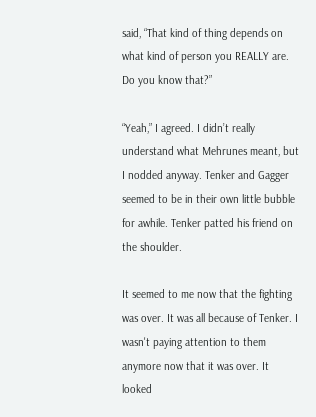said, “That kind of thing depends on what kind of person you REALLY are. Do you know that?”

“Yeah,” I agreed. I didn’t really understand what Mehrunes meant, but I nodded anyway. Tenker and Gagger seemed to be in their own little bubble for awhile. Tenker patted his friend on the shoulder.

It seemed to me now that the fighting was over. It was all because of Tenker. I wasn't paying attention to them anymore now that it was over. It looked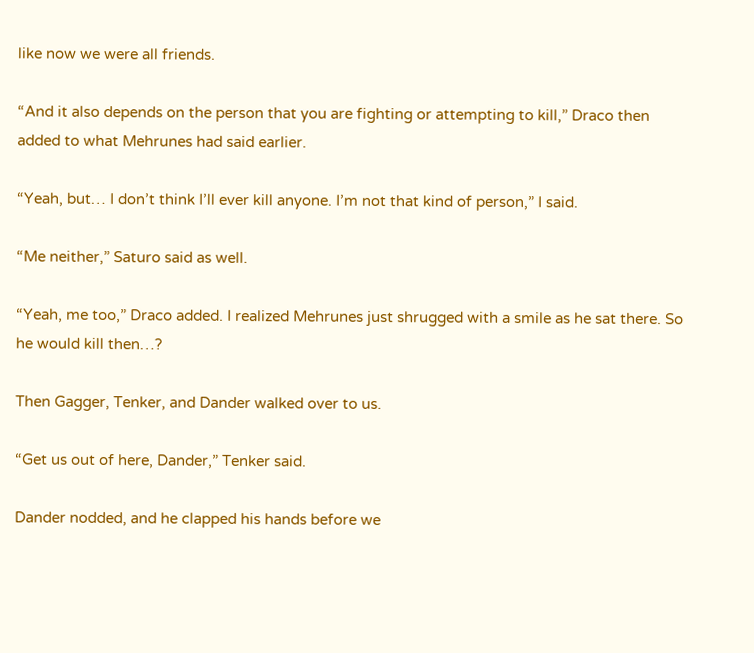like now we were all friends.

“And it also depends on the person that you are fighting or attempting to kill,” Draco then added to what Mehrunes had said earlier.

“Yeah, but… I don’t think I’ll ever kill anyone. I’m not that kind of person,” I said.

“Me neither,” Saturo said as well.

“Yeah, me too,” Draco added. I realized Mehrunes just shrugged with a smile as he sat there. So he would kill then…?

Then Gagger, Tenker, and Dander walked over to us.

“Get us out of here, Dander,” Tenker said.

Dander nodded, and he clapped his hands before we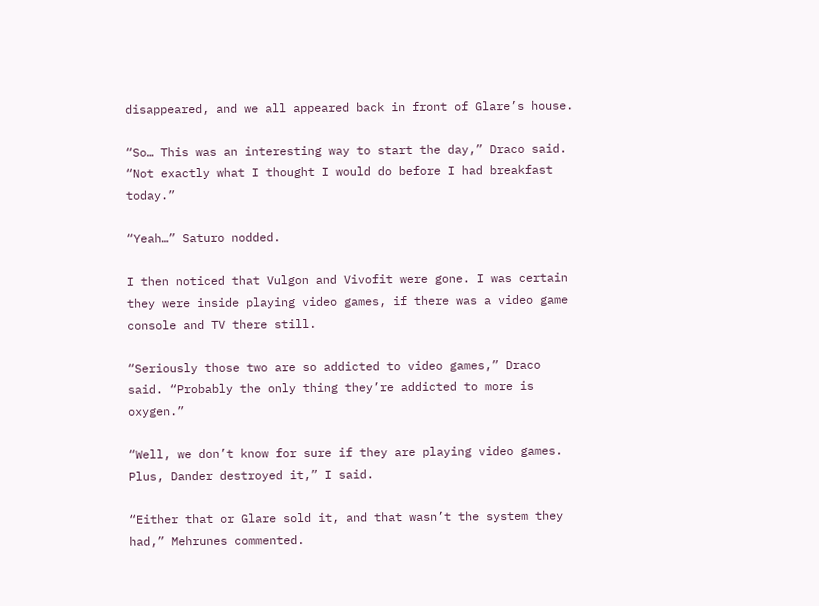disappeared, and we all appeared back in front of Glare’s house.

“So… This was an interesting way to start the day,” Draco said. “Not exactly what I thought I would do before I had breakfast today.”

“Yeah…” Saturo nodded.

I then noticed that Vulgon and Vivofit were gone. I was certain they were inside playing video games, if there was a video game console and TV there still.

“Seriously those two are so addicted to video games,” Draco said. “Probably the only thing they’re addicted to more is oxygen.”

“Well, we don’t know for sure if they are playing video games. Plus, Dander destroyed it,” I said.

“Either that or Glare sold it, and that wasn’t the system they had,” Mehrunes commented.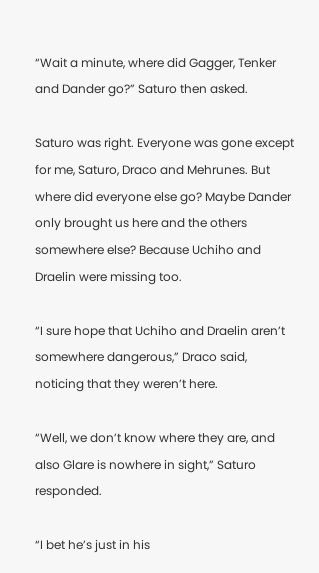“Wait a minute, where did Gagger, Tenker and Dander go?” Saturo then asked.

Saturo was right. Everyone was gone except for me, Saturo, Draco and Mehrunes. But where did everyone else go? Maybe Dander only brought us here and the others somewhere else? Because Uchiho and Draelin were missing too.

“I sure hope that Uchiho and Draelin aren’t somewhere dangerous,” Draco said, noticing that they weren’t here.

“Well, we don’t know where they are, and also Glare is nowhere in sight,” Saturo responded.

“I bet he’s just in his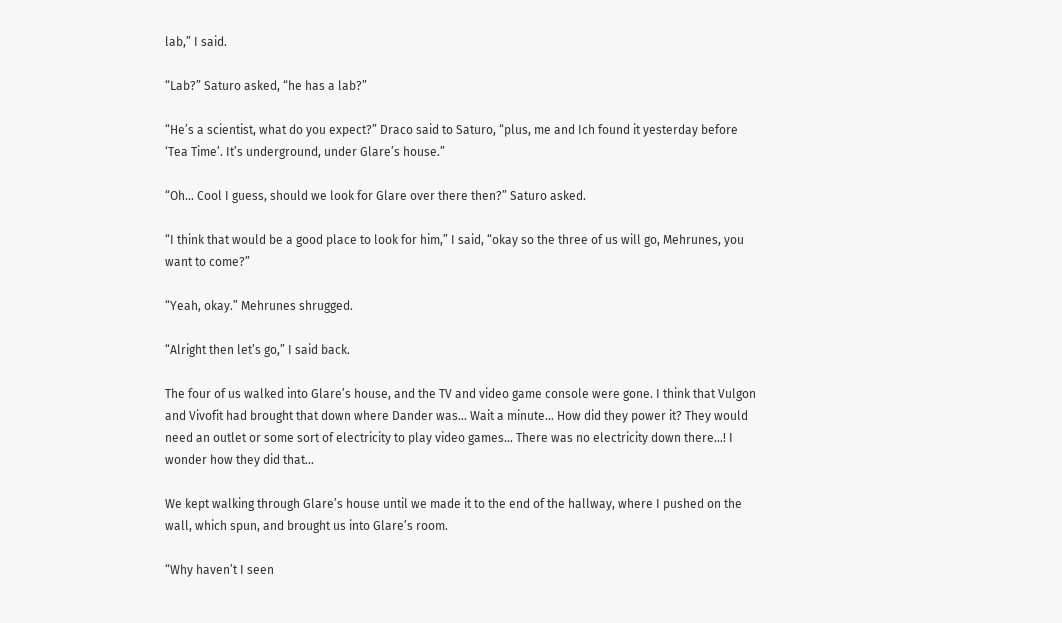lab,” I said.

“Lab?” Saturo asked, “he has a lab?”

“He’s a scientist, what do you expect?” Draco said to Saturo, “plus, me and Ich found it yesterday before ‘Tea Time’. It’s underground, under Glare’s house.”

“Oh… Cool I guess, should we look for Glare over there then?” Saturo asked.

“I think that would be a good place to look for him,” I said, “okay so the three of us will go, Mehrunes, you want to come?”

“Yeah, okay.” Mehrunes shrugged.

“Alright then let’s go,” I said back.

The four of us walked into Glare’s house, and the TV and video game console were gone. I think that Vulgon and Vivofit had brought that down where Dander was… Wait a minute… How did they power it? They would need an outlet or some sort of electricity to play video games… There was no electricity down there…! I wonder how they did that…

We kept walking through Glare’s house until we made it to the end of the hallway, where I pushed on the wall, which spun, and brought us into Glare’s room.

“Why haven’t I seen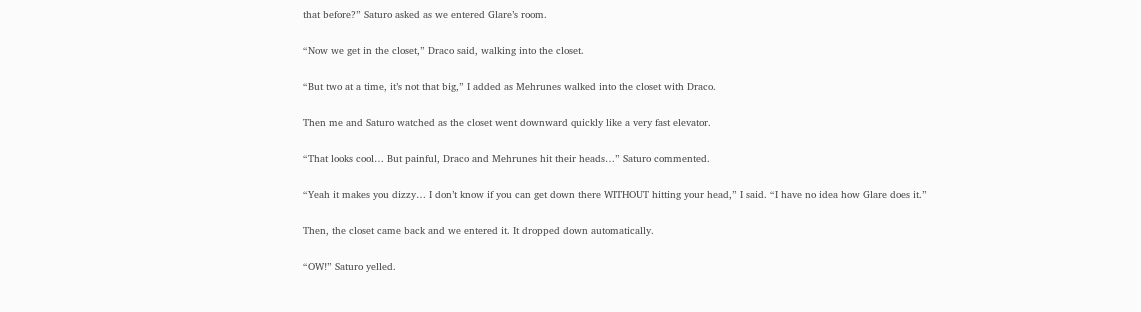that before?” Saturo asked as we entered Glare’s room.

“Now we get in the closet,” Draco said, walking into the closet.

“But two at a time, it’s not that big,” I added as Mehrunes walked into the closet with Draco.

Then me and Saturo watched as the closet went downward quickly like a very fast elevator.

“That looks cool… But painful, Draco and Mehrunes hit their heads…” Saturo commented.

“Yeah it makes you dizzy… I don’t know if you can get down there WITHOUT hitting your head,” I said. “I have no idea how Glare does it.”

Then, the closet came back and we entered it. It dropped down automatically.

“OW!” Saturo yelled.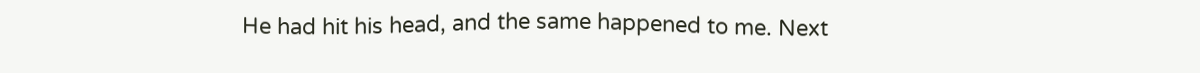He had hit his head, and the same happened to me. Next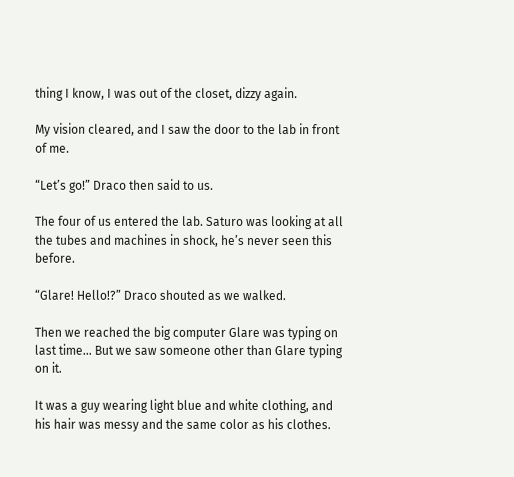thing I know, I was out of the closet, dizzy again.

My vision cleared, and I saw the door to the lab in front of me.

“Let’s go!” Draco then said to us.

The four of us entered the lab. Saturo was looking at all the tubes and machines in shock, he’s never seen this before.

“Glare! Hello!?” Draco shouted as we walked.

Then we reached the big computer Glare was typing on last time… But we saw someone other than Glare typing on it.

It was a guy wearing light blue and white clothing, and his hair was messy and the same color as his clothes.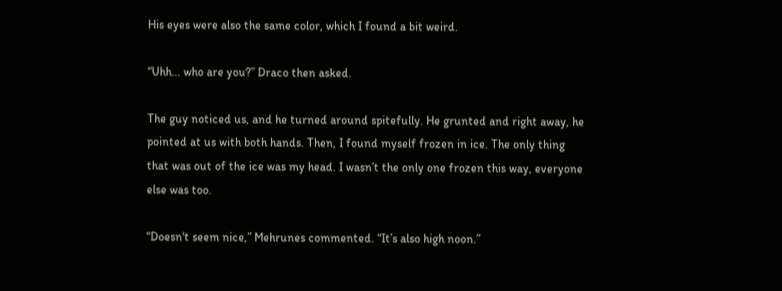His eyes were also the same color, which I found a bit weird.

“Uhh… who are you?” Draco then asked.

The guy noticed us, and he turned around spitefully. He grunted and right away, he pointed at us with both hands. Then, I found myself frozen in ice. The only thing that was out of the ice was my head. I wasn’t the only one frozen this way, everyone else was too.

“Doesn't seem nice,” Mehrunes commented. “It’s also high noon.”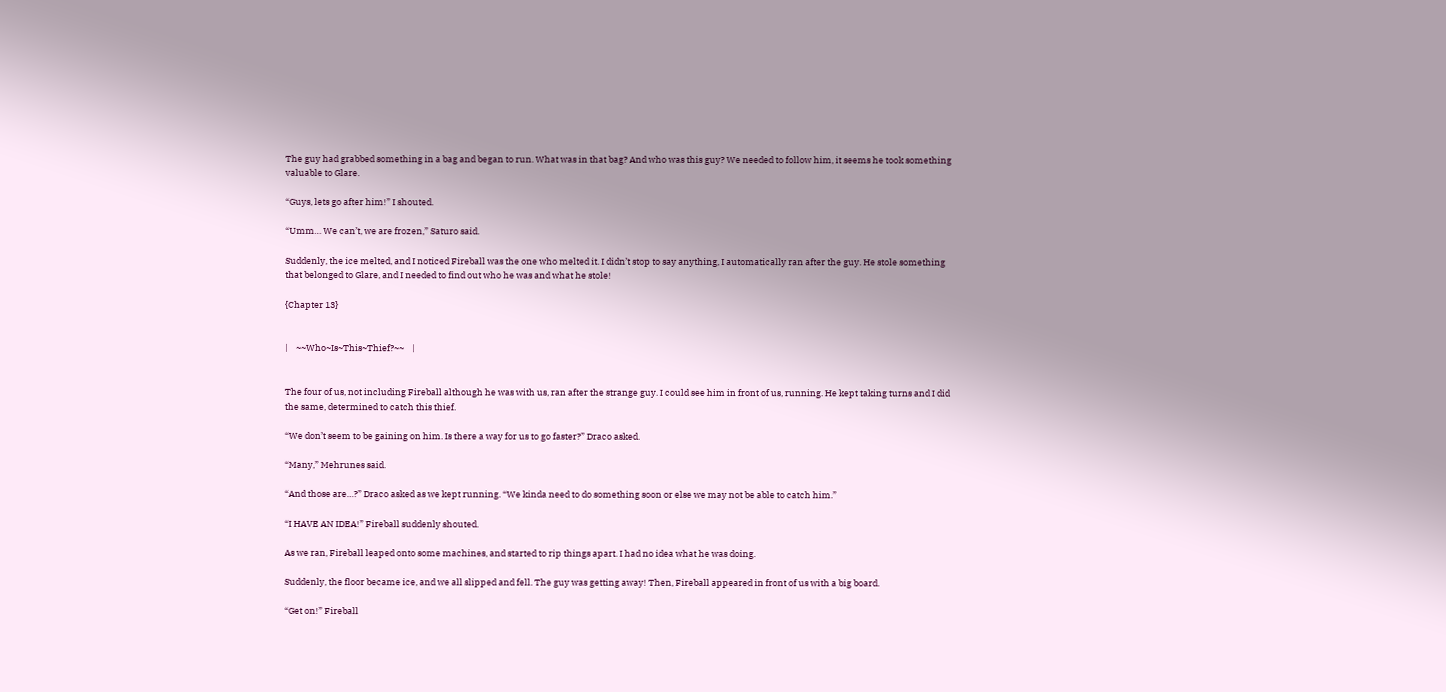The guy had grabbed something in a bag and began to run. What was in that bag? And who was this guy? We needed to follow him, it seems he took something valuable to Glare.

“Guys, lets go after him!” I shouted.

“Umm… We can’t, we are frozen,” Saturo said.

Suddenly, the ice melted, and I noticed Fireball was the one who melted it. I didn’t stop to say anything, I automatically ran after the guy. He stole something that belonged to Glare, and I needed to find out who he was and what he stole!

{Chapter 13}


|    ~~Who~Is~This~Thief?~~    |


The four of us, not including Fireball although he was with us, ran after the strange guy. I could see him in front of us, running. He kept taking turns and I did the same, determined to catch this thief.

“We don’t seem to be gaining on him. Is there a way for us to go faster?” Draco asked.

“Many,” Mehrunes said.

“And those are…?” Draco asked as we kept running. “We kinda need to do something soon or else we may not be able to catch him.”

“I HAVE AN IDEA!” Fireball suddenly shouted.

As we ran, Fireball leaped onto some machines, and started to rip things apart. I had no idea what he was doing.

Suddenly, the floor became ice, and we all slipped and fell. The guy was getting away! Then, Fireball appeared in front of us with a big board.

“Get on!” Fireball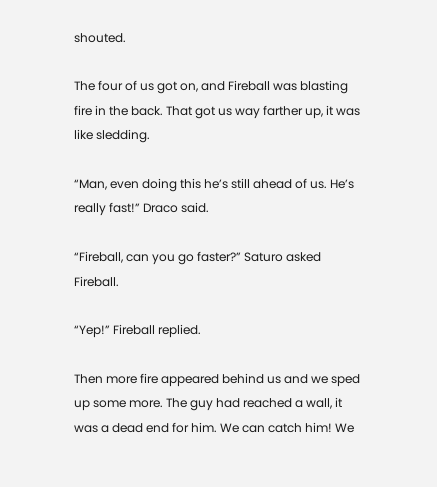shouted.

The four of us got on, and Fireball was blasting fire in the back. That got us way farther up, it was like sledding.

“Man, even doing this he’s still ahead of us. He’s really fast!” Draco said.

“Fireball, can you go faster?” Saturo asked Fireball.

“Yep!” Fireball replied.

Then more fire appeared behind us and we sped up some more. The guy had reached a wall, it was a dead end for him. We can catch him! We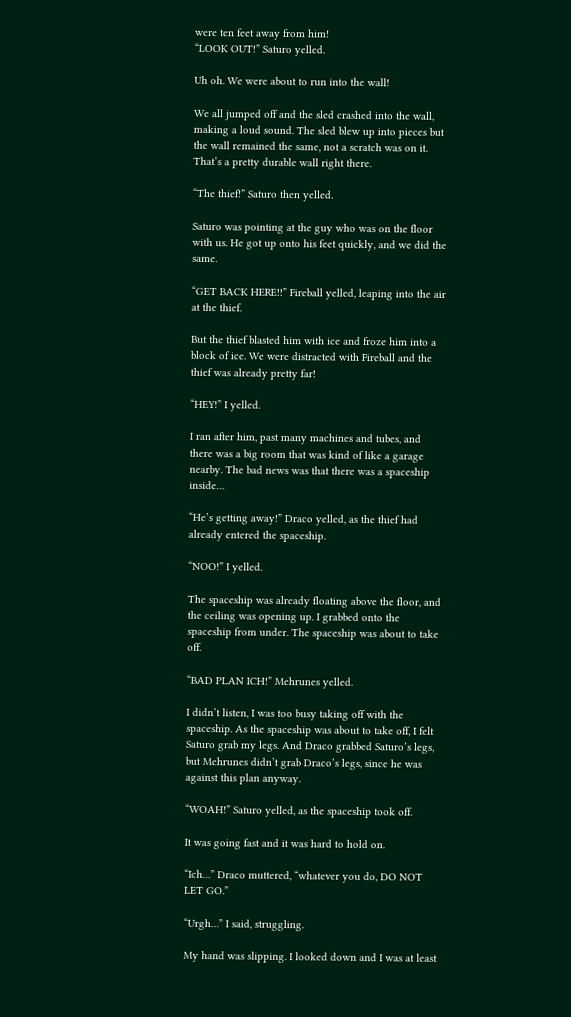were ten feet away from him!
“LOOK OUT!” Saturo yelled.

Uh oh. We were about to run into the wall!

We all jumped off and the sled crashed into the wall, making a loud sound. The sled blew up into pieces but the wall remained the same, not a scratch was on it. That’s a pretty durable wall right there.

“The thief!” Saturo then yelled.

Saturo was pointing at the guy who was on the floor with us. He got up onto his feet quickly, and we did the same.

“GET BACK HERE!!” Fireball yelled, leaping into the air at the thief.

But the thief blasted him with ice and froze him into a block of ice. We were distracted with Fireball and the thief was already pretty far!

“HEY!” I yelled.

I ran after him, past many machines and tubes, and there was a big room that was kind of like a garage nearby. The bad news was that there was a spaceship inside…

“He’s getting away!” Draco yelled, as the thief had already entered the spaceship.

“NOO!” I yelled.

The spaceship was already floating above the floor, and the ceiling was opening up. I grabbed onto the spaceship from under. The spaceship was about to take off.

“BAD PLAN ICH!” Mehrunes yelled.

I didn’t listen, I was too busy taking off with the spaceship. As the spaceship was about to take off, I felt Saturo grab my legs. And Draco grabbed Saturo’s legs, but Mehrunes didn’t grab Draco’s legs, since he was against this plan anyway.

“WOAH!” Saturo yelled, as the spaceship took off.

It was going fast and it was hard to hold on.

“Ich…” Draco muttered, “whatever you do, DO NOT LET GO.”

“Urgh…” I said, struggling.

My hand was slipping. I looked down and I was at least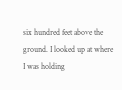six hundred feet above the ground. I looked up at where I was holding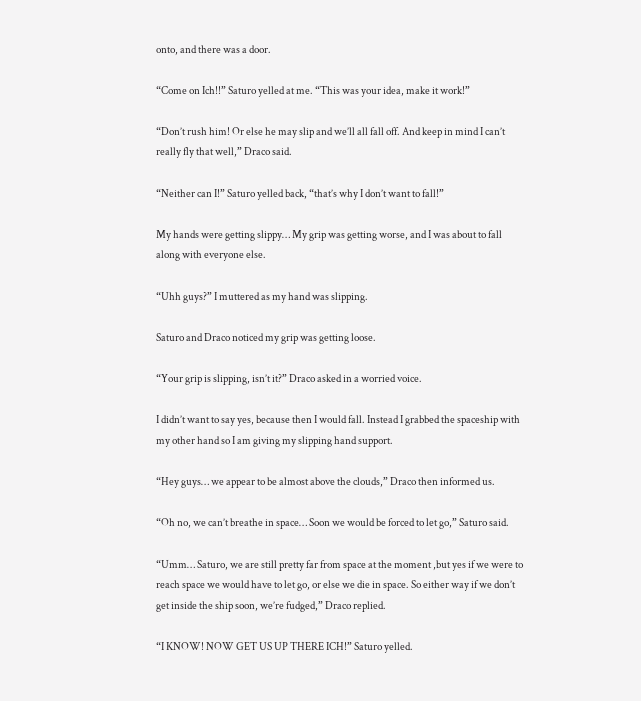onto, and there was a door.

“Come on Ich!!” Saturo yelled at me. “This was your idea, make it work!”

“Don’t rush him! Or else he may slip and we’ll all fall off. And keep in mind I can’t really fly that well,” Draco said.

“Neither can I!” Saturo yelled back, “that’s why I don’t want to fall!”

My hands were getting slippy… My grip was getting worse, and I was about to fall along with everyone else.

“Uhh guys?” I muttered as my hand was slipping.

Saturo and Draco noticed my grip was getting loose.

“Your grip is slipping, isn’t it?” Draco asked in a worried voice.

I didn’t want to say yes, because then I would fall. Instead I grabbed the spaceship with my other hand so I am giving my slipping hand support.

“Hey guys… we appear to be almost above the clouds,” Draco then informed us.

“Oh no, we can’t breathe in space… Soon we would be forced to let go,” Saturo said.

“Umm… Saturo, we are still pretty far from space at the moment ,but yes if we were to reach space we would have to let go, or else we die in space. So either way if we don’t get inside the ship soon, we’re fudged,” Draco replied.

“I KNOW! NOW GET US UP THERE ICH!” Saturo yelled.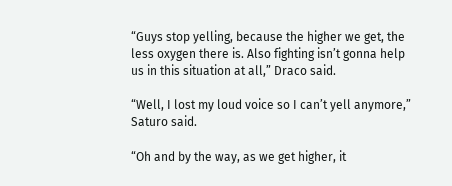“Guys stop yelling, because the higher we get, the less oxygen there is. Also fighting isn’t gonna help us in this situation at all,” Draco said.

“Well, I lost my loud voice so I can’t yell anymore,” Saturo said.

“Oh and by the way, as we get higher, it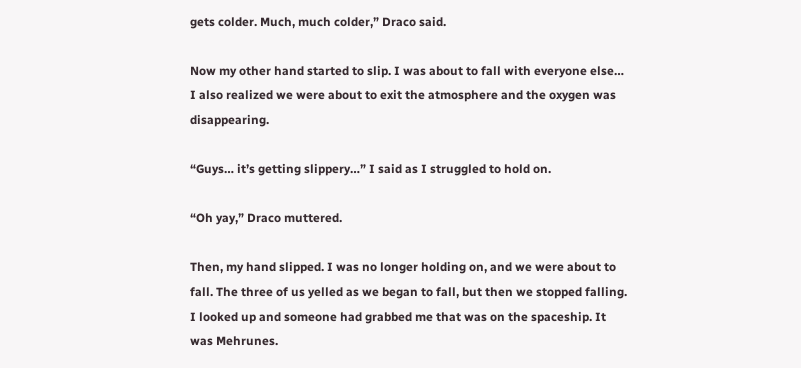gets colder. Much, much colder,” Draco said.

Now my other hand started to slip. I was about to fall with everyone else… I also realized we were about to exit the atmosphere and the oxygen was disappearing.

“Guys… it’s getting slippery…” I said as I struggled to hold on.

“Oh yay,” Draco muttered.

Then, my hand slipped. I was no longer holding on, and we were about to fall. The three of us yelled as we began to fall, but then we stopped falling. I looked up and someone had grabbed me that was on the spaceship. It was Mehrunes.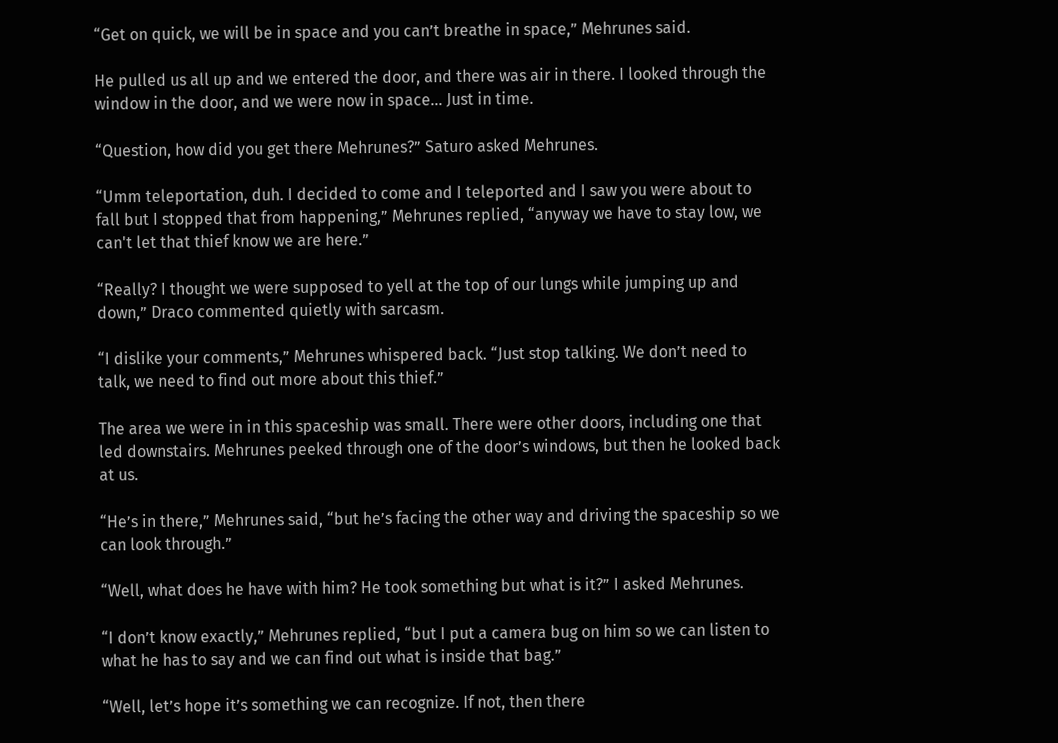“Get on quick, we will be in space and you can’t breathe in space,” Mehrunes said.

He pulled us all up and we entered the door, and there was air in there. I looked through the window in the door, and we were now in space… Just in time.

“Question, how did you get there Mehrunes?” Saturo asked Mehrunes.

“Umm teleportation, duh. I decided to come and I teleported and I saw you were about to fall but I stopped that from happening,” Mehrunes replied, “anyway we have to stay low, we can't let that thief know we are here.”

“Really? I thought we were supposed to yell at the top of our lungs while jumping up and down,” Draco commented quietly with sarcasm.

“I dislike your comments,” Mehrunes whispered back. “Just stop talking. We don’t need to talk, we need to find out more about this thief.”

The area we were in in this spaceship was small. There were other doors, including one that led downstairs. Mehrunes peeked through one of the door’s windows, but then he looked back at us.

“He’s in there,” Mehrunes said, “but he’s facing the other way and driving the spaceship so we can look through.”

“Well, what does he have with him? He took something but what is it?” I asked Mehrunes.

“I don’t know exactly,” Mehrunes replied, “but I put a camera bug on him so we can listen to what he has to say and we can find out what is inside that bag.”

“Well, let’s hope it’s something we can recognize. If not, then there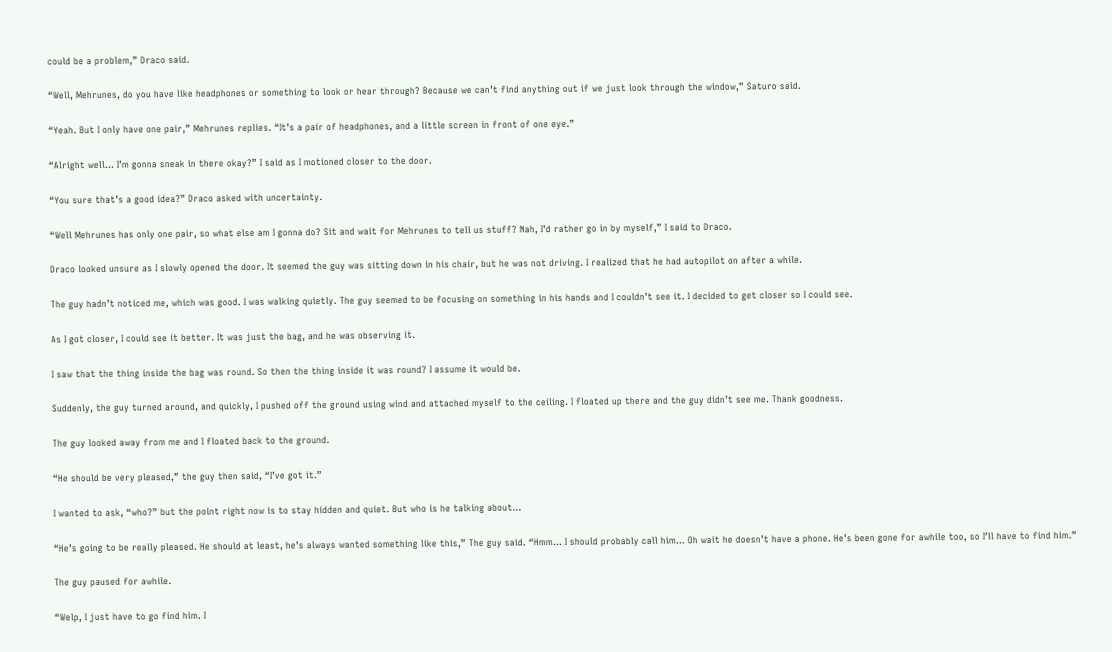could be a problem,” Draco said.

“Well, Mehrunes, do you have like headphones or something to look or hear through? Because we can’t find anything out if we just look through the window,” Saturo said.

“Yeah. But I only have one pair,” Mehrunes replies. “It’s a pair of headphones, and a little screen in front of one eye.”

“Alright well… I’m gonna sneak in there okay?” I said as I motioned closer to the door.

“You sure that’s a good idea?” Draco asked with uncertainty.

“Well Mehrunes has only one pair, so what else am I gonna do? Sit and wait for Mehrunes to tell us stuff? Nah, I’d rather go in by myself,” I said to Draco.

Draco looked unsure as I slowly opened the door. It seemed the guy was sitting down in his chair, but he was not driving. I realized that he had autopilot on after a while.

The guy hadn’t noticed me, which was good. I was walking quietly. The guy seemed to be focusing on something in his hands and I couldn’t see it. I decided to get closer so I could see.

As I got closer, I could see it better. It was just the bag, and he was observing it.

I saw that the thing inside the bag was round. So then the thing inside it was round? I assume it would be.

Suddenly, the guy turned around, and quickly, I pushed off the ground using wind and attached myself to the ceiling. I floated up there and the guy didn’t see me. Thank goodness.

The guy looked away from me and I floated back to the ground.

“He should be very pleased,” the guy then said, “I’ve got it.”

I wanted to ask, “who?” but the point right now is to stay hidden and quiet. But who is he talking about…

“He’s going to be really pleased. He should at least, he’s always wanted something like this,” The guy said. “Hmm… I should probably call him… Oh wait he doesn’t have a phone. He’s been gone for awhile too, so I’ll have to find him.”

The guy paused for awhile.

“Welp, I just have to go find him. I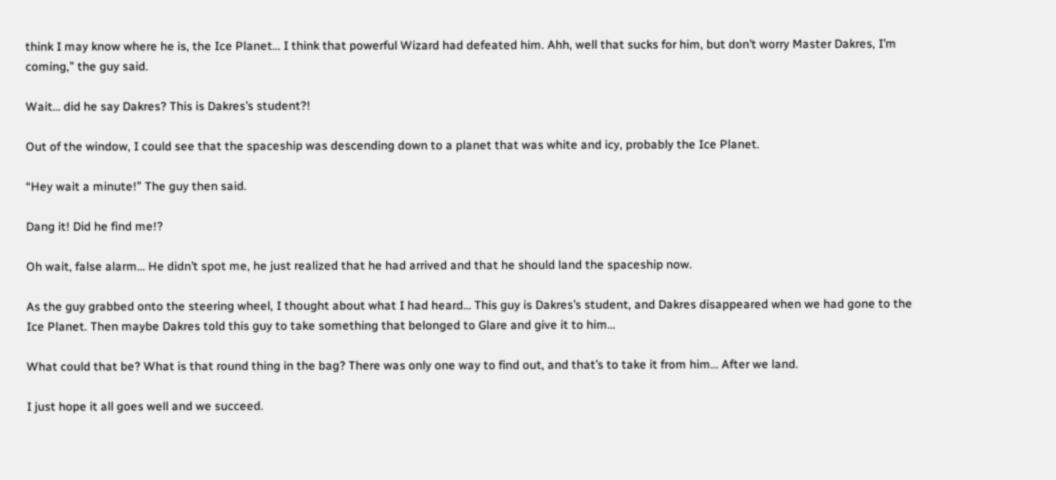think I may know where he is, the Ice Planet… I think that powerful Wizard had defeated him. Ahh, well that sucks for him, but don’t worry Master Dakres, I’m coming,” the guy said.

Wait… did he say Dakres? This is Dakres’s student?!

Out of the window, I could see that the spaceship was descending down to a planet that was white and icy, probably the Ice Planet.

“Hey wait a minute!” The guy then said.

Dang it! Did he find me!?

Oh wait, false alarm… He didn’t spot me, he just realized that he had arrived and that he should land the spaceship now.

As the guy grabbed onto the steering wheel, I thought about what I had heard… This guy is Dakres’s student, and Dakres disappeared when we had gone to the Ice Planet. Then maybe Dakres told this guy to take something that belonged to Glare and give it to him…

What could that be? What is that round thing in the bag? There was only one way to find out, and that’s to take it from him… After we land.

I just hope it all goes well and we succeed.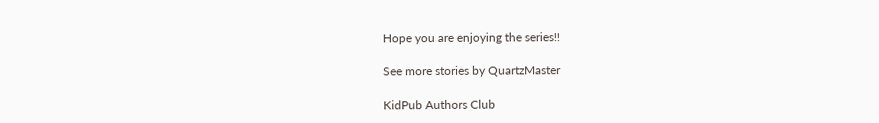Hope you are enjoying the series!!

See more stories by QuartzMaster

KidPub Authors Club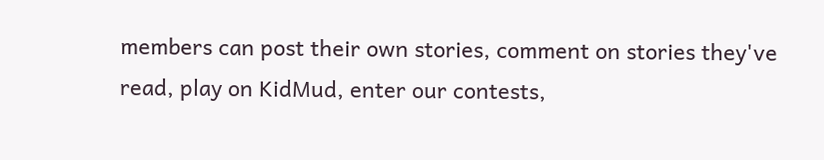members can post their own stories, comment on stories they've read, play on KidMud, enter our contests,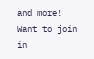and more!  Want to join in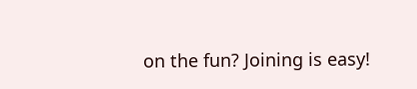on the fun? Joining is easy!